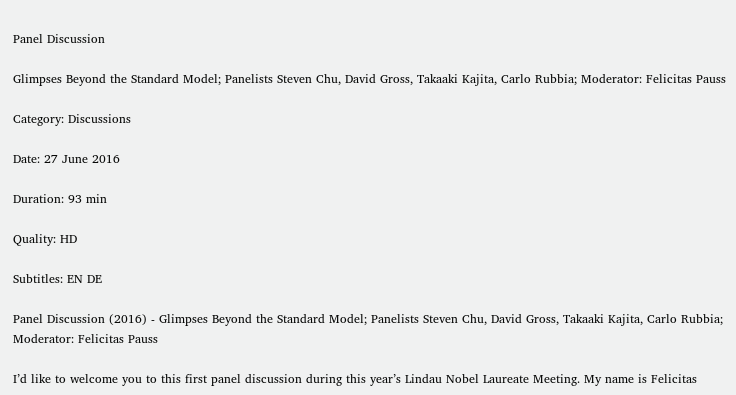Panel Discussion

Glimpses Beyond the Standard Model; Panelists Steven Chu, David Gross, Takaaki Kajita, Carlo Rubbia; Moderator: Felicitas Pauss

Category: Discussions

Date: 27 June 2016

Duration: 93 min

Quality: HD

Subtitles: EN DE

Panel Discussion (2016) - Glimpses Beyond the Standard Model; Panelists Steven Chu, David Gross, Takaaki Kajita, Carlo Rubbia; Moderator: Felicitas Pauss

I’d like to welcome you to this first panel discussion during this year’s Lindau Nobel Laureate Meeting. My name is Felicitas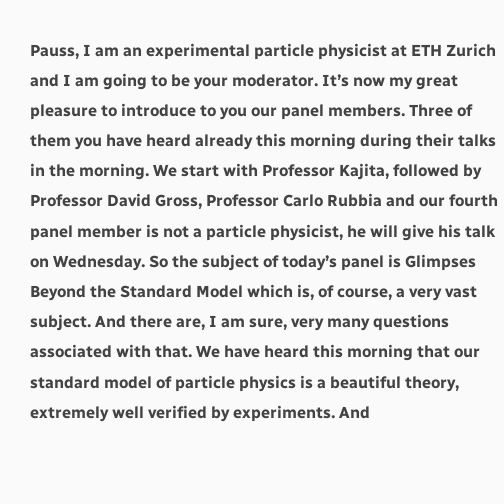Pauss, I am an experimental particle physicist at ETH Zurich and I am going to be your moderator. It’s now my great pleasure to introduce to you our panel members. Three of them you have heard already this morning during their talks in the morning. We start with Professor Kajita, followed by Professor David Gross, Professor Carlo Rubbia and our fourth panel member is not a particle physicist, he will give his talk on Wednesday. So the subject of today’s panel is Glimpses Beyond the Standard Model which is, of course, a very vast subject. And there are, I am sure, very many questions associated with that. We have heard this morning that our standard model of particle physics is a beautiful theory, extremely well verified by experiments. And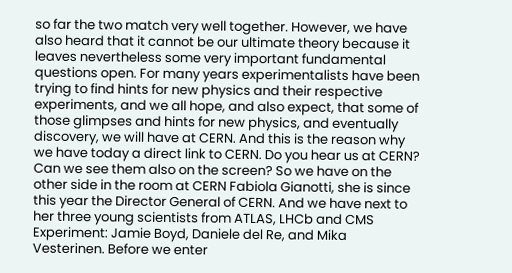so far the two match very well together. However, we have also heard that it cannot be our ultimate theory because it leaves nevertheless some very important fundamental questions open. For many years experimentalists have been trying to find hints for new physics and their respective experiments, and we all hope, and also expect, that some of those glimpses and hints for new physics, and eventually discovery, we will have at CERN. And this is the reason why we have today a direct link to CERN. Do you hear us at CERN? Can we see them also on the screen? So we have on the other side in the room at CERN Fabiola Gianotti, she is since this year the Director General of CERN. And we have next to her three young scientists from ATLAS, LHCb and CMS Experiment: Jamie Boyd, Daniele del Re, and Mika Vesterinen. Before we enter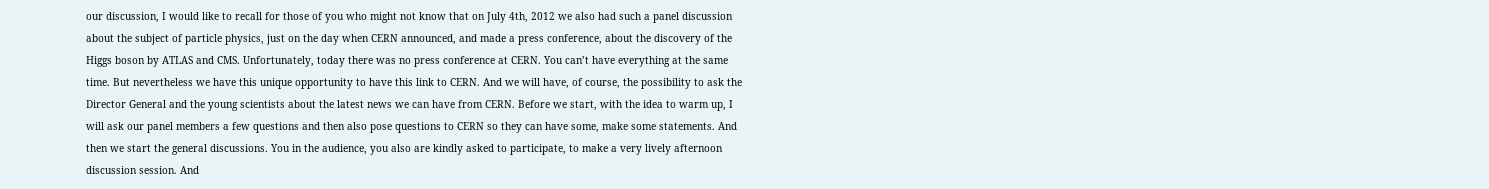our discussion, I would like to recall for those of you who might not know that on July 4th, 2012 we also had such a panel discussion about the subject of particle physics, just on the day when CERN announced, and made a press conference, about the discovery of the Higgs boson by ATLAS and CMS. Unfortunately, today there was no press conference at CERN. You can’t have everything at the same time. But nevertheless we have this unique opportunity to have this link to CERN. And we will have, of course, the possibility to ask the Director General and the young scientists about the latest news we can have from CERN. Before we start, with the idea to warm up, I will ask our panel members a few questions and then also pose questions to CERN so they can have some, make some statements. And then we start the general discussions. You in the audience, you also are kindly asked to participate, to make a very lively afternoon discussion session. And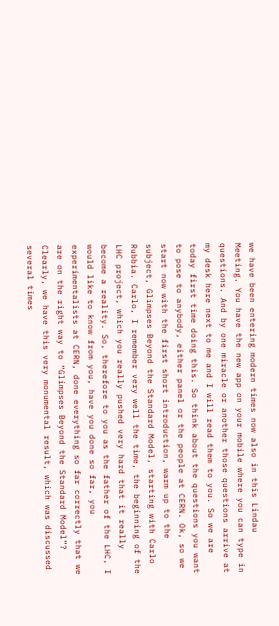we have been entering modern times now also in this Lindau Meeting. You have the new app on your mobile where you can type in questions. And by one miracle or another those questions arrive at my desk here next to me and I will read them to you. So we are today first time doing this. So think about the questions you want to pose to anybody, either panel or the people at CERN. Ok, so we start now with the first short introduction, warm up to the subject, Glimpses Beyond the Standard Model, starting with Carlo Rubbia. Carlo, I remember very well the time, the beginning of the LHC project, which you really pushed very hard that it really become a reality. So, therefore to you as the father of the LHC, I would like to know from you, have you done so far, you experimentalists at CERN, done everything so far correctly that we are on the right way to “Glimpses Beyond the Standard Model”? Clearly, we have this very monumental result, which was discussed several times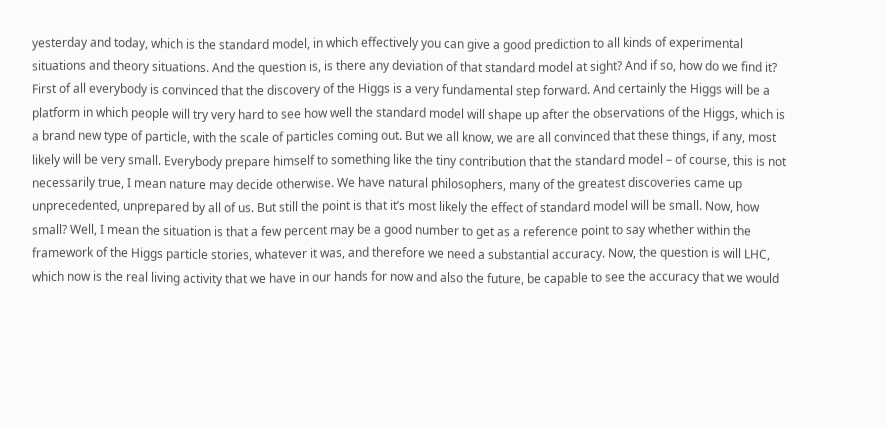yesterday and today, which is the standard model, in which effectively you can give a good prediction to all kinds of experimental situations and theory situations. And the question is, is there any deviation of that standard model at sight? And if so, how do we find it? First of all everybody is convinced that the discovery of the Higgs is a very fundamental step forward. And certainly the Higgs will be a platform in which people will try very hard to see how well the standard model will shape up after the observations of the Higgs, which is a brand new type of particle, with the scale of particles coming out. But we all know, we are all convinced that these things, if any, most likely will be very small. Everybody prepare himself to something like the tiny contribution that the standard model – of course, this is not necessarily true, I mean nature may decide otherwise. We have natural philosophers, many of the greatest discoveries came up unprecedented, unprepared by all of us. But still the point is that it’s most likely the effect of standard model will be small. Now, how small? Well, I mean the situation is that a few percent may be a good number to get as a reference point to say whether within the framework of the Higgs particle stories, whatever it was, and therefore we need a substantial accuracy. Now, the question is will LHC, which now is the real living activity that we have in our hands for now and also the future, be capable to see the accuracy that we would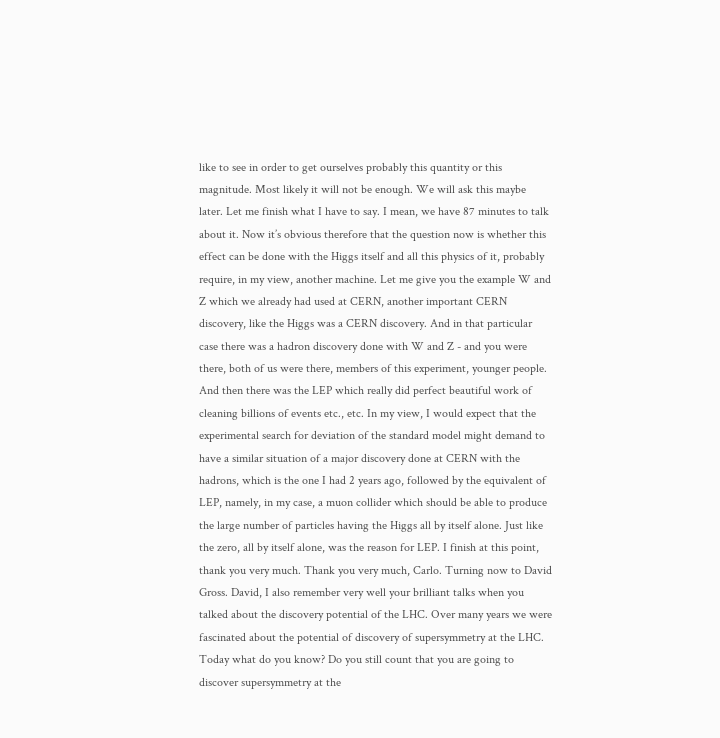like to see in order to get ourselves probably this quantity or this magnitude. Most likely it will not be enough. We will ask this maybe later. Let me finish what I have to say. I mean, we have 87 minutes to talk about it. Now it’s obvious therefore that the question now is whether this effect can be done with the Higgs itself and all this physics of it, probably require, in my view, another machine. Let me give you the example W and Z which we already had used at CERN, another important CERN discovery, like the Higgs was a CERN discovery. And in that particular case there was a hadron discovery done with W and Z - and you were there, both of us were there, members of this experiment, younger people. And then there was the LEP which really did perfect beautiful work of cleaning billions of events etc., etc. In my view, I would expect that the experimental search for deviation of the standard model might demand to have a similar situation of a major discovery done at CERN with the hadrons, which is the one I had 2 years ago, followed by the equivalent of LEP, namely, in my case, a muon collider which should be able to produce the large number of particles having the Higgs all by itself alone. Just like the zero, all by itself alone, was the reason for LEP. I finish at this point, thank you very much. Thank you very much, Carlo. Turning now to David Gross. David, I also remember very well your brilliant talks when you talked about the discovery potential of the LHC. Over many years we were fascinated about the potential of discovery of supersymmetry at the LHC. Today what do you know? Do you still count that you are going to discover supersymmetry at the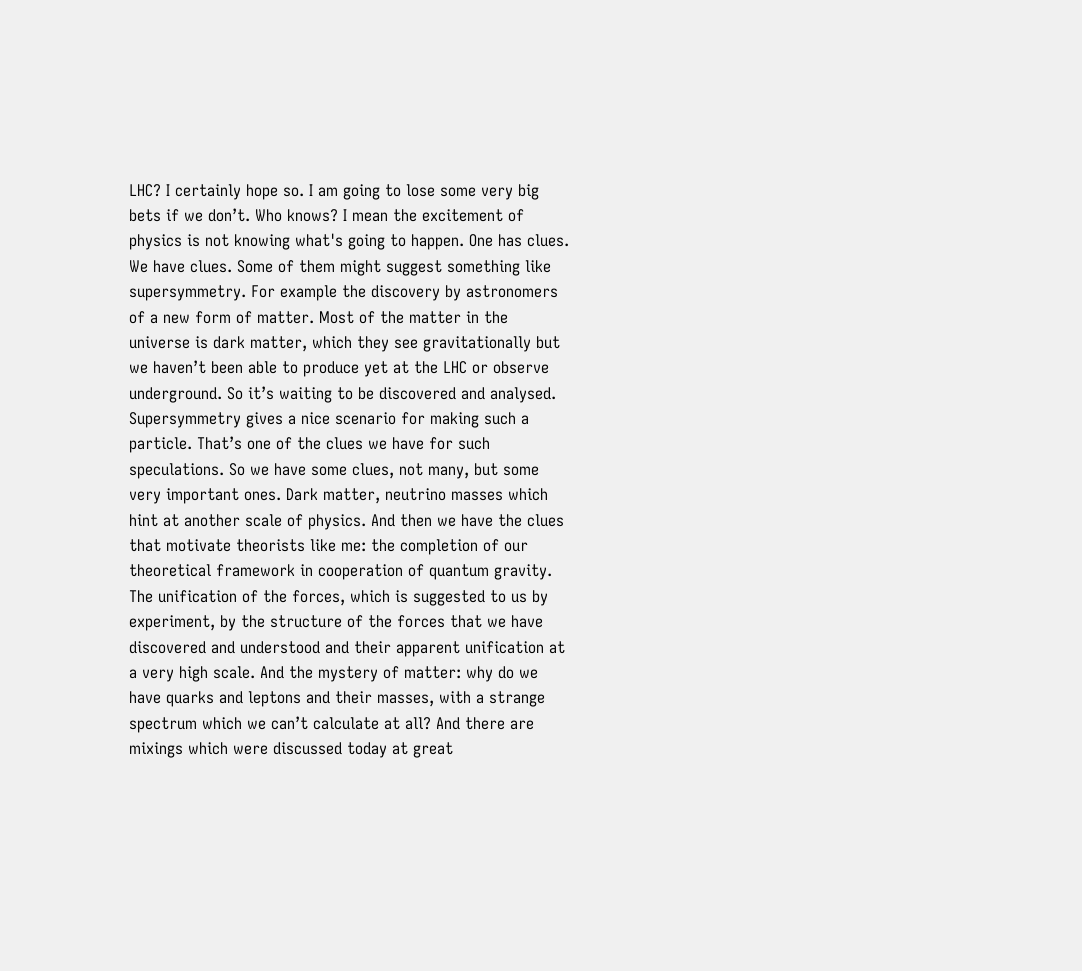LHC? I certainly hope so. I am going to lose some very big bets if we don’t. Who knows? I mean the excitement of physics is not knowing what's going to happen. One has clues. We have clues. Some of them might suggest something like supersymmetry. For example the discovery by astronomers of a new form of matter. Most of the matter in the universe is dark matter, which they see gravitationally but we haven’t been able to produce yet at the LHC or observe underground. So it’s waiting to be discovered and analysed. Supersymmetry gives a nice scenario for making such a particle. That’s one of the clues we have for such speculations. So we have some clues, not many, but some very important ones. Dark matter, neutrino masses which hint at another scale of physics. And then we have the clues that motivate theorists like me: the completion of our theoretical framework in cooperation of quantum gravity. The unification of the forces, which is suggested to us by experiment, by the structure of the forces that we have discovered and understood and their apparent unification at a very high scale. And the mystery of matter: why do we have quarks and leptons and their masses, with a strange spectrum which we can’t calculate at all? And there are mixings which were discussed today at great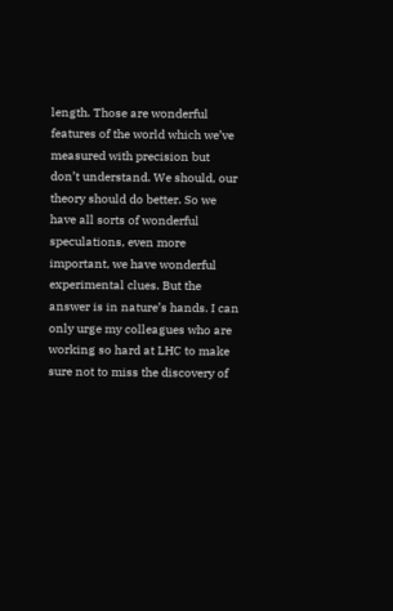length. Those are wonderful features of the world which we’ve measured with precision but don’t understand. We should, our theory should do better. So we have all sorts of wonderful speculations, even more important, we have wonderful experimental clues. But the answer is in nature’s hands. I can only urge my colleagues who are working so hard at LHC to make sure not to miss the discovery of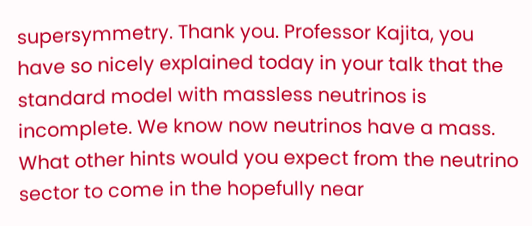supersymmetry. Thank you. Professor Kajita, you have so nicely explained today in your talk that the standard model with massless neutrinos is incomplete. We know now neutrinos have a mass. What other hints would you expect from the neutrino sector to come in the hopefully near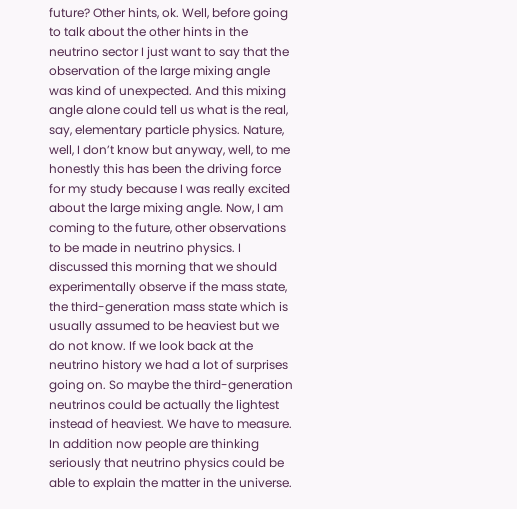future? Other hints, ok. Well, before going to talk about the other hints in the neutrino sector I just want to say that the observation of the large mixing angle was kind of unexpected. And this mixing angle alone could tell us what is the real, say, elementary particle physics. Nature, well, I don’t know but anyway, well, to me honestly this has been the driving force for my study because I was really excited about the large mixing angle. Now, I am coming to the future, other observations to be made in neutrino physics. I discussed this morning that we should experimentally observe if the mass state, the third-generation mass state which is usually assumed to be heaviest but we do not know. If we look back at the neutrino history we had a lot of surprises going on. So maybe the third-generation neutrinos could be actually the lightest instead of heaviest. We have to measure. In addition now people are thinking seriously that neutrino physics could be able to explain the matter in the universe.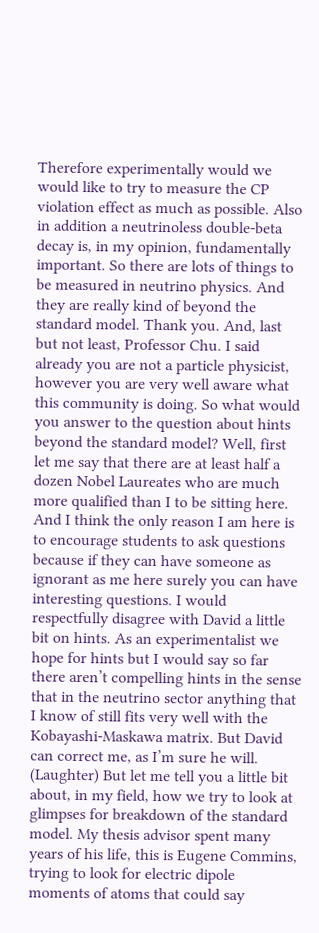Therefore experimentally would we would like to try to measure the CP violation effect as much as possible. Also in addition a neutrinoless double-beta decay is, in my opinion, fundamentally important. So there are lots of things to be measured in neutrino physics. And they are really kind of beyond the standard model. Thank you. And, last but not least, Professor Chu. I said already you are not a particle physicist, however you are very well aware what this community is doing. So what would you answer to the question about hints beyond the standard model? Well, first let me say that there are at least half a dozen Nobel Laureates who are much more qualified than I to be sitting here. And I think the only reason I am here is to encourage students to ask questions because if they can have someone as ignorant as me here surely you can have interesting questions. I would respectfully disagree with David a little bit on hints. As an experimentalist we hope for hints but I would say so far there aren’t compelling hints in the sense that in the neutrino sector anything that I know of still fits very well with the Kobayashi-Maskawa matrix. But David can correct me, as I’m sure he will. (Laughter) But let me tell you a little bit about, in my field, how we try to look at glimpses for breakdown of the standard model. My thesis advisor spent many years of his life, this is Eugene Commins, trying to look for electric dipole moments of atoms that could say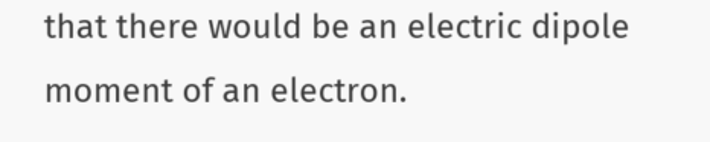that there would be an electric dipole moment of an electron.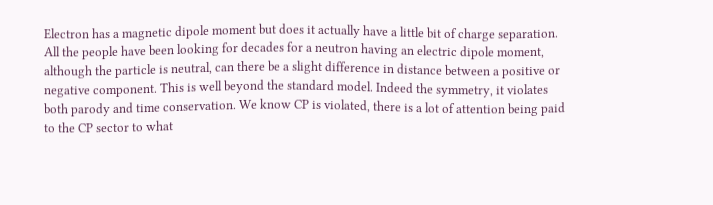Electron has a magnetic dipole moment but does it actually have a little bit of charge separation. All the people have been looking for decades for a neutron having an electric dipole moment, although the particle is neutral, can there be a slight difference in distance between a positive or negative component. This is well beyond the standard model. Indeed the symmetry, it violates both parody and time conservation. We know CP is violated, there is a lot of attention being paid to the CP sector to what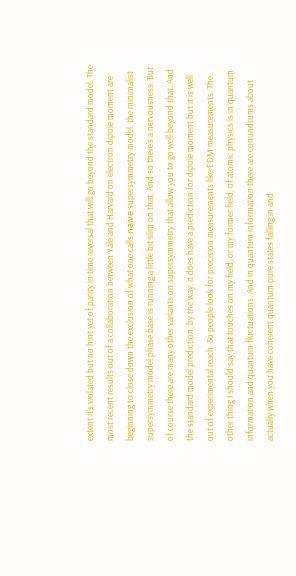extent it’s violated but no hint yet of parity in time reversal that will go beyond the standard model. The most recent results out of a collaboration between Yale and Harvard on electron dipole moment are beginning to close down the exclusion of what one calls naïve supersymmetry model, the minimalist supersymmetry model phase base is running a little bit slim on that. And so there’s a nervousness. But of course there are many other variants on supersymmetry that allow you to go well beyond that. And the standard model prediction, by the way, it does have a prediction for dipole moment but it is well out of experimental reach. So people look for precision measurements like EDM measurements. The other thing I should say that touches on my field, or my former field, of atomic physics is in quantum information and quantum fluctuations. And in quantum information there are conundrums about actually when you have coherent quantum pure states falling in and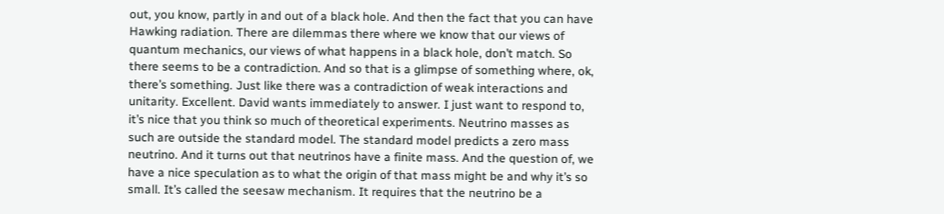out, you know, partly in and out of a black hole. And then the fact that you can have Hawking radiation. There are dilemmas there where we know that our views of quantum mechanics, our views of what happens in a black hole, don’t match. So there seems to be a contradiction. And so that is a glimpse of something where, ok, there’s something. Just like there was a contradiction of weak interactions and unitarity. Excellent. David wants immediately to answer. I just want to respond to, it’s nice that you think so much of theoretical experiments. Neutrino masses as such are outside the standard model. The standard model predicts a zero mass neutrino. And it turns out that neutrinos have a finite mass. And the question of, we have a nice speculation as to what the origin of that mass might be and why it’s so small. It’s called the seesaw mechanism. It requires that the neutrino be a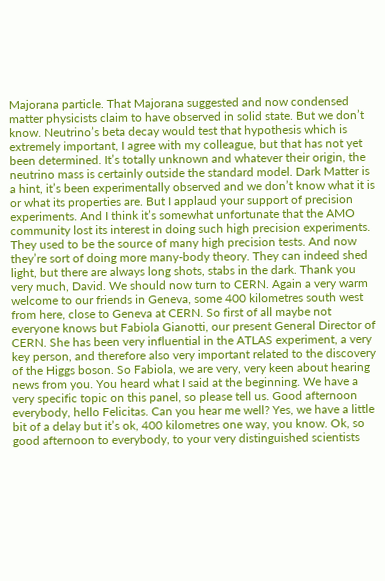Majorana particle. That Majorana suggested and now condensed matter physicists claim to have observed in solid state. But we don’t know. Neutrino’s beta decay would test that hypothesis which is extremely important, I agree with my colleague, but that has not yet been determined. It’s totally unknown and whatever their origin, the neutrino mass is certainly outside the standard model. Dark Matter is a hint, it’s been experimentally observed and we don’t know what it is or what its properties are. But I applaud your support of precision experiments. And I think it’s somewhat unfortunate that the AMO community lost its interest in doing such high precision experiments. They used to be the source of many high precision tests. And now they’re sort of doing more many-body theory. They can indeed shed light, but there are always long shots, stabs in the dark. Thank you very much, David. We should now turn to CERN. Again a very warm welcome to our friends in Geneva, some 400 kilometres south west from here, close to Geneva at CERN. So first of all maybe not everyone knows but Fabiola Gianotti, our present General Director of CERN. She has been very influential in the ATLAS experiment, a very key person, and therefore also very important related to the discovery of the Higgs boson. So Fabiola, we are very, very keen about hearing news from you. You heard what I said at the beginning. We have a very specific topic on this panel, so please tell us. Good afternoon everybody, hello Felicitas. Can you hear me well? Yes, we have a little bit of a delay but it’s ok, 400 kilometres one way, you know. Ok, so good afternoon to everybody, to your very distinguished scientists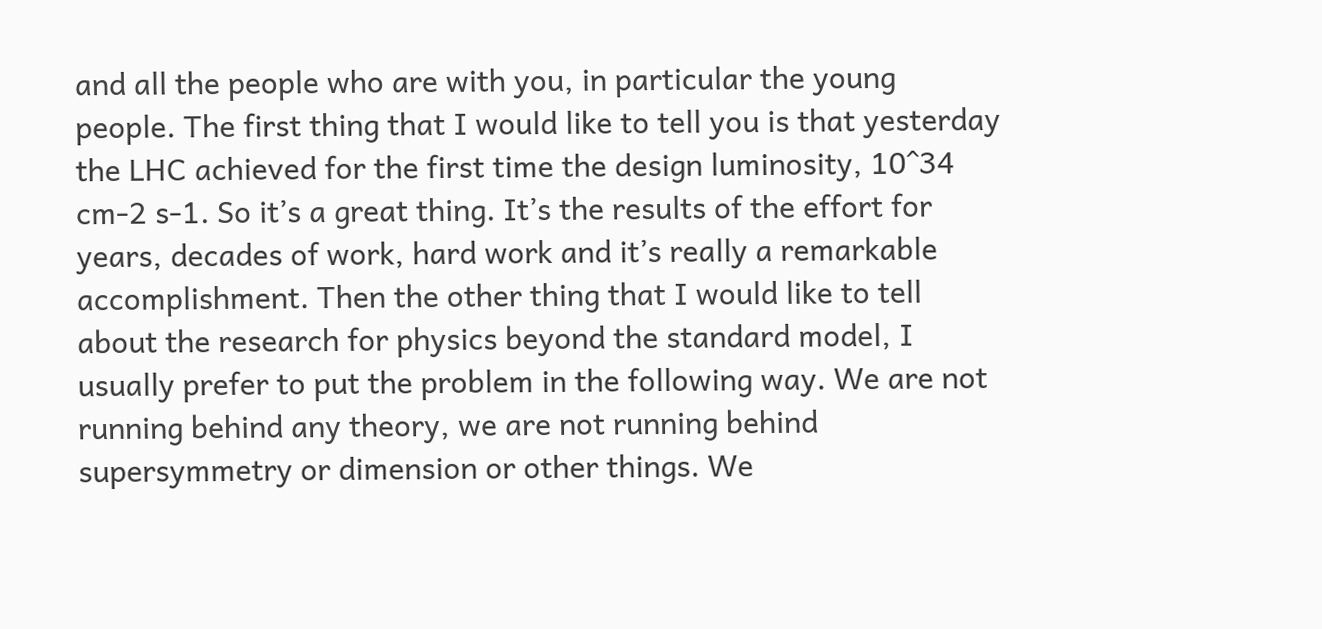and all the people who are with you, in particular the young people. The first thing that I would like to tell you is that yesterday the LHC achieved for the first time the design luminosity, 10^34 cm-2 s-1. So it’s a great thing. It’s the results of the effort for years, decades of work, hard work and it’s really a remarkable accomplishment. Then the other thing that I would like to tell about the research for physics beyond the standard model, I usually prefer to put the problem in the following way. We are not running behind any theory, we are not running behind supersymmetry or dimension or other things. We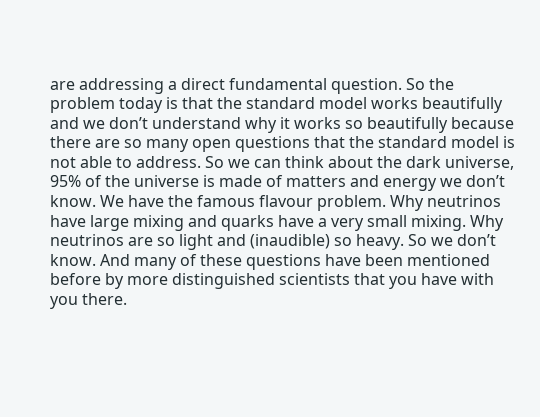are addressing a direct fundamental question. So the problem today is that the standard model works beautifully and we don’t understand why it works so beautifully because there are so many open questions that the standard model is not able to address. So we can think about the dark universe, 95% of the universe is made of matters and energy we don’t know. We have the famous flavour problem. Why neutrinos have large mixing and quarks have a very small mixing. Why neutrinos are so light and (inaudible) so heavy. So we don’t know. And many of these questions have been mentioned before by more distinguished scientists that you have with you there.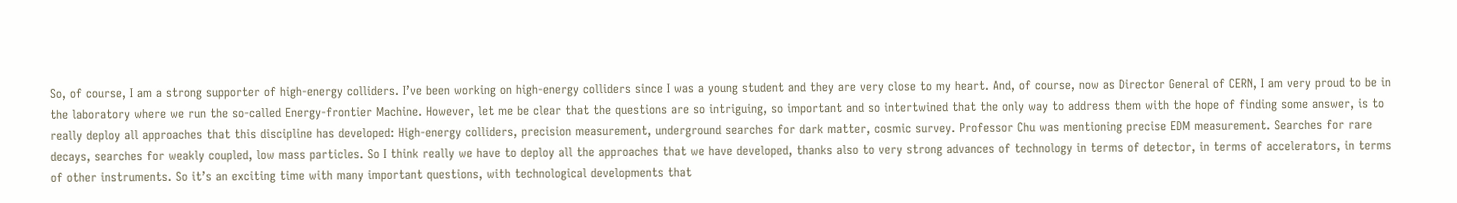So, of course, I am a strong supporter of high-energy colliders. I’ve been working on high-energy colliders since I was a young student and they are very close to my heart. And, of course, now as Director General of CERN, I am very proud to be in the laboratory where we run the so-called Energy-frontier Machine. However, let me be clear that the questions are so intriguing, so important and so intertwined that the only way to address them with the hope of finding some answer, is to really deploy all approaches that this discipline has developed: High-energy colliders, precision measurement, underground searches for dark matter, cosmic survey. Professor Chu was mentioning precise EDM measurement. Searches for rare decays, searches for weakly coupled, low mass particles. So I think really we have to deploy all the approaches that we have developed, thanks also to very strong advances of technology in terms of detector, in terms of accelerators, in terms of other instruments. So it’s an exciting time with many important questions, with technological developments that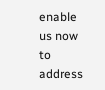enable us now to address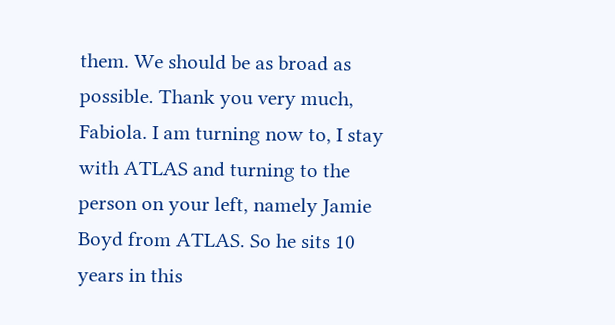them. We should be as broad as possible. Thank you very much, Fabiola. I am turning now to, I stay with ATLAS and turning to the person on your left, namely Jamie Boyd from ATLAS. So he sits 10 years in this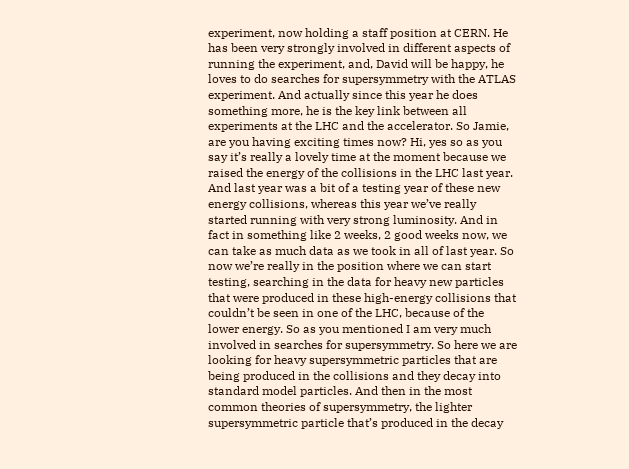experiment, now holding a staff position at CERN. He has been very strongly involved in different aspects of running the experiment, and, David will be happy, he loves to do searches for supersymmetry with the ATLAS experiment. And actually since this year he does something more, he is the key link between all experiments at the LHC and the accelerator. So Jamie, are you having exciting times now? Hi, yes so as you say it’s really a lovely time at the moment because we raised the energy of the collisions in the LHC last year. And last year was a bit of a testing year of these new energy collisions, whereas this year we’ve really started running with very strong luminosity. And in fact in something like 2 weeks, 2 good weeks now, we can take as much data as we took in all of last year. So now we’re really in the position where we can start testing, searching in the data for heavy new particles that were produced in these high-energy collisions that couldn’t be seen in one of the LHC, because of the lower energy. So as you mentioned I am very much involved in searches for supersymmetry. So here we are looking for heavy supersymmetric particles that are being produced in the collisions and they decay into standard model particles. And then in the most common theories of supersymmetry, the lighter supersymmetric particle that’s produced in the decay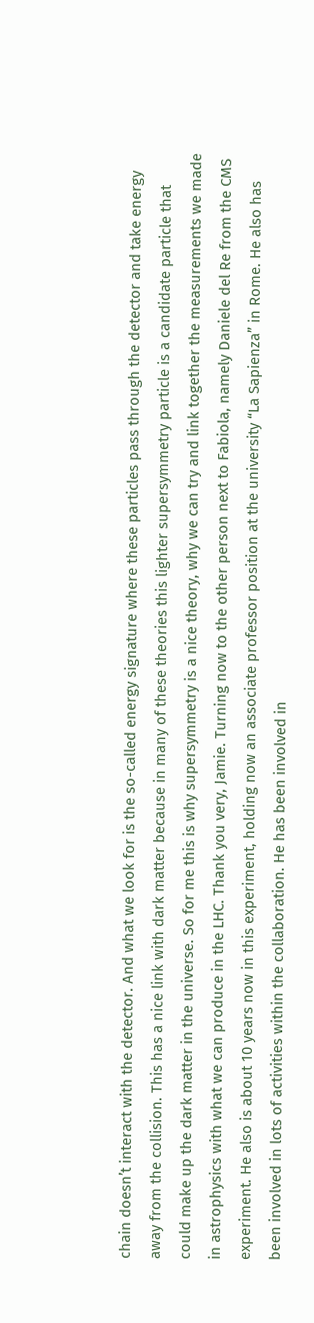chain doesn’t interact with the detector. And what we look for is the so-called energy signature where these particles pass through the detector and take energy away from the collision. This has a nice link with dark matter because in many of these theories this lighter supersymmetry particle is a candidate particle that could make up the dark matter in the universe. So for me this is why supersymmetry is a nice theory, why we can try and link together the measurements we made in astrophysics with what we can produce in the LHC. Thank you very, Jamie. Turning now to the other person next to Fabiola, namely Daniele del Re from the CMS experiment. He also is about 10 years now in this experiment, holding now an associate professor position at the university “La Sapienza” in Rome. He also has been involved in lots of activities within the collaboration. He has been involved in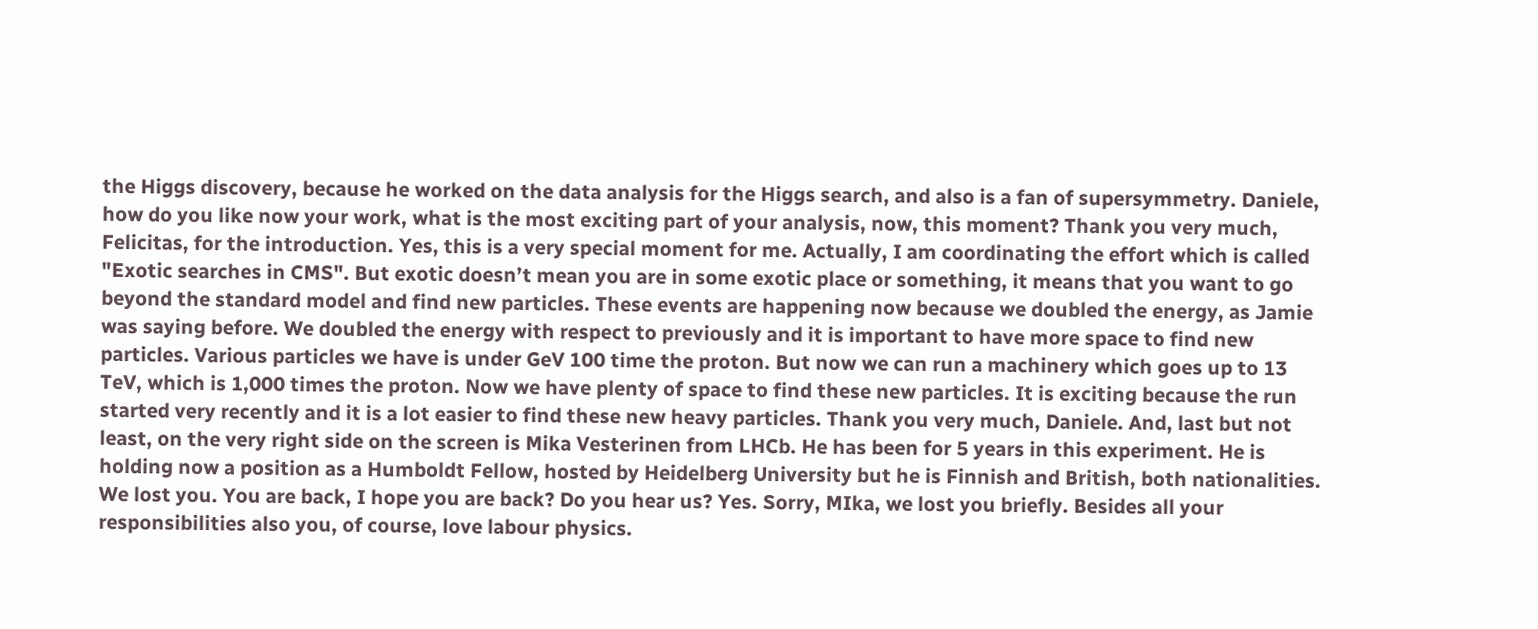the Higgs discovery, because he worked on the data analysis for the Higgs search, and also is a fan of supersymmetry. Daniele, how do you like now your work, what is the most exciting part of your analysis, now, this moment? Thank you very much, Felicitas, for the introduction. Yes, this is a very special moment for me. Actually, I am coordinating the effort which is called "Exotic searches in CMS". But exotic doesn’t mean you are in some exotic place or something, it means that you want to go beyond the standard model and find new particles. These events are happening now because we doubled the energy, as Jamie was saying before. We doubled the energy with respect to previously and it is important to have more space to find new particles. Various particles we have is under GeV 100 time the proton. But now we can run a machinery which goes up to 13 TeV, which is 1,000 times the proton. Now we have plenty of space to find these new particles. It is exciting because the run started very recently and it is a lot easier to find these new heavy particles. Thank you very much, Daniele. And, last but not least, on the very right side on the screen is Mika Vesterinen from LHCb. He has been for 5 years in this experiment. He is holding now a position as a Humboldt Fellow, hosted by Heidelberg University but he is Finnish and British, both nationalities. We lost you. You are back, I hope you are back? Do you hear us? Yes. Sorry, MIka, we lost you briefly. Besides all your responsibilities also you, of course, love labour physics.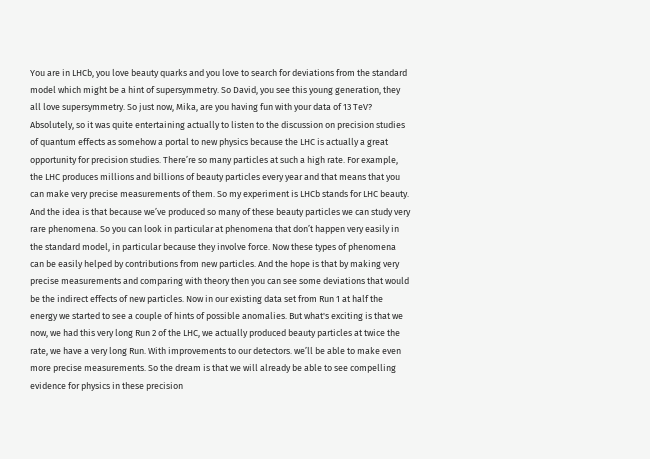You are in LHCb, you love beauty quarks and you love to search for deviations from the standard model which might be a hint of supersymmetry. So David, you see this young generation, they all love supersymmetry. So just now, Mika, are you having fun with your data of 13 TeV? Absolutely, so it was quite entertaining actually to listen to the discussion on precision studies of quantum effects as somehow a portal to new physics because the LHC is actually a great opportunity for precision studies. There’re so many particles at such a high rate. For example, the LHC produces millions and billions of beauty particles every year and that means that you can make very precise measurements of them. So my experiment is LHCb stands for LHC beauty. And the idea is that because we’ve produced so many of these beauty particles we can study very rare phenomena. So you can look in particular at phenomena that don’t happen very easily in the standard model, in particular because they involve force. Now these types of phenomena can be easily helped by contributions from new particles. And the hope is that by making very precise measurements and comparing with theory then you can see some deviations that would be the indirect effects of new particles. Now in our existing data set from Run 1 at half the energy we started to see a couple of hints of possible anomalies. But what's exciting is that we now, we had this very long Run 2 of the LHC, we actually produced beauty particles at twice the rate, we have a very long Run. With improvements to our detectors. we’ll be able to make even more precise measurements. So the dream is that we will already be able to see compelling evidence for physics in these precision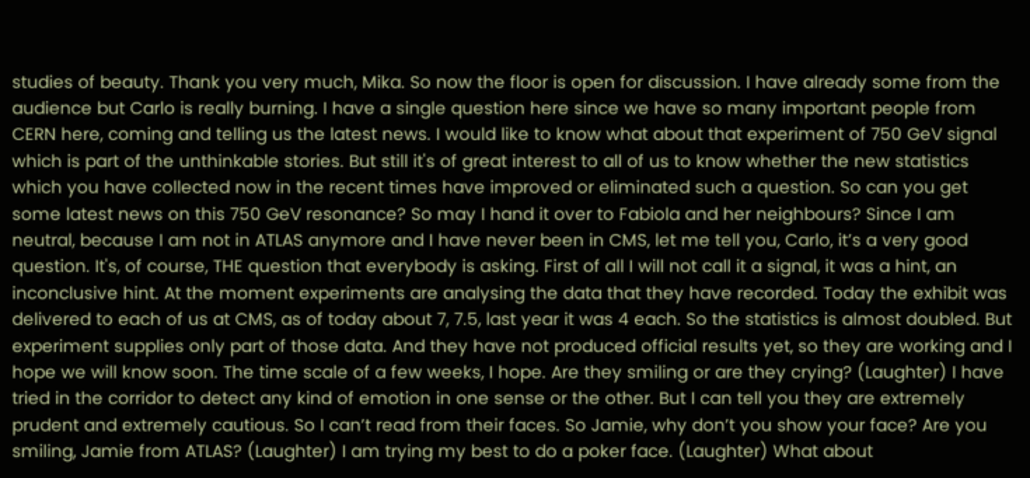studies of beauty. Thank you very much, Mika. So now the floor is open for discussion. I have already some from the audience but Carlo is really burning. I have a single question here since we have so many important people from CERN here, coming and telling us the latest news. I would like to know what about that experiment of 750 GeV signal which is part of the unthinkable stories. But still it's of great interest to all of us to know whether the new statistics which you have collected now in the recent times have improved or eliminated such a question. So can you get some latest news on this 750 GeV resonance? So may I hand it over to Fabiola and her neighbours? Since I am neutral, because I am not in ATLAS anymore and I have never been in CMS, let me tell you, Carlo, it’s a very good question. It's, of course, THE question that everybody is asking. First of all I will not call it a signal, it was a hint, an inconclusive hint. At the moment experiments are analysing the data that they have recorded. Today the exhibit was delivered to each of us at CMS, as of today about 7, 7.5, last year it was 4 each. So the statistics is almost doubled. But experiment supplies only part of those data. And they have not produced official results yet, so they are working and I hope we will know soon. The time scale of a few weeks, I hope. Are they smiling or are they crying? (Laughter) I have tried in the corridor to detect any kind of emotion in one sense or the other. But I can tell you they are extremely prudent and extremely cautious. So I can’t read from their faces. So Jamie, why don’t you show your face? Are you smiling, Jamie from ATLAS? (Laughter) I am trying my best to do a poker face. (Laughter) What about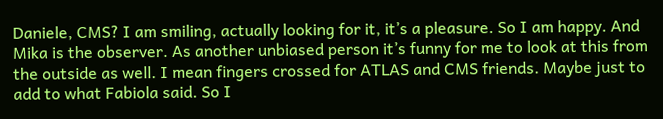Daniele, CMS? I am smiling, actually looking for it, it’s a pleasure. So I am happy. And Mika is the observer. As another unbiased person it’s funny for me to look at this from the outside as well. I mean fingers crossed for ATLAS and CMS friends. Maybe just to add to what Fabiola said. So I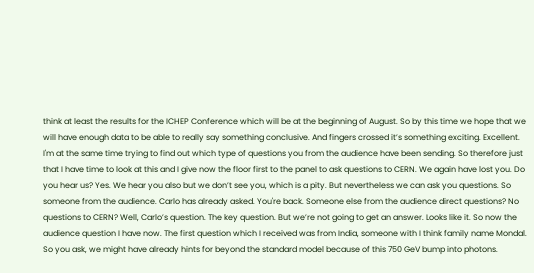think at least the results for the ICHEP Conference which will be at the beginning of August. So by this time we hope that we will have enough data to be able to really say something conclusive. And fingers crossed it’s something exciting. Excellent. I'm at the same time trying to find out which type of questions you from the audience have been sending. So therefore just that I have time to look at this and I give now the floor first to the panel to ask questions to CERN. We again have lost you. Do you hear us? Yes. We hear you also but we don’t see you, which is a pity. But nevertheless we can ask you questions. So someone from the audience. Carlo has already asked. You're back. Someone else from the audience direct questions? No questions to CERN? Well, Carlo’s question. The key question. But we’re not going to get an answer. Looks like it. So now the audience question I have now. The first question which I received was from India, someone with I think family name Mondal. So you ask, we might have already hints for beyond the standard model because of this 750 GeV bump into photons.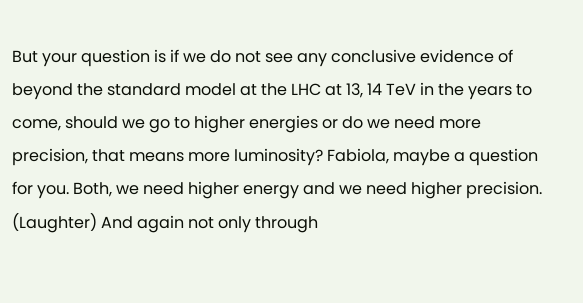But your question is if we do not see any conclusive evidence of beyond the standard model at the LHC at 13, 14 TeV in the years to come, should we go to higher energies or do we need more precision, that means more luminosity? Fabiola, maybe a question for you. Both, we need higher energy and we need higher precision. (Laughter) And again not only through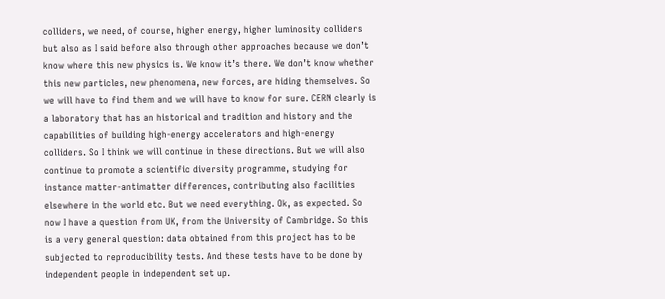colliders, we need, of course, higher energy, higher luminosity colliders but also as I said before also through other approaches because we don’t know where this new physics is. We know it’s there. We don’t know whether this new particles, new phenomena, new forces, are hiding themselves. So we will have to find them and we will have to know for sure. CERN clearly is a laboratory that has an historical and tradition and history and the capabilities of building high-energy accelerators and high-energy colliders. So I think we will continue in these directions. But we will also continue to promote a scientific diversity programme, studying for instance matter-antimatter differences, contributing also facilities elsewhere in the world etc. But we need everything. Ok, as expected. So now I have a question from UK, from the University of Cambridge. So this is a very general question: data obtained from this project has to be subjected to reproducibility tests. And these tests have to be done by independent people in independent set up.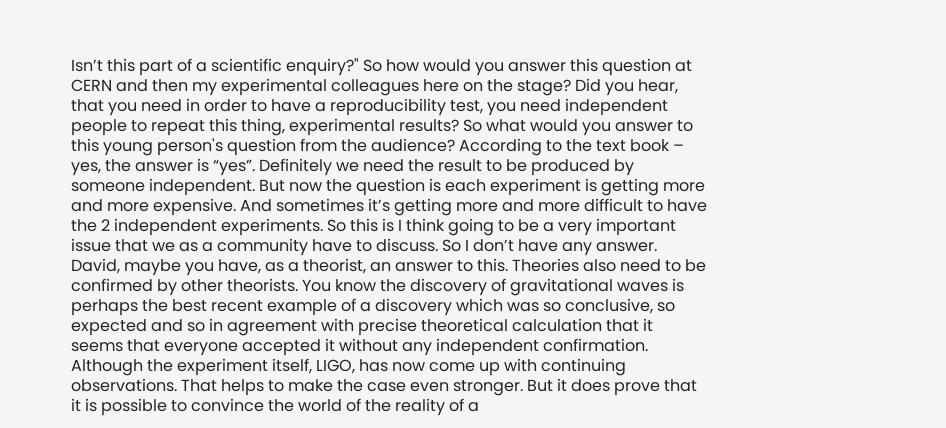Isn’t this part of a scientific enquiry?" So how would you answer this question at CERN and then my experimental colleagues here on the stage? Did you hear, that you need in order to have a reproducibility test, you need independent people to repeat this thing, experimental results? So what would you answer to this young person's question from the audience? According to the text book – yes, the answer is “yes”. Definitely we need the result to be produced by someone independent. But now the question is each experiment is getting more and more expensive. And sometimes it’s getting more and more difficult to have the 2 independent experiments. So this is I think going to be a very important issue that we as a community have to discuss. So I don’t have any answer. David, maybe you have, as a theorist, an answer to this. Theories also need to be confirmed by other theorists. You know the discovery of gravitational waves is perhaps the best recent example of a discovery which was so conclusive, so expected and so in agreement with precise theoretical calculation that it seems that everyone accepted it without any independent confirmation. Although the experiment itself, LIGO, has now come up with continuing observations. That helps to make the case even stronger. But it does prove that it is possible to convince the world of the reality of a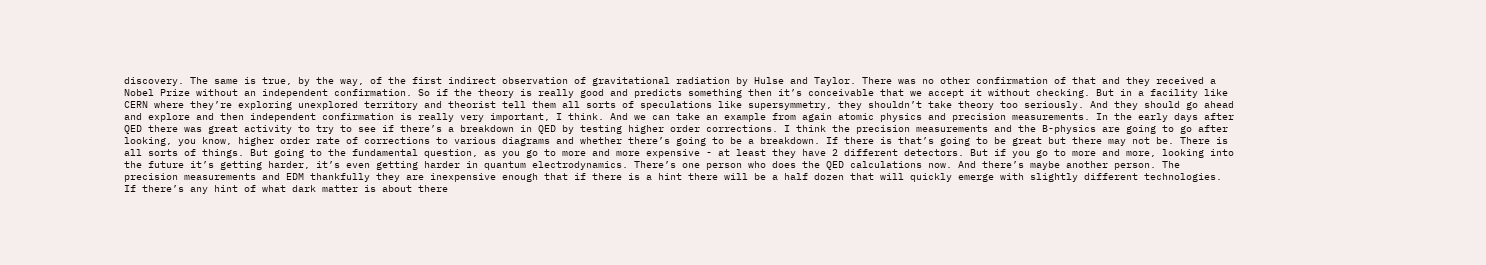discovery. The same is true, by the way, of the first indirect observation of gravitational radiation by Hulse and Taylor. There was no other confirmation of that and they received a Nobel Prize without an independent confirmation. So if the theory is really good and predicts something then it’s conceivable that we accept it without checking. But in a facility like CERN where they’re exploring unexplored territory and theorist tell them all sorts of speculations like supersymmetry, they shouldn’t take theory too seriously. And they should go ahead and explore and then independent confirmation is really very important, I think. And we can take an example from again atomic physics and precision measurements. In the early days after QED there was great activity to try to see if there’s a breakdown in QED by testing higher order corrections. I think the precision measurements and the B-physics are going to go after looking, you know, higher order rate of corrections to various diagrams and whether there’s going to be a breakdown. If there is that’s going to be great but there may not be. There is all sorts of things. But going to the fundamental question, as you go to more and more expensive - at least they have 2 different detectors. But if you go to more and more, looking into the future it’s getting harder, it’s even getting harder in quantum electrodynamics. There’s one person who does the QED calculations now. And there’s maybe another person. The precision measurements and EDM thankfully they are inexpensive enough that if there is a hint there will be a half dozen that will quickly emerge with slightly different technologies. If there’s any hint of what dark matter is about there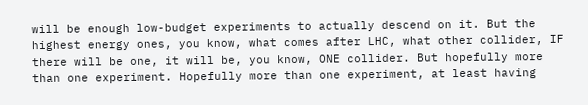will be enough low-budget experiments to actually descend on it. But the highest energy ones, you know, what comes after LHC, what other collider, IF there will be one, it will be, you know, ONE collider. But hopefully more than one experiment. Hopefully more than one experiment, at least having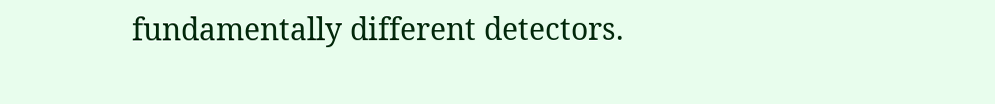fundamentally different detectors.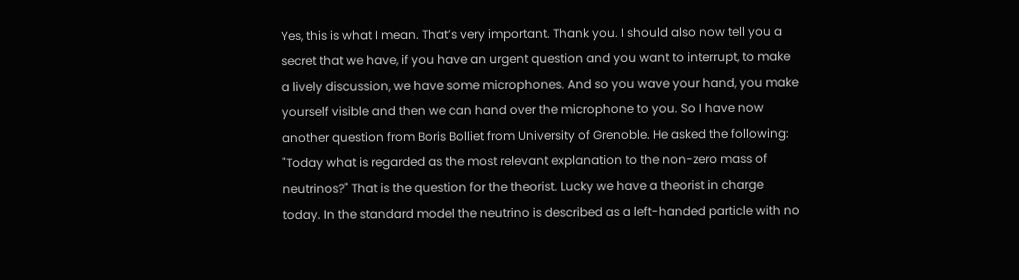Yes, this is what I mean. That’s very important. Thank you. I should also now tell you a secret that we have, if you have an urgent question and you want to interrupt, to make a lively discussion, we have some microphones. And so you wave your hand, you make yourself visible and then we can hand over the microphone to you. So I have now another question from Boris Bolliet from University of Grenoble. He asked the following: "Today what is regarded as the most relevant explanation to the non-zero mass of neutrinos?" That is the question for the theorist. Lucky we have a theorist in charge today. In the standard model the neutrino is described as a left-handed particle with no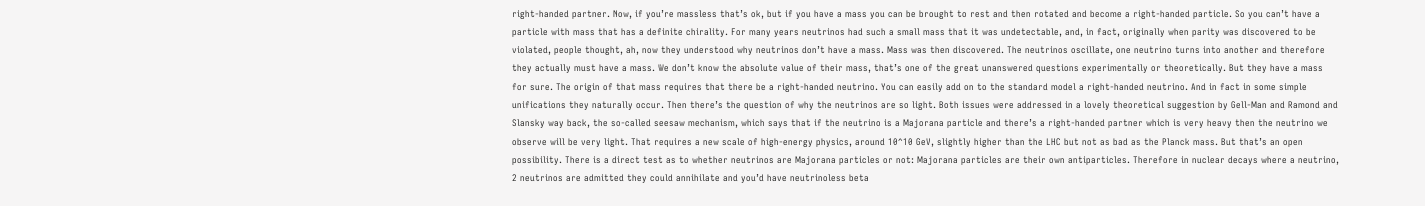right-handed partner. Now, if you’re massless that’s ok, but if you have a mass you can be brought to rest and then rotated and become a right-handed particle. So you can’t have a particle with mass that has a definite chirality. For many years neutrinos had such a small mass that it was undetectable, and, in fact, originally when parity was discovered to be violated, people thought, ah, now they understood why neutrinos don’t have a mass. Mass was then discovered. The neutrinos oscillate, one neutrino turns into another and therefore they actually must have a mass. We don’t know the absolute value of their mass, that’s one of the great unanswered questions experimentally or theoretically. But they have a mass for sure. The origin of that mass requires that there be a right-handed neutrino. You can easily add on to the standard model a right-handed neutrino. And in fact in some simple unifications they naturally occur. Then there’s the question of why the neutrinos are so light. Both issues were addressed in a lovely theoretical suggestion by Gell-Man and Ramond and Slansky way back, the so-called seesaw mechanism, which says that if the neutrino is a Majorana particle and there’s a right-handed partner which is very heavy then the neutrino we observe will be very light. That requires a new scale of high-energy physics, around 10^10 GeV, slightly higher than the LHC but not as bad as the Planck mass. But that’s an open possibility. There is a direct test as to whether neutrinos are Majorana particles or not: Majorana particles are their own antiparticles. Therefore in nuclear decays where a neutrino, 2 neutrinos are admitted they could annihilate and you’d have neutrinoless beta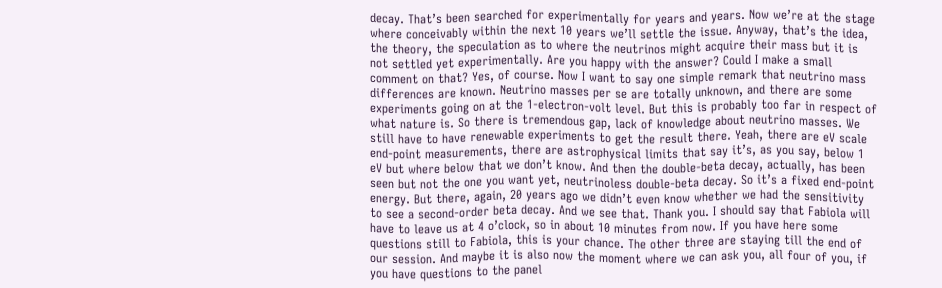decay. That’s been searched for experimentally for years and years. Now we’re at the stage where conceivably within the next 10 years we’ll settle the issue. Anyway, that’s the idea, the theory, the speculation as to where the neutrinos might acquire their mass but it is not settled yet experimentally. Are you happy with the answer? Could I make a small comment on that? Yes, of course. Now I want to say one simple remark that neutrino mass differences are known. Neutrino masses per se are totally unknown, and there are some experiments going on at the 1-electron-volt level. But this is probably too far in respect of what nature is. So there is tremendous gap, lack of knowledge about neutrino masses. We still have to have renewable experiments to get the result there. Yeah, there are eV scale end-point measurements, there are astrophysical limits that say it’s, as you say, below 1 eV but where below that we don’t know. And then the double-beta decay, actually, has been seen but not the one you want yet, neutrinoless double-beta decay. So it’s a fixed end-point energy. But there, again, 20 years ago we didn’t even know whether we had the sensitivity to see a second-order beta decay. And we see that. Thank you. I should say that Fabiola will have to leave us at 4 o’clock, so in about 10 minutes from now. If you have here some questions still to Fabiola, this is your chance. The other three are staying till the end of our session. And maybe it is also now the moment where we can ask you, all four of you, if you have questions to the panel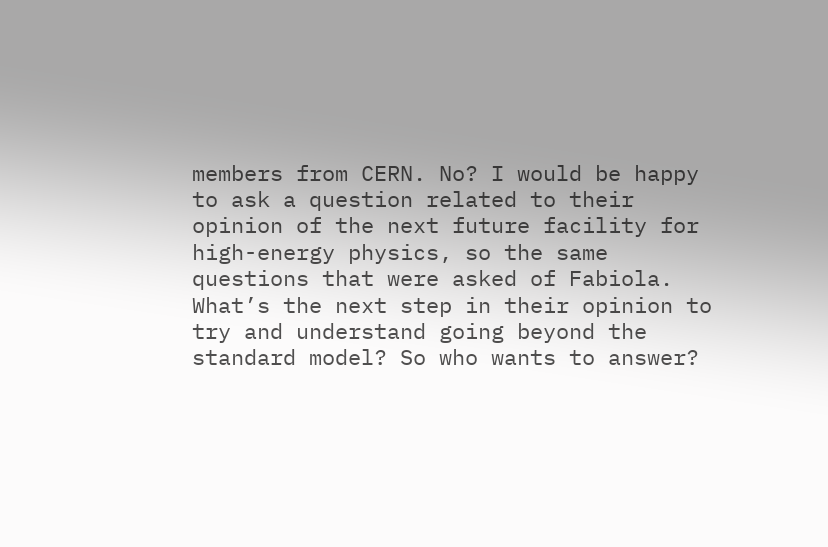members from CERN. No? I would be happy to ask a question related to their opinion of the next future facility for high-energy physics, so the same questions that were asked of Fabiola. What’s the next step in their opinion to try and understand going beyond the standard model? So who wants to answer?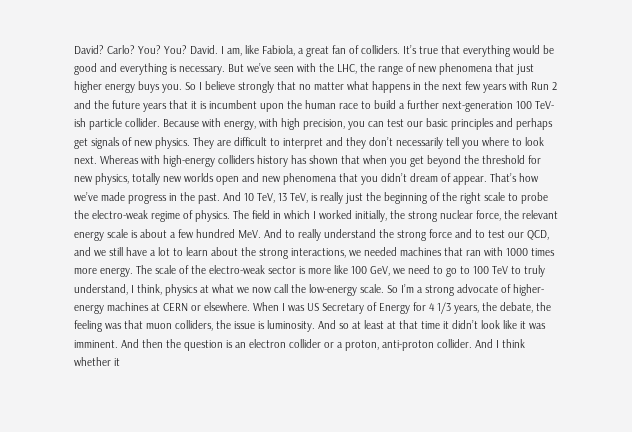David? Carlo? You? You? David. I am, like Fabiola, a great fan of colliders. It’s true that everything would be good and everything is necessary. But we’ve seen with the LHC, the range of new phenomena that just higher energy buys you. So I believe strongly that no matter what happens in the next few years with Run 2 and the future years that it is incumbent upon the human race to build a further next-generation 100 TeV-ish particle collider. Because with energy, with high precision, you can test our basic principles and perhaps get signals of new physics. They are difficult to interpret and they don’t necessarily tell you where to look next. Whereas with high-energy colliders history has shown that when you get beyond the threshold for new physics, totally new worlds open and new phenomena that you didn’t dream of appear. That’s how we’ve made progress in the past. And 10 TeV, 13 TeV, is really just the beginning of the right scale to probe the electro-weak regime of physics. The field in which I worked initially, the strong nuclear force, the relevant energy scale is about a few hundred MeV. And to really understand the strong force and to test our QCD, and we still have a lot to learn about the strong interactions, we needed machines that ran with 1000 times more energy. The scale of the electro-weak sector is more like 100 GeV, we need to go to 100 TeV to truly understand, I think, physics at what we now call the low-energy scale. So I’m a strong advocate of higher-energy machines at CERN or elsewhere. When I was US Secretary of Energy for 4 1/3 years, the debate, the feeling was that muon colliders, the issue is luminosity. And so at least at that time it didn’t look like it was imminent. And then the question is an electron collider or a proton, anti-proton collider. And I think whether it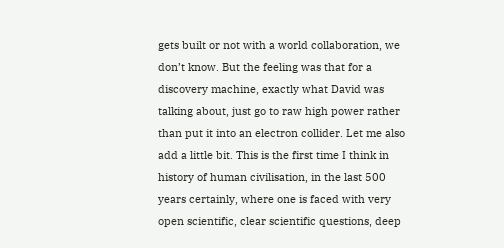gets built or not with a world collaboration, we don’t know. But the feeling was that for a discovery machine, exactly what David was talking about, just go to raw high power rather than put it into an electron collider. Let me also add a little bit. This is the first time I think in history of human civilisation, in the last 500 years certainly, where one is faced with very open scientific, clear scientific questions, deep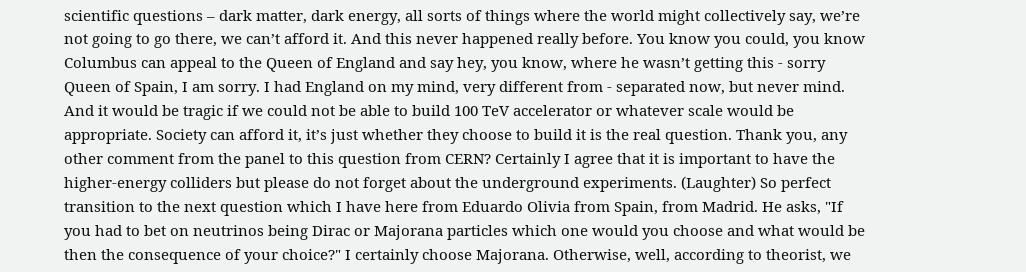scientific questions – dark matter, dark energy, all sorts of things where the world might collectively say, we’re not going to go there, we can’t afford it. And this never happened really before. You know you could, you know Columbus can appeal to the Queen of England and say hey, you know, where he wasn’t getting this - sorry Queen of Spain, I am sorry. I had England on my mind, very different from - separated now, but never mind. And it would be tragic if we could not be able to build 100 TeV accelerator or whatever scale would be appropriate. Society can afford it, it’s just whether they choose to build it is the real question. Thank you, any other comment from the panel to this question from CERN? Certainly I agree that it is important to have the higher-energy colliders but please do not forget about the underground experiments. (Laughter) So perfect transition to the next question which I have here from Eduardo Olivia from Spain, from Madrid. He asks, "If you had to bet on neutrinos being Dirac or Majorana particles which one would you choose and what would be then the consequence of your choice?" I certainly choose Majorana. Otherwise, well, according to theorist, we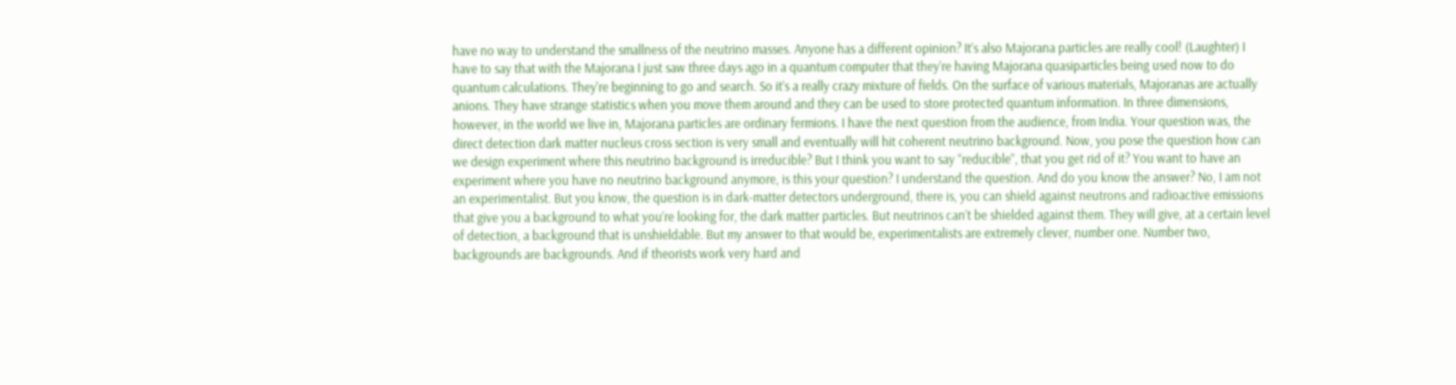have no way to understand the smallness of the neutrino masses. Anyone has a different opinion? It’s also Majorana particles are really cool! (Laughter) I have to say that with the Majorana I just saw three days ago in a quantum computer that they’re having Majorana quasiparticles being used now to do quantum calculations. They're beginning to go and search. So it’s a really crazy mixture of fields. On the surface of various materials, Majoranas are actually anions. They have strange statistics when you move them around and they can be used to store protected quantum information. In three dimensions, however, in the world we live in, Majorana particles are ordinary fermions. I have the next question from the audience, from India. Your question was, the direct detection dark matter nucleus cross section is very small and eventually will hit coherent neutrino background. Now, you pose the question how can we design experiment where this neutrino background is irreducible? But I think you want to say “reducible”, that you get rid of it? You want to have an experiment where you have no neutrino background anymore, is this your question? I understand the question. And do you know the answer? No, I am not an experimentalist. But you know, the question is in dark-matter detectors underground, there is, you can shield against neutrons and radioactive emissions that give you a background to what you’re looking for, the dark matter particles. But neutrinos can’t be shielded against them. They will give, at a certain level of detection, a background that is unshieldable. But my answer to that would be, experimentalists are extremely clever, number one. Number two, backgrounds are backgrounds. And if theorists work very hard and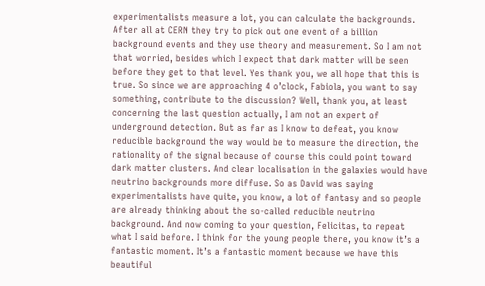experimentalists measure a lot, you can calculate the backgrounds. After all at CERN they try to pick out one event of a billion background events and they use theory and measurement. So I am not that worried, besides which I expect that dark matter will be seen before they get to that level. Yes thank you, we all hope that this is true. So since we are approaching 4 o’clock, Fabiola, you want to say something, contribute to the discussion? Well, thank you, at least concerning the last question actually, I am not an expert of underground detection. But as far as I know to defeat, you know reducible background the way would be to measure the direction, the rationality of the signal because of course this could point toward dark matter clusters. And clear localisation in the galaxies would have neutrino backgrounds more diffuse. So as David was saying experimentalists have quite, you know, a lot of fantasy and so people are already thinking about the so-called reducible neutrino background. And now coming to your question, Felicitas, to repeat what I said before. I think for the young people there, you know it’s a fantastic moment. It’s a fantastic moment because we have this beautiful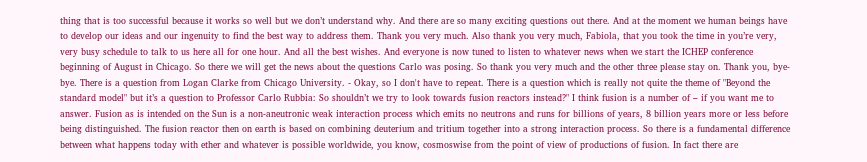thing that is too successful because it works so well but we don’t understand why. And there are so many exciting questions out there. And at the moment we human beings have to develop our ideas and our ingenuity to find the best way to address them. Thank you very much. Also thank you very much, Fabiola, that you took the time in you’re very, very busy schedule to talk to us here all for one hour. And all the best wishes. And everyone is now tuned to listen to whatever news when we start the ICHEP conference beginning of August in Chicago. So there we will get the news about the questions Carlo was posing. So thank you very much and the other three please stay on. Thank you, bye-bye. There is a question from Logan Clarke from Chicago University. - Okay, so I don't have to repeat. There is a question which is really not quite the theme of "Beyond the standard model" but it’s a question to Professor Carlo Rubbia: So shouldn’t we try to look towards fusion reactors instead?" I think fusion is a number of – if you want me to answer. Fusion as is intended on the Sun is a non-aneutronic weak interaction process which emits no neutrons and runs for billions of years, 8 billion years more or less before being distinguished. The fusion reactor then on earth is based on combining deuterium and tritium together into a strong interaction process. So there is a fundamental difference between what happens today with ether and whatever is possible worldwide, you know, cosmoswise from the point of view of productions of fusion. In fact there are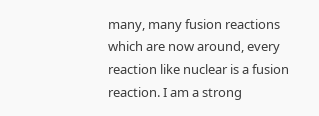many, many fusion reactions which are now around, every reaction like nuclear is a fusion reaction. I am a strong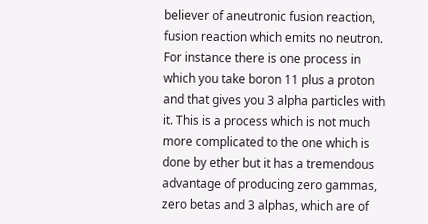believer of aneutronic fusion reaction, fusion reaction which emits no neutron. For instance there is one process in which you take boron 11 plus a proton and that gives you 3 alpha particles with it. This is a process which is not much more complicated to the one which is done by ether but it has a tremendous advantage of producing zero gammas, zero betas and 3 alphas, which are of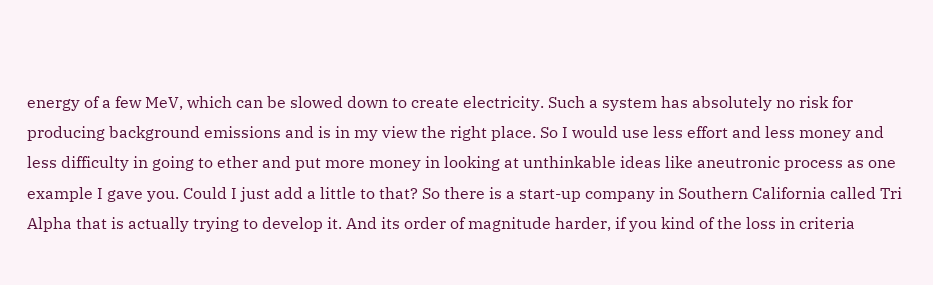energy of a few MeV, which can be slowed down to create electricity. Such a system has absolutely no risk for producing background emissions and is in my view the right place. So I would use less effort and less money and less difficulty in going to ether and put more money in looking at unthinkable ideas like aneutronic process as one example I gave you. Could I just add a little to that? So there is a start-up company in Southern California called Tri Alpha that is actually trying to develop it. And its order of magnitude harder, if you kind of the loss in criteria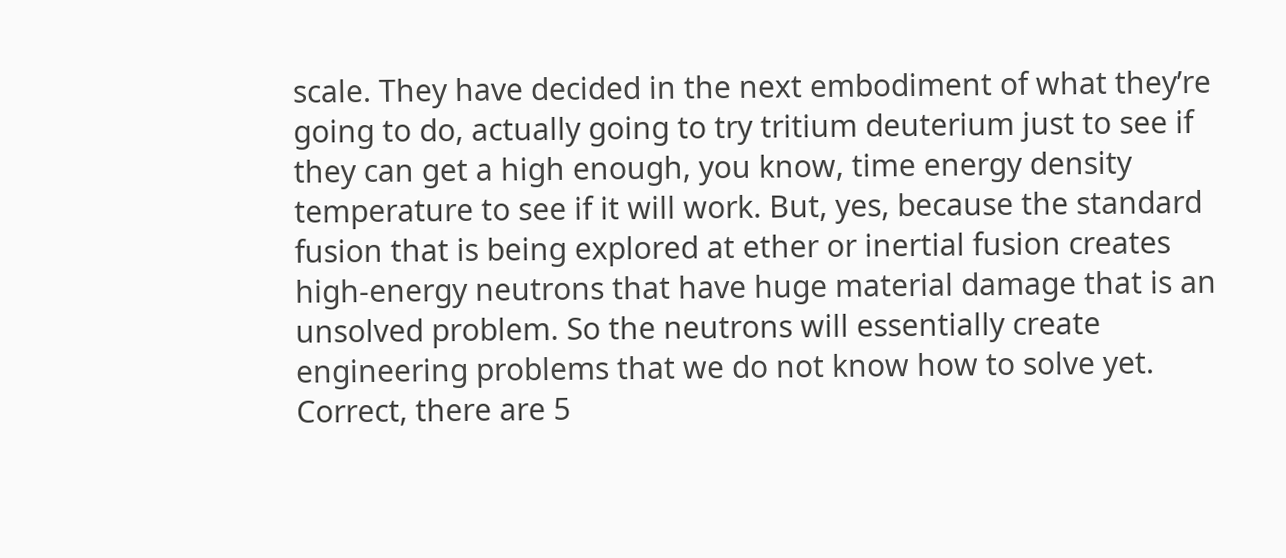scale. They have decided in the next embodiment of what they’re going to do, actually going to try tritium deuterium just to see if they can get a high enough, you know, time energy density temperature to see if it will work. But, yes, because the standard fusion that is being explored at ether or inertial fusion creates high-energy neutrons that have huge material damage that is an unsolved problem. So the neutrons will essentially create engineering problems that we do not know how to solve yet. Correct, there are 5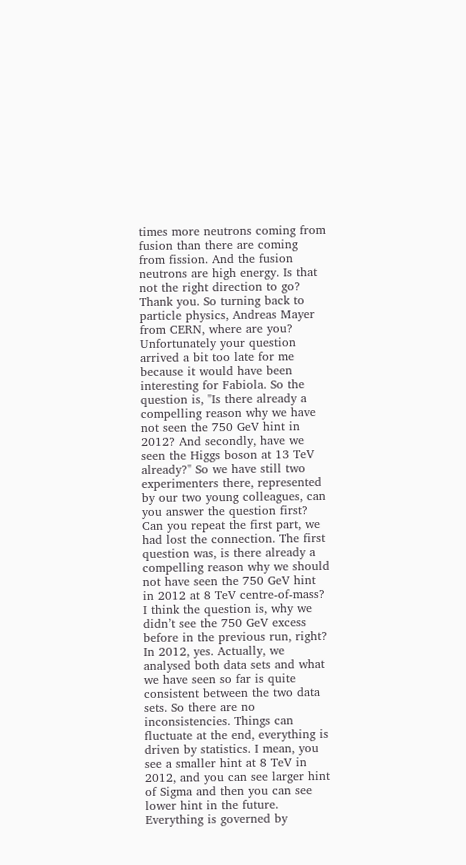times more neutrons coming from fusion than there are coming from fission. And the fusion neutrons are high energy. Is that not the right direction to go? Thank you. So turning back to particle physics, Andreas Mayer from CERN, where are you? Unfortunately your question arrived a bit too late for me because it would have been interesting for Fabiola. So the question is, "Is there already a compelling reason why we have not seen the 750 GeV hint in 2012? And secondly, have we seen the Higgs boson at 13 TeV already?" So we have still two experimenters there, represented by our two young colleagues, can you answer the question first? Can you repeat the first part, we had lost the connection. The first question was, is there already a compelling reason why we should not have seen the 750 GeV hint in 2012 at 8 TeV centre-of-mass? I think the question is, why we didn’t see the 750 GeV excess before in the previous run, right? In 2012, yes. Actually, we analysed both data sets and what we have seen so far is quite consistent between the two data sets. So there are no inconsistencies. Things can fluctuate at the end, everything is driven by statistics. I mean, you see a smaller hint at 8 TeV in 2012, and you can see larger hint of Sigma and then you can see lower hint in the future. Everything is governed by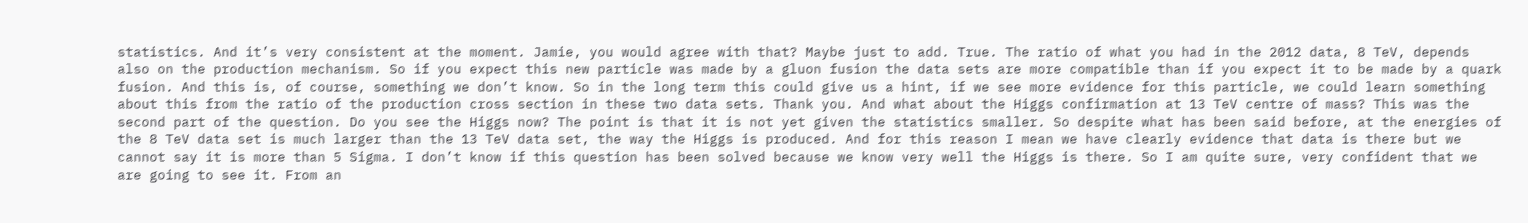statistics. And it’s very consistent at the moment. Jamie, you would agree with that? Maybe just to add. True. The ratio of what you had in the 2012 data, 8 TeV, depends also on the production mechanism. So if you expect this new particle was made by a gluon fusion the data sets are more compatible than if you expect it to be made by a quark fusion. And this is, of course, something we don’t know. So in the long term this could give us a hint, if we see more evidence for this particle, we could learn something about this from the ratio of the production cross section in these two data sets. Thank you. And what about the Higgs confirmation at 13 TeV centre of mass? This was the second part of the question. Do you see the Higgs now? The point is that it is not yet given the statistics smaller. So despite what has been said before, at the energies of the 8 TeV data set is much larger than the 13 TeV data set, the way the Higgs is produced. And for this reason I mean we have clearly evidence that data is there but we cannot say it is more than 5 Sigma. I don’t know if this question has been solved because we know very well the Higgs is there. So I am quite sure, very confident that we are going to see it. From an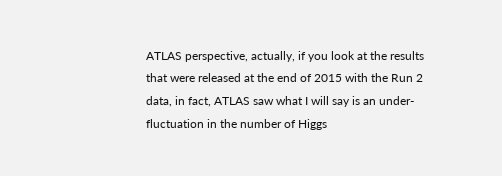ATLAS perspective, actually, if you look at the results that were released at the end of 2015 with the Run 2 data, in fact, ATLAS saw what I will say is an under-fluctuation in the number of Higgs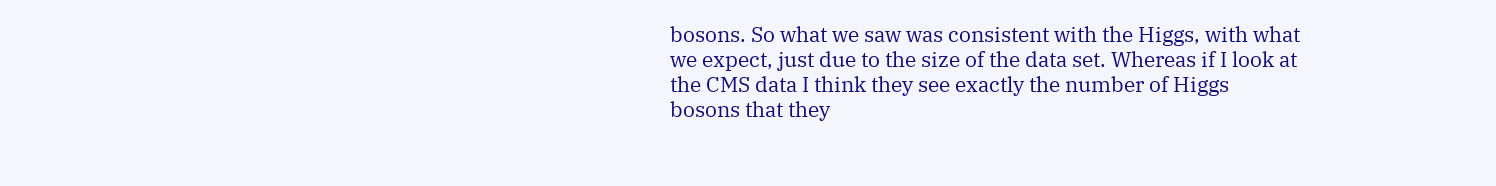bosons. So what we saw was consistent with the Higgs, with what we expect, just due to the size of the data set. Whereas if I look at the CMS data I think they see exactly the number of Higgs bosons that they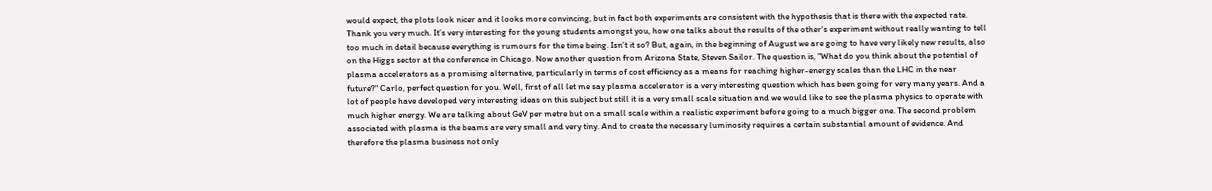would expect, the plots look nicer and it looks more convincing, but in fact both experiments are consistent with the hypothesis that is there with the expected rate. Thank you very much. It’s very interesting for the young students amongst you, how one talks about the results of the other's experiment without really wanting to tell too much in detail because everything is rumours for the time being. Isn’t it so? But, again, in the beginning of August we are going to have very likely new results, also on the Higgs sector at the conference in Chicago. Now another question from Arizona State, Steven Sailor. The question is, "What do you think about the potential of plasma accelerators as a promising alternative, particularly in terms of cost efficiency as a means for reaching higher-energy scales than the LHC in the near future?" Carlo, perfect question for you. Well, first of all let me say plasma accelerator is a very interesting question which has been going for very many years. And a lot of people have developed very interesting ideas on this subject but still it is a very small scale situation and we would like to see the plasma physics to operate with much higher energy. We are talking about GeV per metre but on a small scale within a realistic experiment before going to a much bigger one. The second problem associated with plasma is the beams are very small and very tiny. And to create the necessary luminosity requires a certain substantial amount of evidence. And therefore the plasma business not only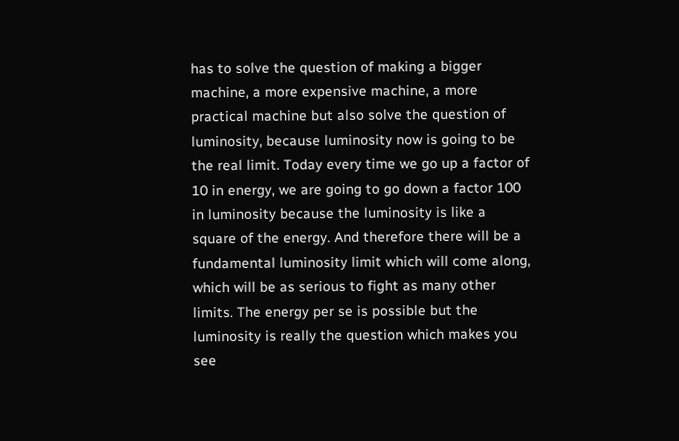has to solve the question of making a bigger machine, a more expensive machine, a more practical machine but also solve the question of luminosity, because luminosity now is going to be the real limit. Today every time we go up a factor of 10 in energy, we are going to go down a factor 100 in luminosity because the luminosity is like a square of the energy. And therefore there will be a fundamental luminosity limit which will come along, which will be as serious to fight as many other limits. The energy per se is possible but the luminosity is really the question which makes you see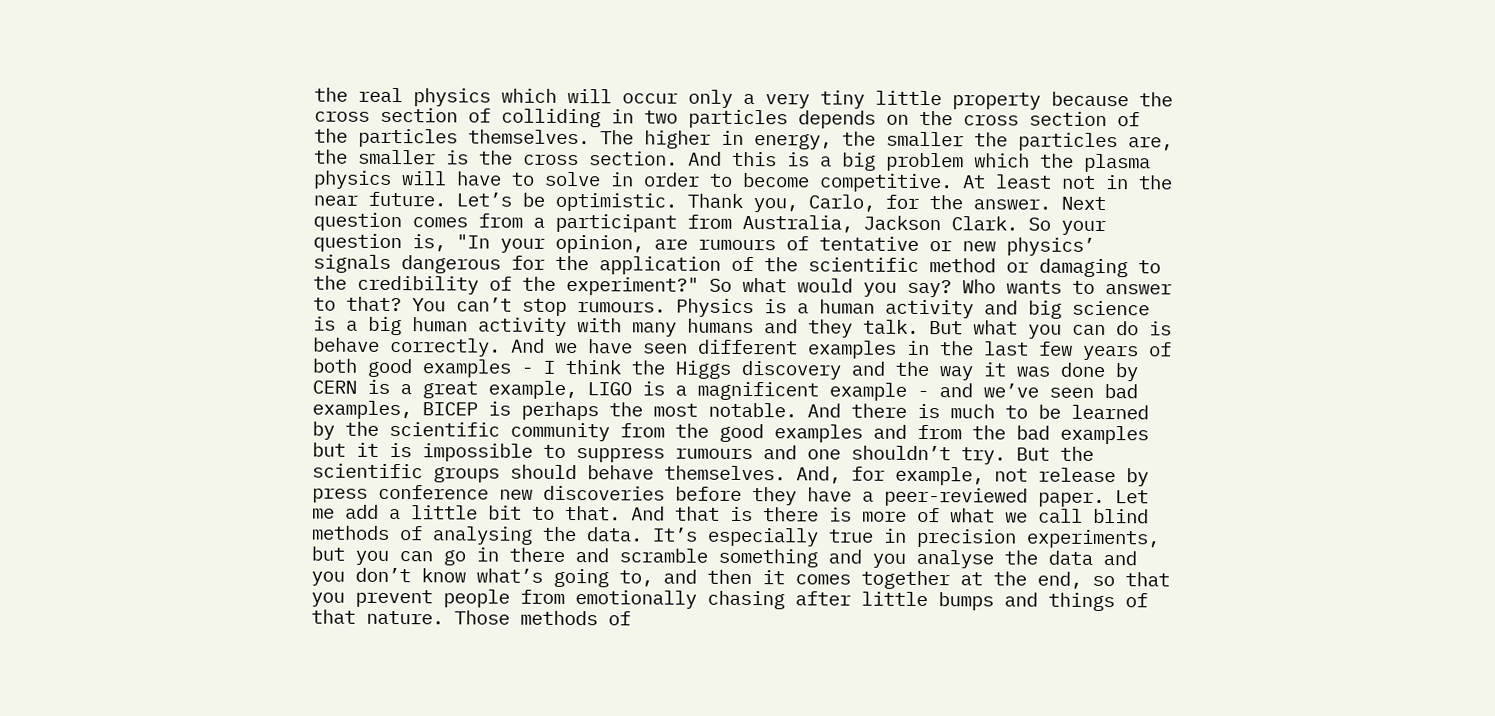the real physics which will occur only a very tiny little property because the cross section of colliding in two particles depends on the cross section of the particles themselves. The higher in energy, the smaller the particles are, the smaller is the cross section. And this is a big problem which the plasma physics will have to solve in order to become competitive. At least not in the near future. Let’s be optimistic. Thank you, Carlo, for the answer. Next question comes from a participant from Australia, Jackson Clark. So your question is, "In your opinion, are rumours of tentative or new physics’ signals dangerous for the application of the scientific method or damaging to the credibility of the experiment?" So what would you say? Who wants to answer to that? You can’t stop rumours. Physics is a human activity and big science is a big human activity with many humans and they talk. But what you can do is behave correctly. And we have seen different examples in the last few years of both good examples - I think the Higgs discovery and the way it was done by CERN is a great example, LIGO is a magnificent example - and we’ve seen bad examples, BICEP is perhaps the most notable. And there is much to be learned by the scientific community from the good examples and from the bad examples but it is impossible to suppress rumours and one shouldn’t try. But the scientific groups should behave themselves. And, for example, not release by press conference new discoveries before they have a peer-reviewed paper. Let me add a little bit to that. And that is there is more of what we call blind methods of analysing the data. It’s especially true in precision experiments, but you can go in there and scramble something and you analyse the data and you don’t know what’s going to, and then it comes together at the end, so that you prevent people from emotionally chasing after little bumps and things of that nature. Those methods of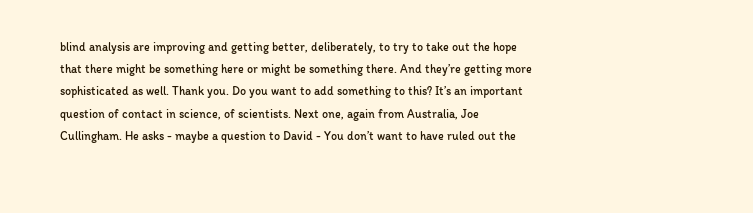blind analysis are improving and getting better, deliberately, to try to take out the hope that there might be something here or might be something there. And they’re getting more sophisticated as well. Thank you. Do you want to add something to this? It’s an important question of contact in science, of scientists. Next one, again from Australia, Joe Cullingham. He asks - maybe a question to David - You don’t want to have ruled out the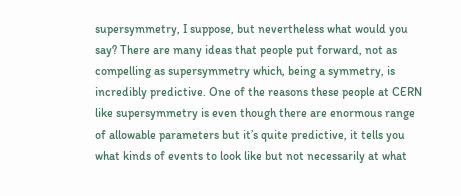supersymmetry, I suppose, but nevertheless what would you say? There are many ideas that people put forward, not as compelling as supersymmetry which, being a symmetry, is incredibly predictive. One of the reasons these people at CERN like supersymmetry is even though there are enormous range of allowable parameters but it’s quite predictive, it tells you what kinds of events to look like but not necessarily at what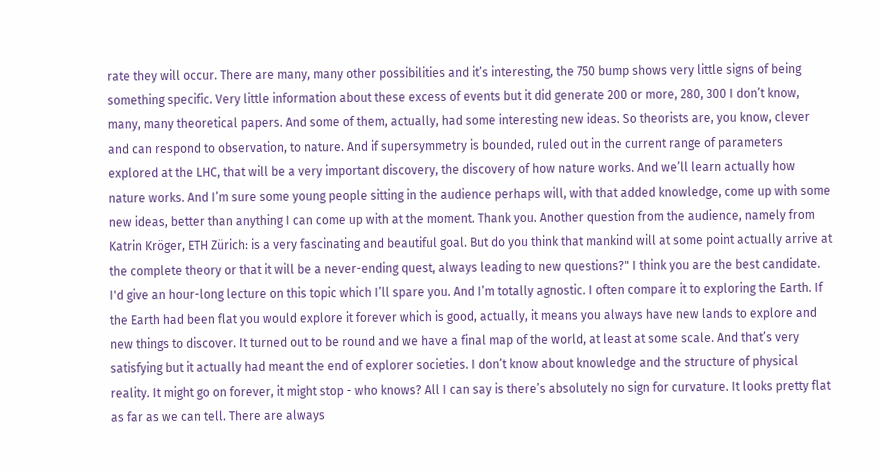rate they will occur. There are many, many other possibilities and it’s interesting, the 750 bump shows very little signs of being something specific. Very little information about these excess of events but it did generate 200 or more, 280, 300 I don’t know, many, many theoretical papers. And some of them, actually, had some interesting new ideas. So theorists are, you know, clever and can respond to observation, to nature. And if supersymmetry is bounded, ruled out in the current range of parameters explored at the LHC, that will be a very important discovery, the discovery of how nature works. And we’ll learn actually how nature works. And I’m sure some young people sitting in the audience perhaps will, with that added knowledge, come up with some new ideas, better than anything I can come up with at the moment. Thank you. Another question from the audience, namely from Katrin Kröger, ETH Zürich: is a very fascinating and beautiful goal. But do you think that mankind will at some point actually arrive at the complete theory or that it will be a never-ending quest, always leading to new questions?" I think you are the best candidate. I'd give an hour-long lecture on this topic which I’ll spare you. And I’m totally agnostic. I often compare it to exploring the Earth. If the Earth had been flat you would explore it forever which is good, actually, it means you always have new lands to explore and new things to discover. It turned out to be round and we have a final map of the world, at least at some scale. And that’s very satisfying but it actually had meant the end of explorer societies. I don’t know about knowledge and the structure of physical reality. It might go on forever, it might stop - who knows? All I can say is there’s absolutely no sign for curvature. It looks pretty flat as far as we can tell. There are always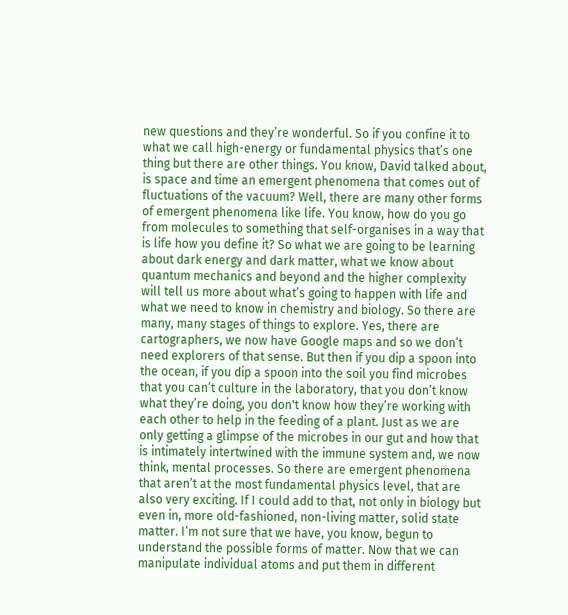new questions and they’re wonderful. So if you confine it to what we call high-energy or fundamental physics that’s one thing but there are other things. You know, David talked about, is space and time an emergent phenomena that comes out of fluctuations of the vacuum? Well, there are many other forms of emergent phenomena like life. You know, how do you go from molecules to something that self-organises in a way that is life how you define it? So what we are going to be learning about dark energy and dark matter, what we know about quantum mechanics and beyond and the higher complexity will tell us more about what’s going to happen with life and what we need to know in chemistry and biology. So there are many, many stages of things to explore. Yes, there are cartographers, we now have Google maps and so we don’t need explorers of that sense. But then if you dip a spoon into the ocean, if you dip a spoon into the soil you find microbes that you can’t culture in the laboratory, that you don’t know what they’re doing, you don't know how they’re working with each other to help in the feeding of a plant. Just as we are only getting a glimpse of the microbes in our gut and how that is intimately intertwined with the immune system and, we now think, mental processes. So there are emergent phenomena that aren’t at the most fundamental physics level, that are also very exciting. If I could add to that, not only in biology but even in, more old-fashioned, non-living matter, solid state matter. I’m not sure that we have, you know, begun to understand the possible forms of matter. Now that we can manipulate individual atoms and put them in different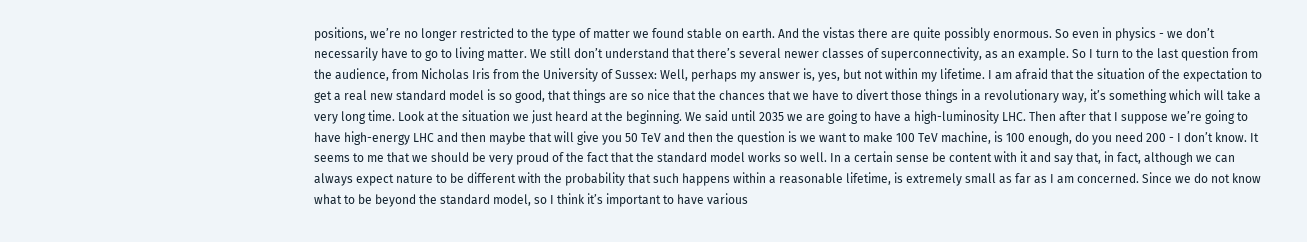positions, we’re no longer restricted to the type of matter we found stable on earth. And the vistas there are quite possibly enormous. So even in physics - we don’t necessarily have to go to living matter. We still don’t understand that there’s several newer classes of superconnectivity, as an example. So I turn to the last question from the audience, from Nicholas Iris from the University of Sussex: Well, perhaps my answer is, yes, but not within my lifetime. I am afraid that the situation of the expectation to get a real new standard model is so good, that things are so nice that the chances that we have to divert those things in a revolutionary way, it’s something which will take a very long time. Look at the situation we just heard at the beginning. We said until 2035 we are going to have a high-luminosity LHC. Then after that I suppose we’re going to have high-energy LHC and then maybe that will give you 50 TeV and then the question is we want to make 100 TeV machine, is 100 enough, do you need 200 - I don’t know. It seems to me that we should be very proud of the fact that the standard model works so well. In a certain sense be content with it and say that, in fact, although we can always expect nature to be different with the probability that such happens within a reasonable lifetime, is extremely small as far as I am concerned. Since we do not know what to be beyond the standard model, so I think it’s important to have various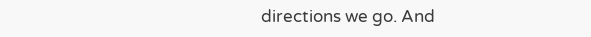directions we go. And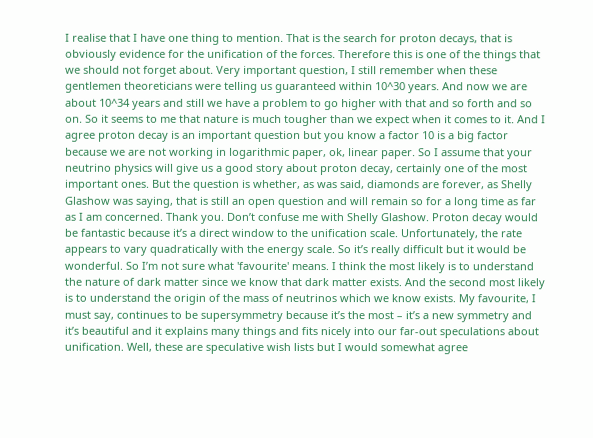I realise that I have one thing to mention. That is the search for proton decays, that is obviously evidence for the unification of the forces. Therefore this is one of the things that we should not forget about. Very important question, I still remember when these gentlemen theoreticians were telling us guaranteed within 10^30 years. And now we are about 10^34 years and still we have a problem to go higher with that and so forth and so on. So it seems to me that nature is much tougher than we expect when it comes to it. And I agree proton decay is an important question but you know a factor 10 is a big factor because we are not working in logarithmic paper, ok, linear paper. So I assume that your neutrino physics will give us a good story about proton decay, certainly one of the most important ones. But the question is whether, as was said, diamonds are forever, as Shelly Glashow was saying, that is still an open question and will remain so for a long time as far as I am concerned. Thank you. Don’t confuse me with Shelly Glashow. Proton decay would be fantastic because it’s a direct window to the unification scale. Unfortunately, the rate appears to vary quadratically with the energy scale. So it’s really difficult but it would be wonderful. So I’m not sure what 'favourite' means. I think the most likely is to understand the nature of dark matter since we know that dark matter exists. And the second most likely is to understand the origin of the mass of neutrinos which we know exists. My favourite, I must say, continues to be supersymmetry because it’s the most – it’s a new symmetry and it’s beautiful and it explains many things and fits nicely into our far-out speculations about unification. Well, these are speculative wish lists but I would somewhat agree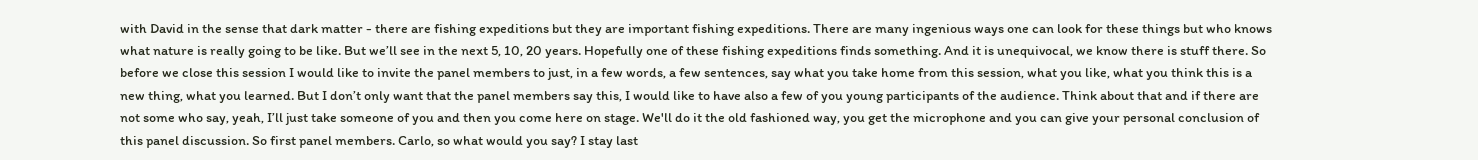with David in the sense that dark matter - there are fishing expeditions but they are important fishing expeditions. There are many ingenious ways one can look for these things but who knows what nature is really going to be like. But we’ll see in the next 5, 10, 20 years. Hopefully one of these fishing expeditions finds something. And it is unequivocal, we know there is stuff there. So before we close this session I would like to invite the panel members to just, in a few words, a few sentences, say what you take home from this session, what you like, what you think this is a new thing, what you learned. But I don’t only want that the panel members say this, I would like to have also a few of you young participants of the audience. Think about that and if there are not some who say, yeah, I’ll just take someone of you and then you come here on stage. We'll do it the old fashioned way, you get the microphone and you can give your personal conclusion of this panel discussion. So first panel members. Carlo, so what would you say? I stay last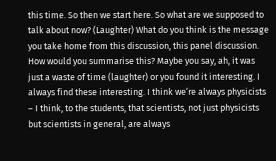this time. So then we start here. So what are we supposed to talk about now? (Laughter) What do you think is the message you take home from this discussion, this panel discussion. How would you summarise this? Maybe you say, ah, it was just a waste of time (laughter) or you found it interesting. I always find these interesting. I think we’re always physicists – I think, to the students, that scientists, not just physicists but scientists in general, are always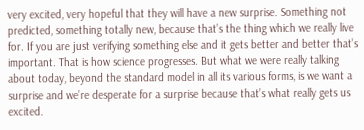very excited, very hopeful that they will have a new surprise. Something not predicted, something totally new, because that’s the thing which we really live for. If you are just verifying something else and it gets better and better that’s important. That is how science progresses. But what we were really talking about today, beyond the standard model in all its various forms, is we want a surprise and we’re desperate for a surprise because that’s what really gets us excited.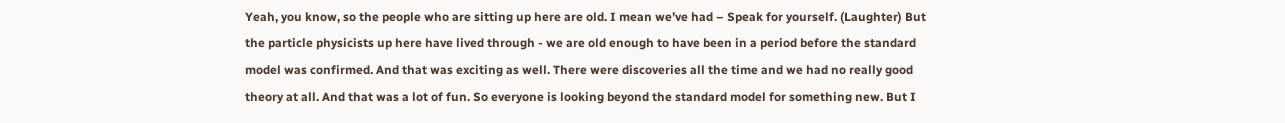Yeah, you know, so the people who are sitting up here are old. I mean we’ve had – Speak for yourself. (Laughter) But the particle physicists up here have lived through - we are old enough to have been in a period before the standard model was confirmed. And that was exciting as well. There were discoveries all the time and we had no really good theory at all. And that was a lot of fun. So everyone is looking beyond the standard model for something new. But I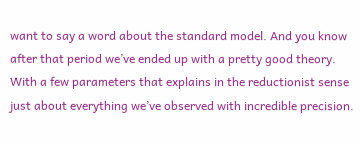want to say a word about the standard model. And you know after that period we’ve ended up with a pretty good theory. With a few parameters that explains in the reductionist sense just about everything we’ve observed with incredible precision.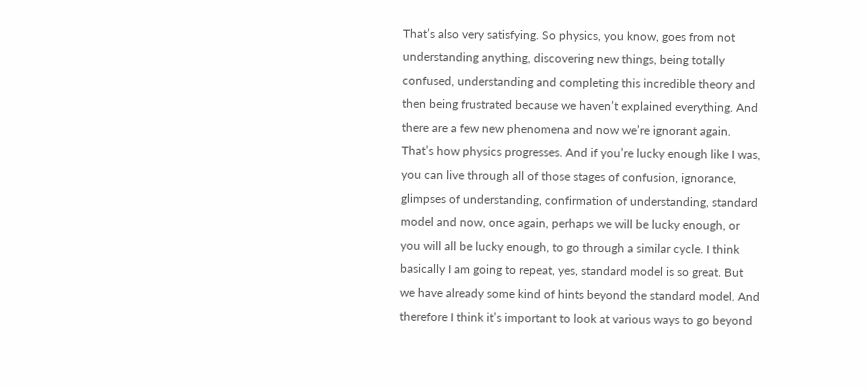That’s also very satisfying. So physics, you know, goes from not understanding anything, discovering new things, being totally confused, understanding and completing this incredible theory and then being frustrated because we haven’t explained everything. And there are a few new phenomena and now we’re ignorant again. That’s how physics progresses. And if you’re lucky enough like I was, you can live through all of those stages of confusion, ignorance, glimpses of understanding, confirmation of understanding, standard model and now, once again, perhaps we will be lucky enough, or you will all be lucky enough, to go through a similar cycle. I think basically I am going to repeat, yes, standard model is so great. But we have already some kind of hints beyond the standard model. And therefore I think it’s important to look at various ways to go beyond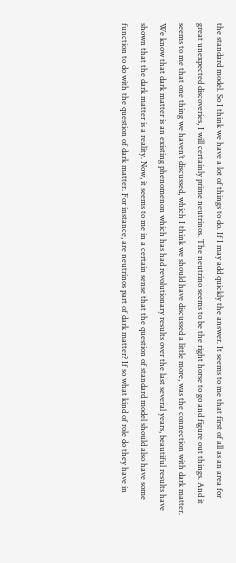the standard model. So I think we have a lot of things to do. If I may add quickly the answer. It seems to me that first of all as an area for great unexpected discoveries, I will certainly prime neutrinos. The neutrino seems to be the right horse to go and figure out things. And it seems to me that one thing we haven’t discussed, which I think we should have discussed a little more, was the connection with dark matter. We know that dark matter is an existing phenomenon which has had revolutionary results over the last several years, beautiful results have shown that the dark matter is a reality. Now, it seems to me in a certain sense that the question of standard model should also have some function to do with the question of dark matter. For instance, are neutrinos part of dark matter? If so what kind of role do they have in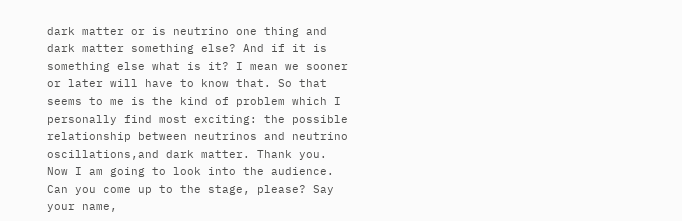dark matter or is neutrino one thing and dark matter something else? And if it is something else what is it? I mean we sooner or later will have to know that. So that seems to me is the kind of problem which I personally find most exciting: the possible relationship between neutrinos and neutrino oscillations,and dark matter. Thank you. Now I am going to look into the audience. Can you come up to the stage, please? Say your name,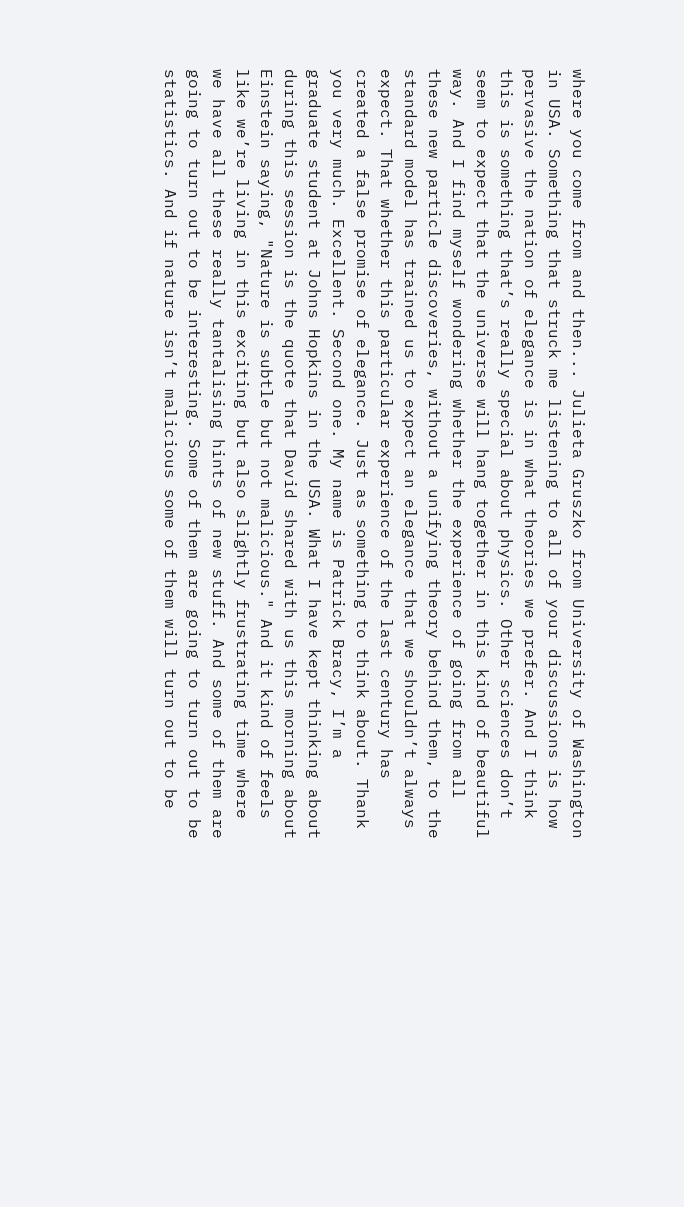where you come from and then... Julieta Gruszko from University of Washington in USA. Something that struck me listening to all of your discussions is how pervasive the nation of elegance is in what theories we prefer. And I think this is something that’s really special about physics. Other sciences don’t seem to expect that the universe will hang together in this kind of beautiful way. And I find myself wondering whether the experience of going from all these new particle discoveries, without a unifying theory behind them, to the standard model has trained us to expect an elegance that we shouldn’t always expect. That whether this particular experience of the last century has created a false promise of elegance. Just as something to think about. Thank you very much. Excellent. Second one. My name is Patrick Bracy, I’m a graduate student at Johns Hopkins in the USA. What I have kept thinking about during this session is the quote that David shared with us this morning about Einstein saying, "Nature is subtle but not malicious." And it kind of feels like we’re living in this exciting but also slightly frustrating time where we have all these really tantalising hints of new stuff. And some of them are going to turn out to be interesting. Some of them are going to turn out to be statistics. And if nature isn’t malicious some of them will turn out to be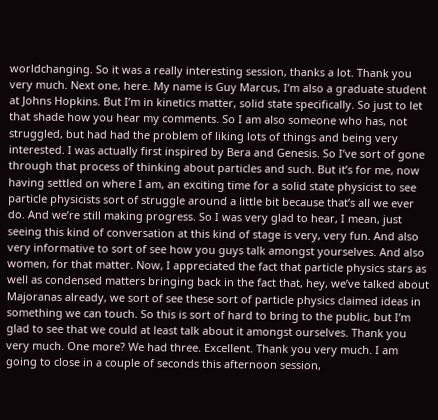worldchanging. So it was a really interesting session, thanks a lot. Thank you very much. Next one, here. My name is Guy Marcus, I’m also a graduate student at Johns Hopkins. But I’m in kinetics matter, solid state specifically. So just to let that shade how you hear my comments. So I am also someone who has, not struggled, but had had the problem of liking lots of things and being very interested. I was actually first inspired by Bera and Genesis. So I’ve sort of gone through that process of thinking about particles and such. But it’s for me, now having settled on where I am, an exciting time for a solid state physicist to see particle physicists sort of struggle around a little bit because that’s all we ever do. And we’re still making progress. So I was very glad to hear, I mean, just seeing this kind of conversation at this kind of stage is very, very fun. And also very informative to sort of see how you guys talk amongst yourselves. And also women, for that matter. Now, I appreciated the fact that particle physics stars as well as condensed matters bringing back in the fact that, hey, we’ve talked about Majoranas already, we sort of see these sort of particle physics claimed ideas in something we can touch. So this is sort of hard to bring to the public, but I’m glad to see that we could at least talk about it amongst ourselves. Thank you very much. One more? We had three. Excellent. Thank you very much. I am going to close in a couple of seconds this afternoon session,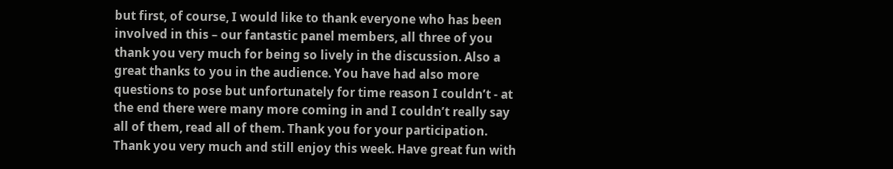but first, of course, I would like to thank everyone who has been involved in this – our fantastic panel members, all three of you thank you very much for being so lively in the discussion. Also a great thanks to you in the audience. You have had also more questions to pose but unfortunately for time reason I couldn’t - at the end there were many more coming in and I couldn’t really say all of them, read all of them. Thank you for your participation. Thank you very much and still enjoy this week. Have great fun with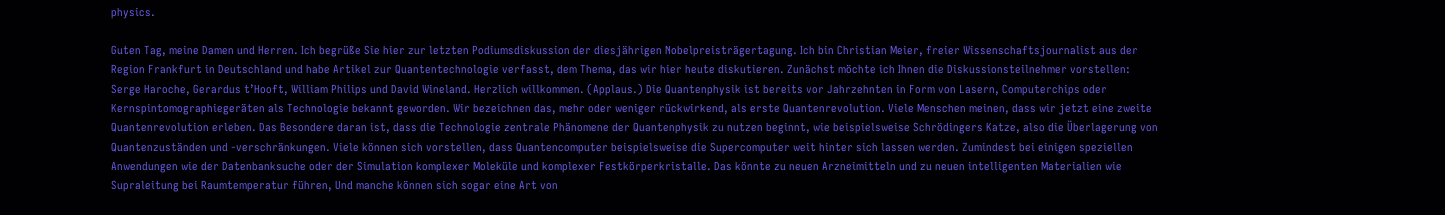physics.

Guten Tag, meine Damen und Herren. Ich begrüße Sie hier zur letzten Podiumsdiskussion der diesjährigen Nobelpreisträgertagung. Ich bin Christian Meier, freier Wissenschaftsjournalist aus der Region Frankfurt in Deutschland und habe Artikel zur Quantentechnologie verfasst, dem Thema, das wir hier heute diskutieren. Zunächst möchte ich Ihnen die Diskussionsteilnehmer vorstellen: Serge Haroche, Gerardus t’Hooft, William Philips und David Wineland. Herzlich willkommen. (Applaus.) Die Quantenphysik ist bereits vor Jahrzehnten in Form von Lasern, Computerchips oder Kernspintomographiegeräten als Technologie bekannt geworden. Wir bezeichnen das, mehr oder weniger rückwirkend, als erste Quantenrevolution. Viele Menschen meinen, dass wir jetzt eine zweite Quantenrevolution erleben. Das Besondere daran ist, dass die Technologie zentrale Phänomene der Quantenphysik zu nutzen beginnt, wie beispielsweise Schrödingers Katze, also die Überlagerung von Quantenzuständen und -verschränkungen. Viele können sich vorstellen, dass Quantencomputer beispielsweise die Supercomputer weit hinter sich lassen werden. Zumindest bei einigen speziellen Anwendungen wie der Datenbanksuche oder der Simulation komplexer Moleküle und komplexer Festkörperkristalle. Das könnte zu neuen Arzneimitteln und zu neuen intelligenten Materialien wie Supraleitung bei Raumtemperatur führen, Und manche können sich sogar eine Art von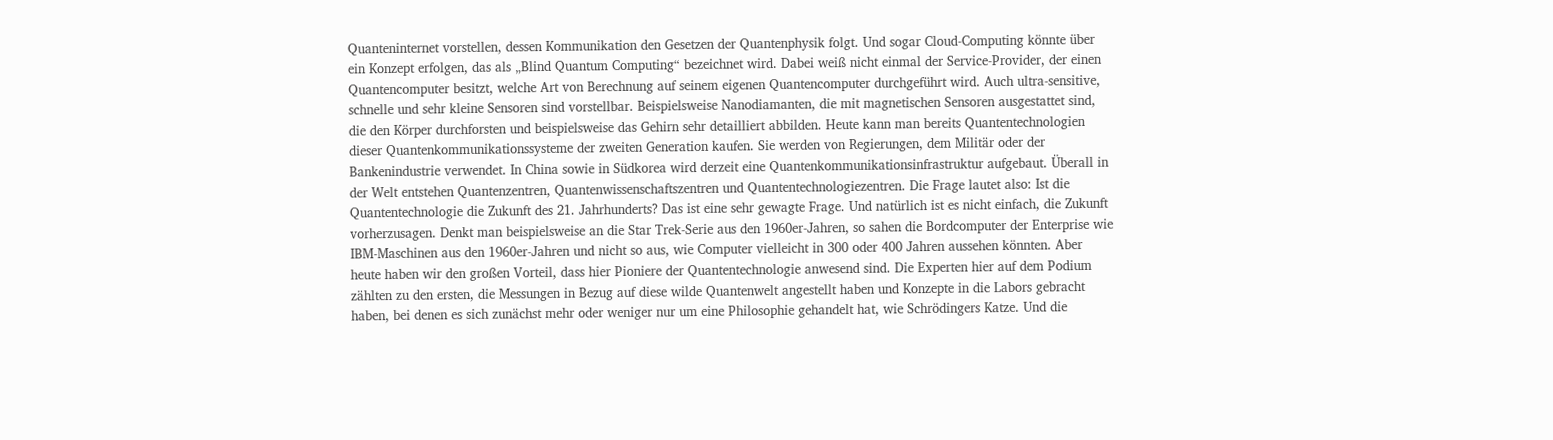Quanteninternet vorstellen, dessen Kommunikation den Gesetzen der Quantenphysik folgt. Und sogar Cloud-Computing könnte über ein Konzept erfolgen, das als „Blind Quantum Computing“ bezeichnet wird. Dabei weiß nicht einmal der Service-Provider, der einen Quantencomputer besitzt, welche Art von Berechnung auf seinem eigenen Quantencomputer durchgeführt wird. Auch ultra-sensitive, schnelle und sehr kleine Sensoren sind vorstellbar. Beispielsweise Nanodiamanten, die mit magnetischen Sensoren ausgestattet sind, die den Körper durchforsten und beispielsweise das Gehirn sehr detailliert abbilden. Heute kann man bereits Quantentechnologien dieser Quantenkommunikationssysteme der zweiten Generation kaufen. Sie werden von Regierungen, dem Militär oder der Bankenindustrie verwendet. In China sowie in Südkorea wird derzeit eine Quantenkommunikationsinfrastruktur aufgebaut. Überall in der Welt entstehen Quantenzentren, Quantenwissenschaftszentren und Quantentechnologiezentren. Die Frage lautet also: Ist die Quantentechnologie die Zukunft des 21. Jahrhunderts? Das ist eine sehr gewagte Frage. Und natürlich ist es nicht einfach, die Zukunft vorherzusagen. Denkt man beispielsweise an die Star Trek-Serie aus den 1960er-Jahren, so sahen die Bordcomputer der Enterprise wie IBM-Maschinen aus den 1960er-Jahren und nicht so aus, wie Computer vielleicht in 300 oder 400 Jahren aussehen könnten. Aber heute haben wir den großen Vorteil, dass hier Pioniere der Quantentechnologie anwesend sind. Die Experten hier auf dem Podium zählten zu den ersten, die Messungen in Bezug auf diese wilde Quantenwelt angestellt haben und Konzepte in die Labors gebracht haben, bei denen es sich zunächst mehr oder weniger nur um eine Philosophie gehandelt hat, wie Schrödingers Katze. Und die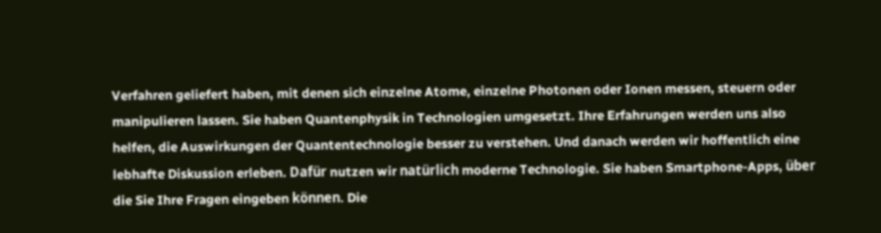Verfahren geliefert haben, mit denen sich einzelne Atome, einzelne Photonen oder Ionen messen, steuern oder manipulieren lassen. Sie haben Quantenphysik in Technologien umgesetzt. Ihre Erfahrungen werden uns also helfen, die Auswirkungen der Quantentechnologie besser zu verstehen. Und danach werden wir hoffentlich eine lebhafte Diskussion erleben. Dafür nutzen wir natürlich moderne Technologie. Sie haben Smartphone-Apps, über die Sie Ihre Fragen eingeben können. Die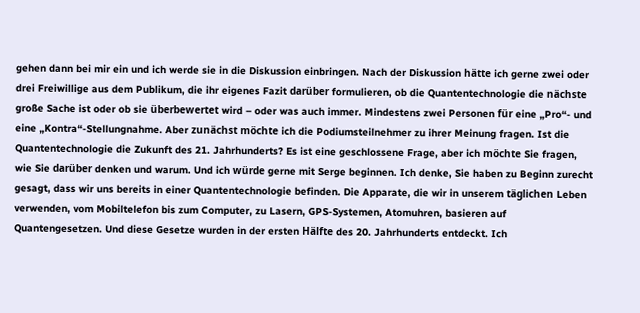gehen dann bei mir ein und ich werde sie in die Diskussion einbringen. Nach der Diskussion hätte ich gerne zwei oder drei Freiwillige aus dem Publikum, die ihr eigenes Fazit darüber formulieren, ob die Quantentechnologie die nächste große Sache ist oder ob sie überbewertet wird – oder was auch immer. Mindestens zwei Personen für eine „Pro“- und eine „Kontra“-Stellungnahme. Aber zunächst möchte ich die Podiumsteilnehmer zu ihrer Meinung fragen. Ist die Quantentechnologie die Zukunft des 21. Jahrhunderts? Es ist eine geschlossene Frage, aber ich möchte Sie fragen, wie Sie darüber denken und warum. Und ich würde gerne mit Serge beginnen. Ich denke, Sie haben zu Beginn zurecht gesagt, dass wir uns bereits in einer Quantentechnologie befinden. Die Apparate, die wir in unserem täglichen Leben verwenden, vom Mobiltelefon bis zum Computer, zu Lasern, GPS-Systemen, Atomuhren, basieren auf Quantengesetzen. Und diese Gesetze wurden in der ersten Hälfte des 20. Jahrhunderts entdeckt. Ich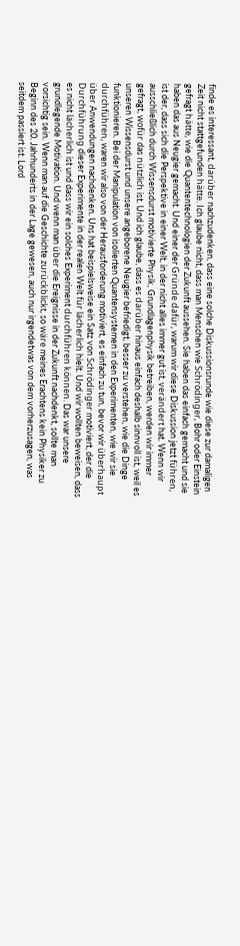finde es interessant, darüber nachzudenken, dass eine solche Diskussionsrunde wie diese zur damaligen Zeit nicht stattgefunden hätte. Ich glaube nicht, dass man Menschen wie Schrödinger, Bohr oder Einstein gefragt hätte, wie die Quantentechnologien der Zukunft aussehen. Sie haben das einfach gemacht und sie haben das aus Neugier gemacht. Und einer der Gründe dafür, warum wir diese Diskussion jetzt führen, ist der, dass sich die Perspektive in einer Welt, in der nicht alles immer gut ist, verändert hat. Wenn wir ausschließlich durch Wissensdurst motivierte Physik, Grundlagenphysik betreiben, werden wir immer gefragt, wofür das nützlich ist. Und ich glaube, dass es darüber hinaus einfach deshalb sinnvoll ist, weil es unseren Wissensdurst und unsere angeborene Neugier befriedigt, besser zu verstehen, wie die Dinge funktionieren. Bei der Manipulation von isolierten Quantensystemen in den Experimenten, wie wir sie durchführen, waren wir also von der Herausforderung motiviert, es einfach zu tun, bevor wir überhaupt über Anwendungen nachdenken. Uns hat beispielsweise ein Satz von Schrödinger motiviert, der die Durchführung dieser Experimente in der realen Welt für lächerlich hielt. Und wir wollten beweisen, dass es nicht lächerlich ist und dass wir ein solches Experiment durchführen können. Das war unsere grundlegende Motivation. Und wenn man über die Ereignisse in der Zukunft nachdenkt, sollte man vorsichtig sein. Wenn man auf die Geschichte zurückblickt, so wäre meines Erachtens kein Physiker zu Beginn des 20. Jahrhunderts in der Lage gewesen, auch nur irgendetwas von dem vorherzusagen, was seitdem passiert ist. Lord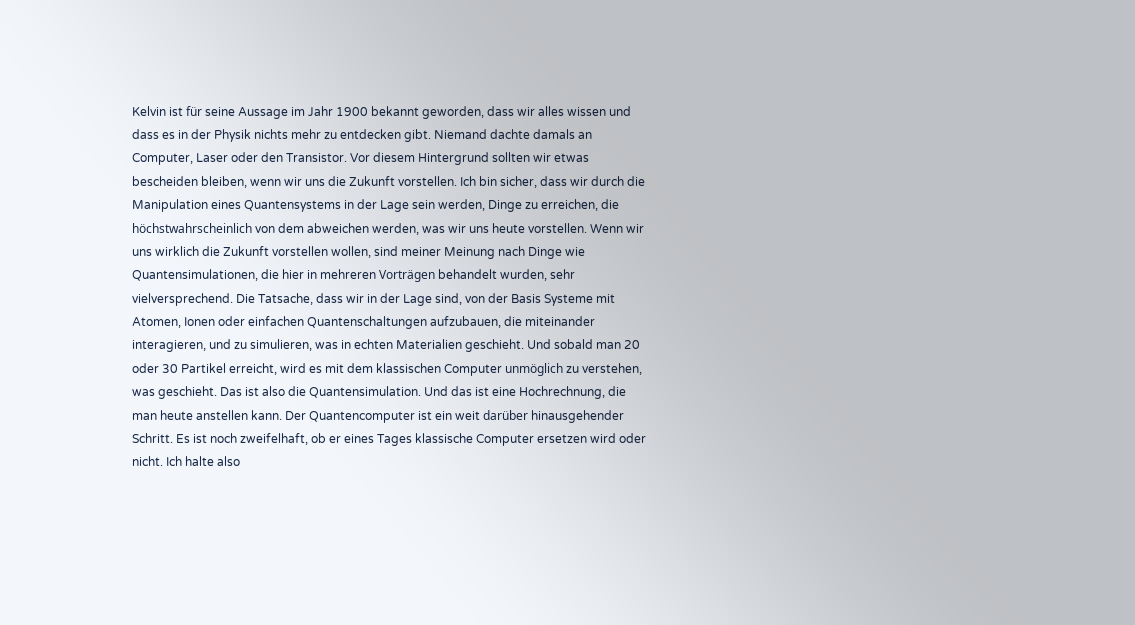Kelvin ist für seine Aussage im Jahr 1900 bekannt geworden, dass wir alles wissen und dass es in der Physik nichts mehr zu entdecken gibt. Niemand dachte damals an Computer, Laser oder den Transistor. Vor diesem Hintergrund sollten wir etwas bescheiden bleiben, wenn wir uns die Zukunft vorstellen. Ich bin sicher, dass wir durch die Manipulation eines Quantensystems in der Lage sein werden, Dinge zu erreichen, die höchstwahrscheinlich von dem abweichen werden, was wir uns heute vorstellen. Wenn wir uns wirklich die Zukunft vorstellen wollen, sind meiner Meinung nach Dinge wie Quantensimulationen, die hier in mehreren Vorträgen behandelt wurden, sehr vielversprechend. Die Tatsache, dass wir in der Lage sind, von der Basis Systeme mit Atomen, Ionen oder einfachen Quantenschaltungen aufzubauen, die miteinander interagieren, und zu simulieren, was in echten Materialien geschieht. Und sobald man 20 oder 30 Partikel erreicht, wird es mit dem klassischen Computer unmöglich zu verstehen, was geschieht. Das ist also die Quantensimulation. Und das ist eine Hochrechnung, die man heute anstellen kann. Der Quantencomputer ist ein weit darüber hinausgehender Schritt. Es ist noch zweifelhaft, ob er eines Tages klassische Computer ersetzen wird oder nicht. Ich halte also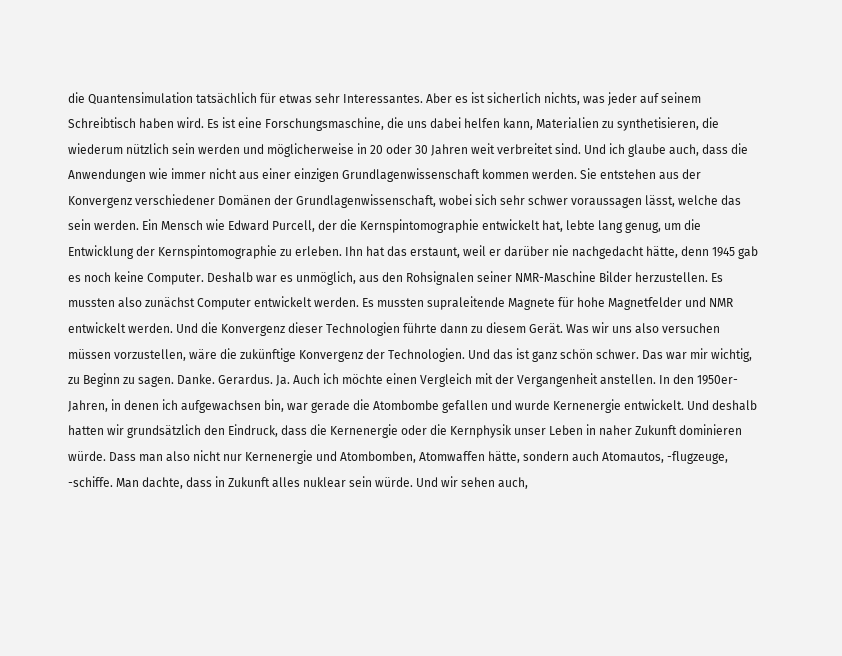die Quantensimulation tatsächlich für etwas sehr Interessantes. Aber es ist sicherlich nichts, was jeder auf seinem Schreibtisch haben wird. Es ist eine Forschungsmaschine, die uns dabei helfen kann, Materialien zu synthetisieren, die wiederum nützlich sein werden und möglicherweise in 20 oder 30 Jahren weit verbreitet sind. Und ich glaube auch, dass die Anwendungen wie immer nicht aus einer einzigen Grundlagenwissenschaft kommen werden. Sie entstehen aus der Konvergenz verschiedener Domänen der Grundlagenwissenschaft, wobei sich sehr schwer voraussagen lässt, welche das sein werden. Ein Mensch wie Edward Purcell, der die Kernspintomographie entwickelt hat, lebte lang genug, um die Entwicklung der Kernspintomographie zu erleben. Ihn hat das erstaunt, weil er darüber nie nachgedacht hätte, denn 1945 gab es noch keine Computer. Deshalb war es unmöglich, aus den Rohsignalen seiner NMR-Maschine Bilder herzustellen. Es mussten also zunächst Computer entwickelt werden. Es mussten supraleitende Magnete für hohe Magnetfelder und NMR entwickelt werden. Und die Konvergenz dieser Technologien führte dann zu diesem Gerät. Was wir uns also versuchen müssen vorzustellen, wäre die zukünftige Konvergenz der Technologien. Und das ist ganz schön schwer. Das war mir wichtig, zu Beginn zu sagen. Danke. Gerardus. Ja. Auch ich möchte einen Vergleich mit der Vergangenheit anstellen. In den 1950er-Jahren, in denen ich aufgewachsen bin, war gerade die Atombombe gefallen und wurde Kernenergie entwickelt. Und deshalb hatten wir grundsätzlich den Eindruck, dass die Kernenergie oder die Kernphysik unser Leben in naher Zukunft dominieren würde. Dass man also nicht nur Kernenergie und Atombomben, Atomwaffen hätte, sondern auch Atomautos, -flugzeuge, -schiffe. Man dachte, dass in Zukunft alles nuklear sein würde. Und wir sehen auch,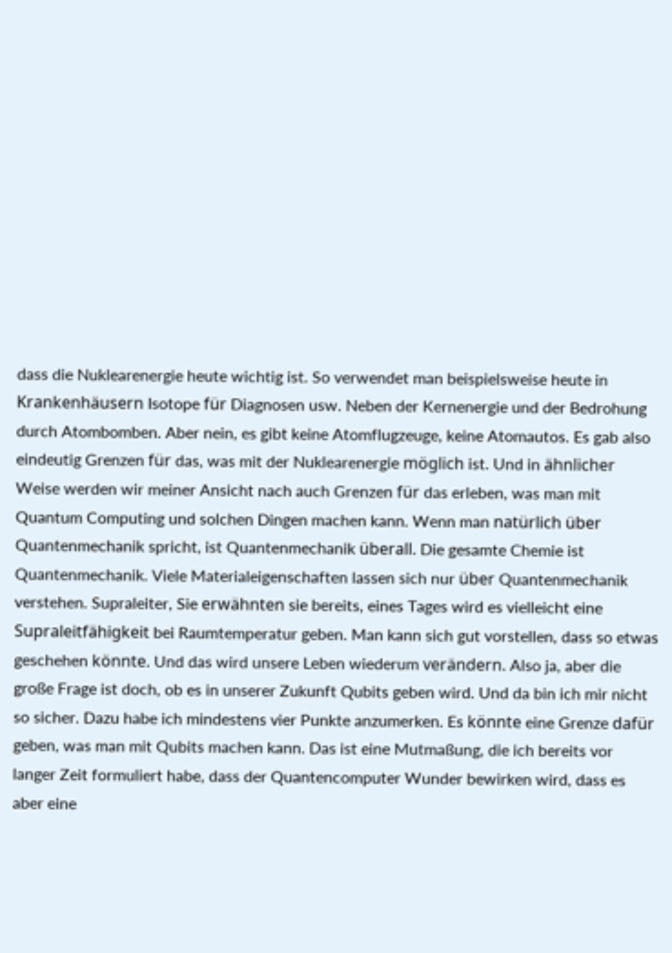dass die Nuklearenergie heute wichtig ist. So verwendet man beispielsweise heute in Krankenhäusern Isotope für Diagnosen usw. Neben der Kernenergie und der Bedrohung durch Atombomben. Aber nein, es gibt keine Atomflugzeuge, keine Atomautos. Es gab also eindeutig Grenzen für das, was mit der Nuklearenergie möglich ist. Und in ähnlicher Weise werden wir meiner Ansicht nach auch Grenzen für das erleben, was man mit Quantum Computing und solchen Dingen machen kann. Wenn man natürlich über Quantenmechanik spricht, ist Quantenmechanik überall. Die gesamte Chemie ist Quantenmechanik. Viele Materialeigenschaften lassen sich nur über Quantenmechanik verstehen. Supraleiter, Sie erwähnten sie bereits, eines Tages wird es vielleicht eine Supraleitfähigkeit bei Raumtemperatur geben. Man kann sich gut vorstellen, dass so etwas geschehen könnte. Und das wird unsere Leben wiederum verändern. Also ja, aber die große Frage ist doch, ob es in unserer Zukunft Qubits geben wird. Und da bin ich mir nicht so sicher. Dazu habe ich mindestens vier Punkte anzumerken. Es könnte eine Grenze dafür geben, was man mit Qubits machen kann. Das ist eine Mutmaßung, die ich bereits vor langer Zeit formuliert habe, dass der Quantencomputer Wunder bewirken wird, dass es aber eine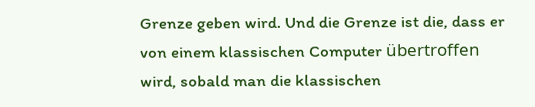Grenze geben wird. Und die Grenze ist die, dass er von einem klassischen Computer übertroffen wird, sobald man die klassischen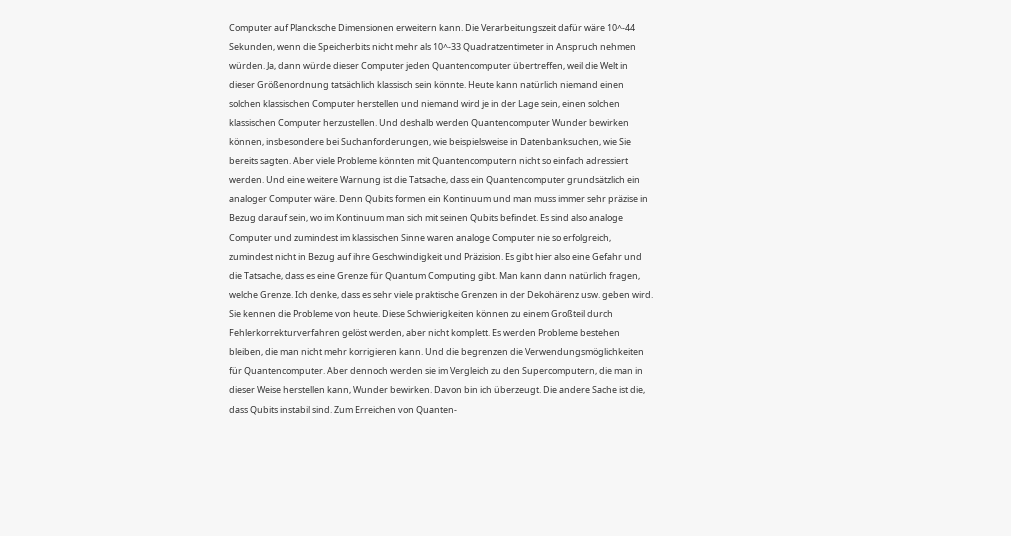Computer auf Plancksche Dimensionen erweitern kann. Die Verarbeitungszeit dafür wäre 10^-44 Sekunden, wenn die Speicherbits nicht mehr als 10^-33 Quadratzentimeter in Anspruch nehmen würden. Ja, dann würde dieser Computer jeden Quantencomputer übertreffen, weil die Welt in dieser Größenordnung tatsächlich klassisch sein könnte. Heute kann natürlich niemand einen solchen klassischen Computer herstellen und niemand wird je in der Lage sein, einen solchen klassischen Computer herzustellen. Und deshalb werden Quantencomputer Wunder bewirken können, insbesondere bei Suchanforderungen, wie beispielsweise in Datenbanksuchen, wie Sie bereits sagten. Aber viele Probleme könnten mit Quantencomputern nicht so einfach adressiert werden. Und eine weitere Warnung ist die Tatsache, dass ein Quantencomputer grundsätzlich ein analoger Computer wäre. Denn Qubits formen ein Kontinuum und man muss immer sehr präzise in Bezug darauf sein, wo im Kontinuum man sich mit seinen Qubits befindet. Es sind also analoge Computer und zumindest im klassischen Sinne waren analoge Computer nie so erfolgreich, zumindest nicht in Bezug auf ihre Geschwindigkeit und Präzision. Es gibt hier also eine Gefahr und die Tatsache, dass es eine Grenze für Quantum Computing gibt. Man kann dann natürlich fragen, welche Grenze. Ich denke, dass es sehr viele praktische Grenzen in der Dekohärenz usw. geben wird. Sie kennen die Probleme von heute. Diese Schwierigkeiten können zu einem Großteil durch Fehlerkorrekturverfahren gelöst werden, aber nicht komplett. Es werden Probleme bestehen bleiben, die man nicht mehr korrigieren kann. Und die begrenzen die Verwendungsmöglichkeiten für Quantencomputer. Aber dennoch werden sie im Vergleich zu den Supercomputern, die man in dieser Weise herstellen kann, Wunder bewirken. Davon bin ich überzeugt. Die andere Sache ist die, dass Qubits instabil sind. Zum Erreichen von Quanten-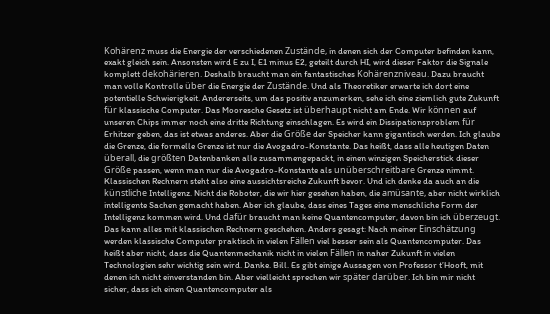Kohärenz muss die Energie der verschiedenen Zustände, in denen sich der Computer befinden kann, exakt gleich sein. Ansonsten wird E zu I, E1 minus E2, geteilt durch HI, wird dieser Faktor die Signale komplett dekohärieren. Deshalb braucht man ein fantastisches Kohärenzniveau. Dazu braucht man volle Kontrolle über die Energie der Zustände. Und als Theoretiker erwarte ich dort eine potentielle Schwierigkeit. Andererseits, um das positiv anzumerken, sehe ich eine ziemlich gute Zukunft für klassische Computer. Das Mooresche Gesetz ist überhaupt nicht am Ende. Wir können auf unseren Chips immer noch eine dritte Richtung einschlagen. Es wird ein Dissipationsproblem für Erhitzer geben, das ist etwas anderes. Aber die Größe der Speicher kann gigantisch werden. Ich glaube die Grenze, die formelle Grenze ist nur die Avogadro-Konstante. Das heißt, dass alle heutigen Daten überall, die größten Datenbanken alle zusammengepackt, in einen winzigen Speicherstick dieser Größe passen, wenn man nur die Avogadro-Konstante als unüberschreitbare Grenze nimmt. Klassischen Rechnern steht also eine aussichtsreiche Zukunft bevor. Und ich denke da auch an die künstliche Intelligenz. Nicht die Roboter, die wir hier gesehen haben, die amüsante, aber nicht wirklich intelligente Sachen gemacht haben. Aber ich glaube, dass eines Tages eine menschliche Form der Intelligenz kommen wird. Und dafür braucht man keine Quantencomputer, davon bin ich überzeugt. Das kann alles mit klassischen Rechnern geschehen. Anders gesagt: Nach meiner Einschätzung werden klassische Computer praktisch in vielen Fällen viel besser sein als Quantencomputer. Das heißt aber nicht, dass die Quantenmechanik nicht in vielen Fällen in naher Zukunft in vielen Technologien sehr wichtig sein wird. Danke. Bill. Es gibt einige Aussagen von Professor t’Hooft, mit denen ich nicht einverstanden bin. Aber vielleicht sprechen wir später darüber. Ich bin mir nicht sicher, dass ich einen Quantencomputer als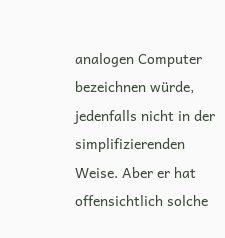analogen Computer bezeichnen würde, jedenfalls nicht in der simplifizierenden Weise. Aber er hat offensichtlich solche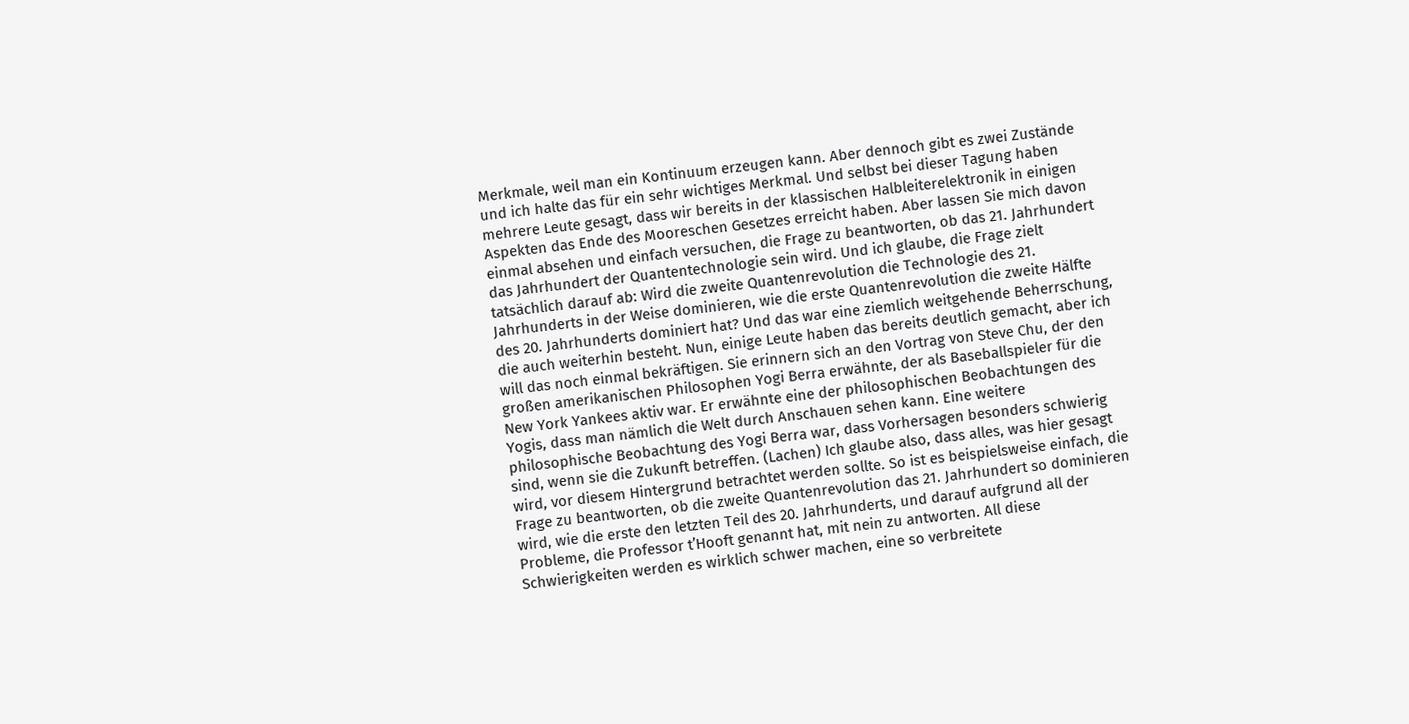Merkmale, weil man ein Kontinuum erzeugen kann. Aber dennoch gibt es zwei Zustände und ich halte das für ein sehr wichtiges Merkmal. Und selbst bei dieser Tagung haben mehrere Leute gesagt, dass wir bereits in der klassischen Halbleiterelektronik in einigen Aspekten das Ende des Mooreschen Gesetzes erreicht haben. Aber lassen Sie mich davon einmal absehen und einfach versuchen, die Frage zu beantworten, ob das 21. Jahrhundert das Jahrhundert der Quantentechnologie sein wird. Und ich glaube, die Frage zielt tatsächlich darauf ab: Wird die zweite Quantenrevolution die Technologie des 21. Jahrhunderts in der Weise dominieren, wie die erste Quantenrevolution die zweite Hälfte des 20. Jahrhunderts dominiert hat? Und das war eine ziemlich weitgehende Beherrschung, die auch weiterhin besteht. Nun, einige Leute haben das bereits deutlich gemacht, aber ich will das noch einmal bekräftigen. Sie erinnern sich an den Vortrag von Steve Chu, der den großen amerikanischen Philosophen Yogi Berra erwähnte, der als Baseballspieler für die New York Yankees aktiv war. Er erwähnte eine der philosophischen Beobachtungen des Yogis, dass man nämlich die Welt durch Anschauen sehen kann. Eine weitere philosophische Beobachtung des Yogi Berra war, dass Vorhersagen besonders schwierig sind, wenn sie die Zukunft betreffen. (Lachen) Ich glaube also, dass alles, was hier gesagt wird, vor diesem Hintergrund betrachtet werden sollte. So ist es beispielsweise einfach, die Frage zu beantworten, ob die zweite Quantenrevolution das 21. Jahrhundert so dominieren wird, wie die erste den letzten Teil des 20. Jahrhunderts, und darauf aufgrund all der Probleme, die Professor t’Hooft genannt hat, mit nein zu antworten. All diese Schwierigkeiten werden es wirklich schwer machen, eine so verbreitete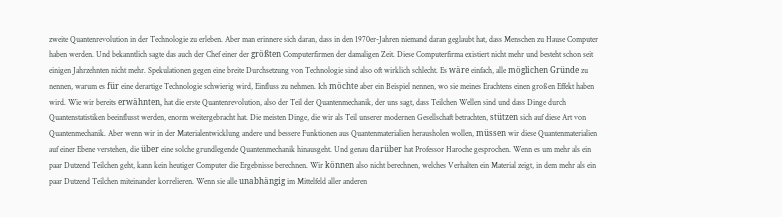zweite Quantenrevolution in der Technologie zu erleben. Aber man erinnere sich daran, dass in den 1970er-Jahren niemand daran geglaubt hat, dass Menschen zu Hause Computer haben werden. Und bekanntlich sagte das auch der Chef einer der größten Computerfirmen der damaligen Zeit. Diese Computerfirma existiert nicht mehr und besteht schon seit einigen Jahrzehnten nicht mehr. Spekulationen gegen eine breite Durchsetzung von Technologie sind also oft wirklich schlecht. Es wäre einfach, alle möglichen Gründe zu nennen, warum es für eine derartige Technologie schwierig wird, Einfluss zu nehmen. Ich möchte aber ein Beispiel nennen, wo sie meines Erachtens einen großen Effekt haben wird. Wie wir bereits erwähnten, hat die erste Quantenrevolution, also der Teil der Quantenmechanik, der uns sagt, dass Teilchen Wellen sind und dass Dinge durch Quantenstatistiken beeinflusst werden, enorm weitergebracht hat. Die meisten Dinge, die wir als Teil unserer modernen Gesellschaft betrachten, stützen sich auf diese Art von Quantenmechanik. Aber wenn wir in der Materialentwicklung andere und bessere Funktionen aus Quantenmaterialien herausholen wollen, müssen wir diese Quantenmaterialien auf einer Ebene verstehen, die über eine solche grundlegende Quantenmechanik hinausgeht. Und genau darüber hat Professor Haroche gesprochen. Wenn es um mehr als ein paar Dutzend Teilchen geht, kann kein heutiger Computer die Ergebnisse berechnen. Wir können also nicht berechnen, welches Verhalten ein Material zeigt, in dem mehr als ein paar Dutzend Teilchen miteinander korrelieren. Wenn sie alle unabhängig im Mittelfeld aller anderen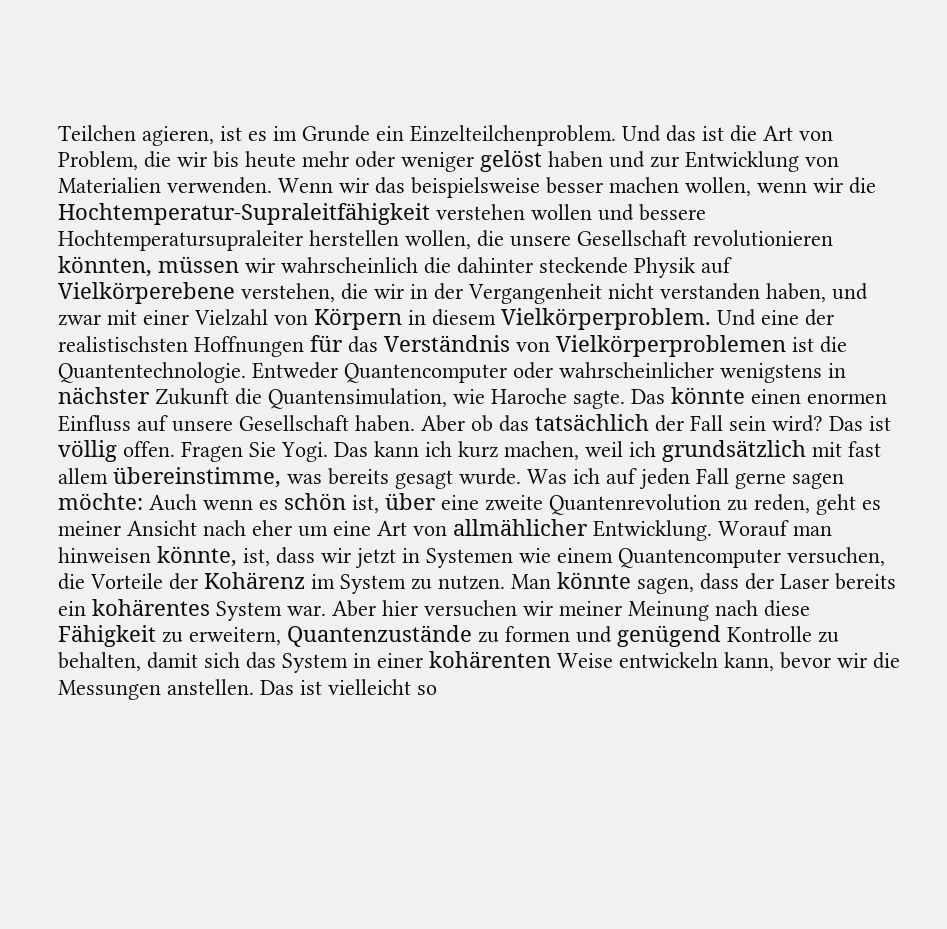Teilchen agieren, ist es im Grunde ein Einzelteilchenproblem. Und das ist die Art von Problem, die wir bis heute mehr oder weniger gelöst haben und zur Entwicklung von Materialien verwenden. Wenn wir das beispielsweise besser machen wollen, wenn wir die Hochtemperatur-Supraleitfähigkeit verstehen wollen und bessere Hochtemperatursupraleiter herstellen wollen, die unsere Gesellschaft revolutionieren könnten, müssen wir wahrscheinlich die dahinter steckende Physik auf Vielkörperebene verstehen, die wir in der Vergangenheit nicht verstanden haben, und zwar mit einer Vielzahl von Körpern in diesem Vielkörperproblem. Und eine der realistischsten Hoffnungen für das Verständnis von Vielkörperproblemen ist die Quantentechnologie. Entweder Quantencomputer oder wahrscheinlicher wenigstens in nächster Zukunft die Quantensimulation, wie Haroche sagte. Das könnte einen enormen Einfluss auf unsere Gesellschaft haben. Aber ob das tatsächlich der Fall sein wird? Das ist völlig offen. Fragen Sie Yogi. Das kann ich kurz machen, weil ich grundsätzlich mit fast allem übereinstimme, was bereits gesagt wurde. Was ich auf jeden Fall gerne sagen möchte: Auch wenn es schön ist, über eine zweite Quantenrevolution zu reden, geht es meiner Ansicht nach eher um eine Art von allmählicher Entwicklung. Worauf man hinweisen könnte, ist, dass wir jetzt in Systemen wie einem Quantencomputer versuchen, die Vorteile der Kohärenz im System zu nutzen. Man könnte sagen, dass der Laser bereits ein kohärentes System war. Aber hier versuchen wir meiner Meinung nach diese Fähigkeit zu erweitern, Quantenzustände zu formen und genügend Kontrolle zu behalten, damit sich das System in einer kohärenten Weise entwickeln kann, bevor wir die Messungen anstellen. Das ist vielleicht so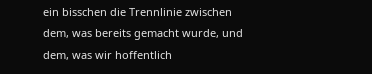ein bisschen die Trennlinie zwischen dem, was bereits gemacht wurde, und dem, was wir hoffentlich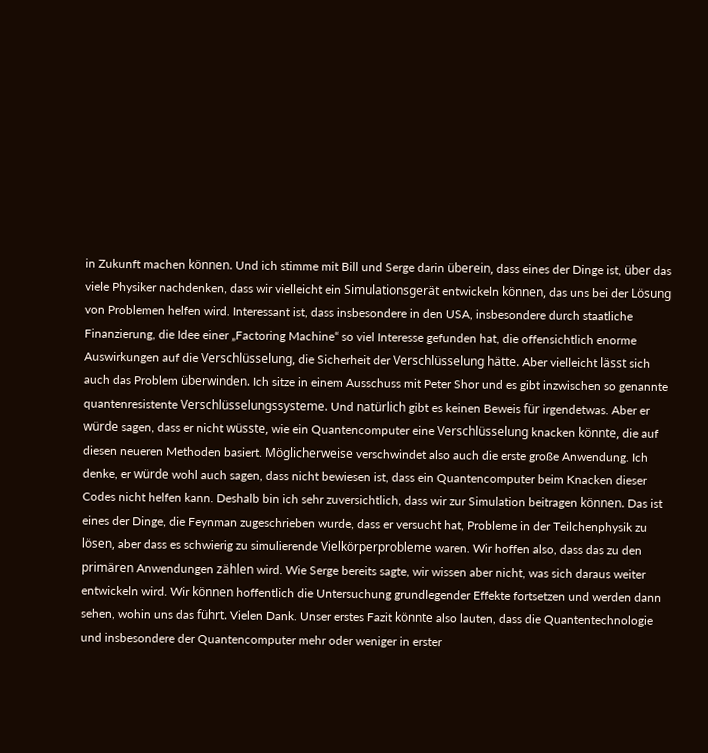in Zukunft machen können. Und ich stimme mit Bill und Serge darin überein, dass eines der Dinge ist, über das viele Physiker nachdenken, dass wir vielleicht ein Simulationsgerät entwickeln können, das uns bei der Lösung von Problemen helfen wird. Interessant ist, dass insbesondere in den USA, insbesondere durch staatliche Finanzierung, die Idee einer „Factoring Machine“ so viel Interesse gefunden hat, die offensichtlich enorme Auswirkungen auf die Verschlüsselung, die Sicherheit der Verschlüsselung hätte. Aber vielleicht lässt sich auch das Problem überwinden. Ich sitze in einem Ausschuss mit Peter Shor und es gibt inzwischen so genannte quantenresistente Verschlüsselungssysteme. Und natürlich gibt es keinen Beweis für irgendetwas. Aber er würde sagen, dass er nicht wüsste, wie ein Quantencomputer eine Verschlüsselung knacken könnte, die auf diesen neueren Methoden basiert. Möglicherweise verschwindet also auch die erste große Anwendung. Ich denke, er würde wohl auch sagen, dass nicht bewiesen ist, dass ein Quantencomputer beim Knacken dieser Codes nicht helfen kann. Deshalb bin ich sehr zuversichtlich, dass wir zur Simulation beitragen können. Das ist eines der Dinge, die Feynman zugeschrieben wurde, dass er versucht hat, Probleme in der Teilchenphysik zu lösen, aber dass es schwierig zu simulierende Vielkörperprobleme waren. Wir hoffen also, dass das zu den primären Anwendungen zählen wird. Wie Serge bereits sagte, wir wissen aber nicht, was sich daraus weiter entwickeln wird. Wir können hoffentlich die Untersuchung grundlegender Effekte fortsetzen und werden dann sehen, wohin uns das führt. Vielen Dank. Unser erstes Fazit könnte also lauten, dass die Quantentechnologie und insbesondere der Quantencomputer mehr oder weniger in erster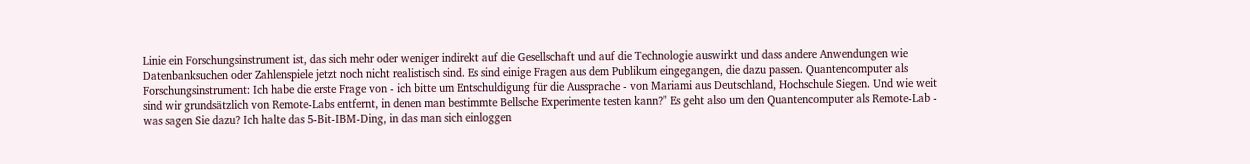Linie ein Forschungsinstrument ist, das sich mehr oder weniger indirekt auf die Gesellschaft und auf die Technologie auswirkt und dass andere Anwendungen wie Datenbanksuchen oder Zahlenspiele jetzt noch nicht realistisch sind. Es sind einige Fragen aus dem Publikum eingegangen, die dazu passen. Quantencomputer als Forschungsinstrument: Ich habe die erste Frage von - ich bitte um Entschuldigung für die Aussprache - von Mariami aus Deutschland, Hochschule Siegen. Und wie weit sind wir grundsätzlich von Remote-Labs entfernt, in denen man bestimmte Bellsche Experimente testen kann?" Es geht also um den Quantencomputer als Remote-Lab - was sagen Sie dazu? Ich halte das 5-Bit-IBM-Ding, in das man sich einloggen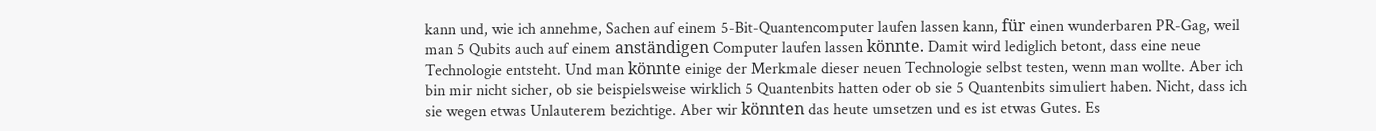kann und, wie ich annehme, Sachen auf einem 5-Bit-Quantencomputer laufen lassen kann, für einen wunderbaren PR-Gag, weil man 5 Qubits auch auf einem anständigen Computer laufen lassen könnte. Damit wird lediglich betont, dass eine neue Technologie entsteht. Und man könnte einige der Merkmale dieser neuen Technologie selbst testen, wenn man wollte. Aber ich bin mir nicht sicher, ob sie beispielsweise wirklich 5 Quantenbits hatten oder ob sie 5 Quantenbits simuliert haben. Nicht, dass ich sie wegen etwas Unlauterem bezichtige. Aber wir könnten das heute umsetzen und es ist etwas Gutes. Es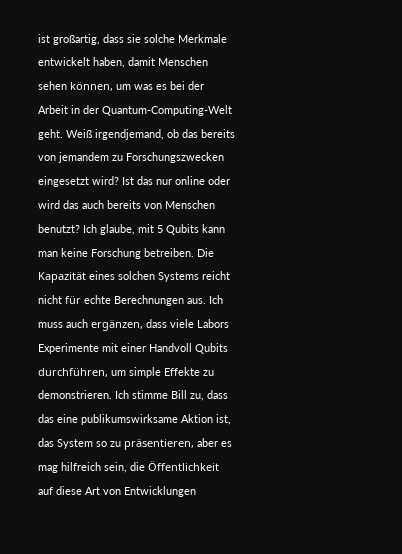ist großartig, dass sie solche Merkmale entwickelt haben, damit Menschen sehen können, um was es bei der Arbeit in der Quantum-Computing-Welt geht. Weiß irgendjemand, ob das bereits von jemandem zu Forschungszwecken eingesetzt wird? Ist das nur online oder wird das auch bereits von Menschen benutzt? Ich glaube, mit 5 Qubits kann man keine Forschung betreiben. Die Kapazität eines solchen Systems reicht nicht für echte Berechnungen aus. Ich muss auch ergänzen, dass viele Labors Experimente mit einer Handvoll Qubits durchführen, um simple Effekte zu demonstrieren. Ich stimme Bill zu, dass das eine publikumswirksame Aktion ist, das System so zu präsentieren, aber es mag hilfreich sein, die Öffentlichkeit auf diese Art von Entwicklungen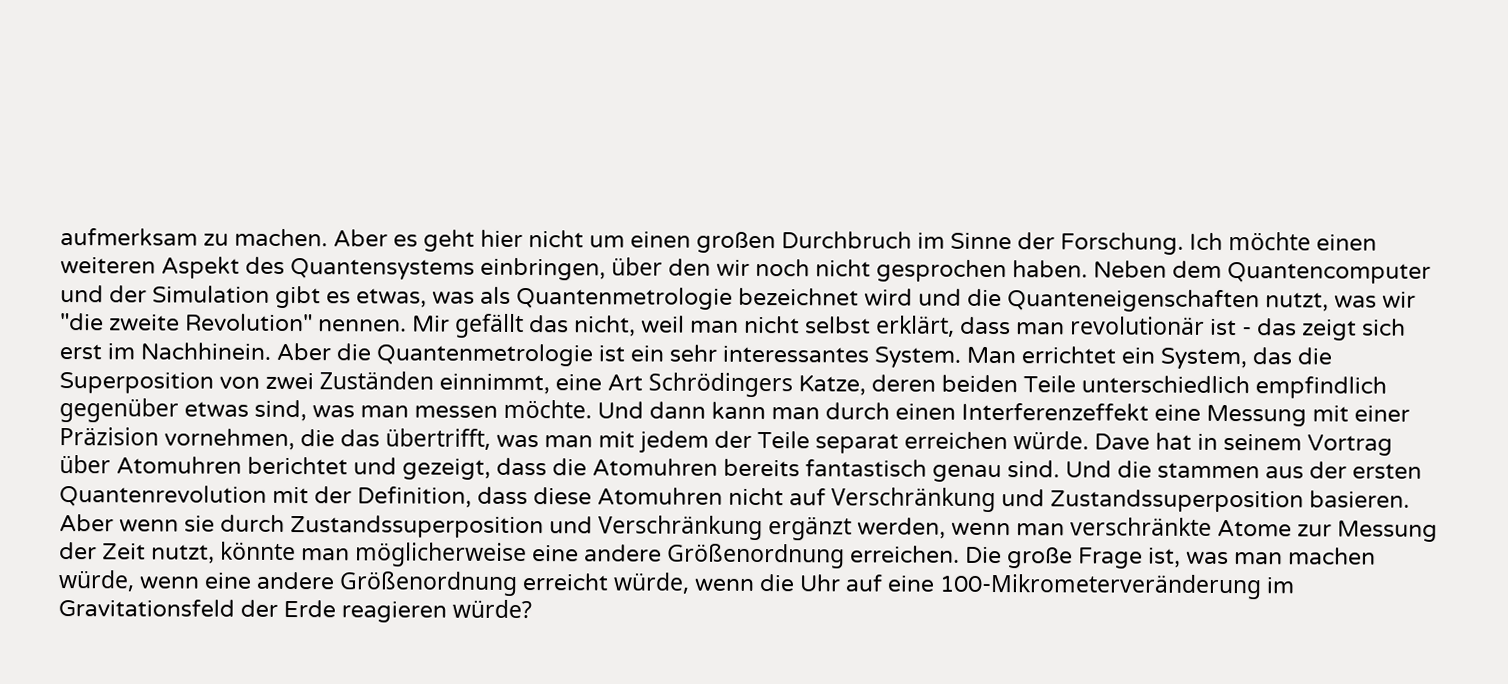aufmerksam zu machen. Aber es geht hier nicht um einen großen Durchbruch im Sinne der Forschung. Ich möchte einen weiteren Aspekt des Quantensystems einbringen, über den wir noch nicht gesprochen haben. Neben dem Quantencomputer und der Simulation gibt es etwas, was als Quantenmetrologie bezeichnet wird und die Quanteneigenschaften nutzt, was wir "die zweite Revolution" nennen. Mir gefällt das nicht, weil man nicht selbst erklärt, dass man revolutionär ist - das zeigt sich erst im Nachhinein. Aber die Quantenmetrologie ist ein sehr interessantes System. Man errichtet ein System, das die Superposition von zwei Zuständen einnimmt, eine Art Schrödingers Katze, deren beiden Teile unterschiedlich empfindlich gegenüber etwas sind, was man messen möchte. Und dann kann man durch einen Interferenzeffekt eine Messung mit einer Präzision vornehmen, die das übertrifft, was man mit jedem der Teile separat erreichen würde. Dave hat in seinem Vortrag über Atomuhren berichtet und gezeigt, dass die Atomuhren bereits fantastisch genau sind. Und die stammen aus der ersten Quantenrevolution mit der Definition, dass diese Atomuhren nicht auf Verschränkung und Zustandssuperposition basieren. Aber wenn sie durch Zustandssuperposition und Verschränkung ergänzt werden, wenn man verschränkte Atome zur Messung der Zeit nutzt, könnte man möglicherweise eine andere Größenordnung erreichen. Die große Frage ist, was man machen würde, wenn eine andere Größenordnung erreicht würde, wenn die Uhr auf eine 100-Mikrometerveränderung im Gravitationsfeld der Erde reagieren würde?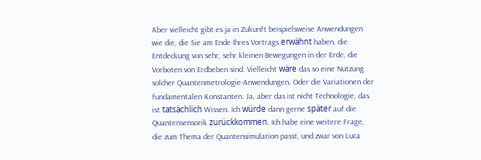Aber vielleicht gibt es ja in Zukunft beispielsweise Anwendungen wie die, die Sie am Ende Ihres Vortrags erwähnt haben, die Entdeckung von sehr, sehr kleinen Bewegungen in der Erde, die Vorboten von Erdbeben sind. Vielleicht wäre das so eine Nutzung solcher Quantenmetrologie-Anwendungen. Oder die Variationen der fundamentalen Konstanten. Ja, aber das ist nicht Technologie, das ist tatsächlich Wissen. Ich würde dann gerne später auf die Quantensensorik zurückkommen. Ich habe eine weitere Frage, die zum Thema der Quantensimulation passt, und zwar von Luca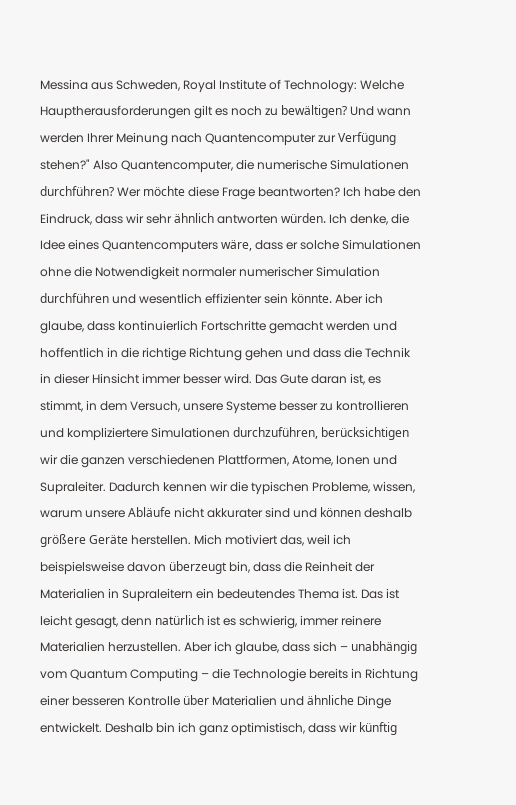Messina aus Schweden, Royal Institute of Technology: Welche Hauptherausforderungen gilt es noch zu bewältigen? Und wann werden Ihrer Meinung nach Quantencomputer zur Verfügung stehen?" Also Quantencomputer, die numerische Simulationen durchführen? Wer möchte diese Frage beantworten? Ich habe den Eindruck, dass wir sehr ähnlich antworten würden. Ich denke, die Idee eines Quantencomputers wäre, dass er solche Simulationen ohne die Notwendigkeit normaler numerischer Simulation durchführen und wesentlich effizienter sein könnte. Aber ich glaube, dass kontinuierlich Fortschritte gemacht werden und hoffentlich in die richtige Richtung gehen und dass die Technik in dieser Hinsicht immer besser wird. Das Gute daran ist, es stimmt, in dem Versuch, unsere Systeme besser zu kontrollieren und kompliziertere Simulationen durchzuführen, berücksichtigen wir die ganzen verschiedenen Plattformen, Atome, Ionen und Supraleiter. Dadurch kennen wir die typischen Probleme, wissen, warum unsere Abläufe nicht akkurater sind und können deshalb größere Geräte herstellen. Mich motiviert das, weil ich beispielsweise davon überzeugt bin, dass die Reinheit der Materialien in Supraleitern ein bedeutendes Thema ist. Das ist leicht gesagt, denn natürlich ist es schwierig, immer reinere Materialien herzustellen. Aber ich glaube, dass sich – unabhängig vom Quantum Computing – die Technologie bereits in Richtung einer besseren Kontrolle über Materialien und ähnliche Dinge entwickelt. Deshalb bin ich ganz optimistisch, dass wir künftig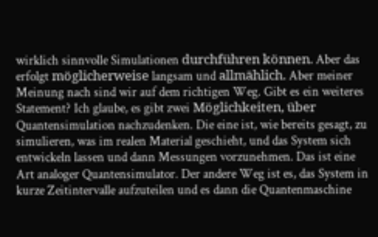wirklich sinnvolle Simulationen durchführen können. Aber das erfolgt möglicherweise langsam und allmählich. Aber meiner Meinung nach sind wir auf dem richtigen Weg. Gibt es ein weiteres Statement? Ich glaube, es gibt zwei Möglichkeiten, über Quantensimulation nachzudenken. Die eine ist, wie bereits gesagt, zu simulieren, was im realen Material geschieht, und das System sich entwickeln lassen und dann Messungen vorzunehmen. Das ist eine Art analoger Quantensimulator. Der andere Weg ist es, das System in kurze Zeitintervalle aufzuteilen und es dann die Quantenmaschine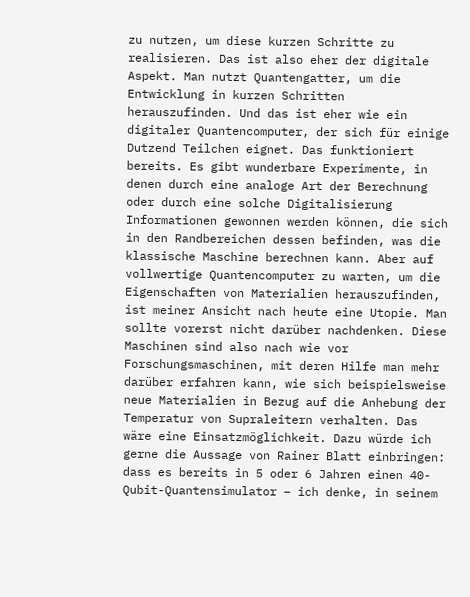zu nutzen, um diese kurzen Schritte zu realisieren. Das ist also eher der digitale Aspekt. Man nutzt Quantengatter, um die Entwicklung in kurzen Schritten herauszufinden. Und das ist eher wie ein digitaler Quantencomputer, der sich für einige Dutzend Teilchen eignet. Das funktioniert bereits. Es gibt wunderbare Experimente, in denen durch eine analoge Art der Berechnung oder durch eine solche Digitalisierung Informationen gewonnen werden können, die sich in den Randbereichen dessen befinden, was die klassische Maschine berechnen kann. Aber auf vollwertige Quantencomputer zu warten, um die Eigenschaften von Materialien herauszufinden, ist meiner Ansicht nach heute eine Utopie. Man sollte vorerst nicht darüber nachdenken. Diese Maschinen sind also nach wie vor Forschungsmaschinen, mit deren Hilfe man mehr darüber erfahren kann, wie sich beispielsweise neue Materialien in Bezug auf die Anhebung der Temperatur von Supraleitern verhalten. Das wäre eine Einsatzmöglichkeit. Dazu würde ich gerne die Aussage von Rainer Blatt einbringen: dass es bereits in 5 oder 6 Jahren einen 40-Qubit-Quantensimulator – ich denke, in seinem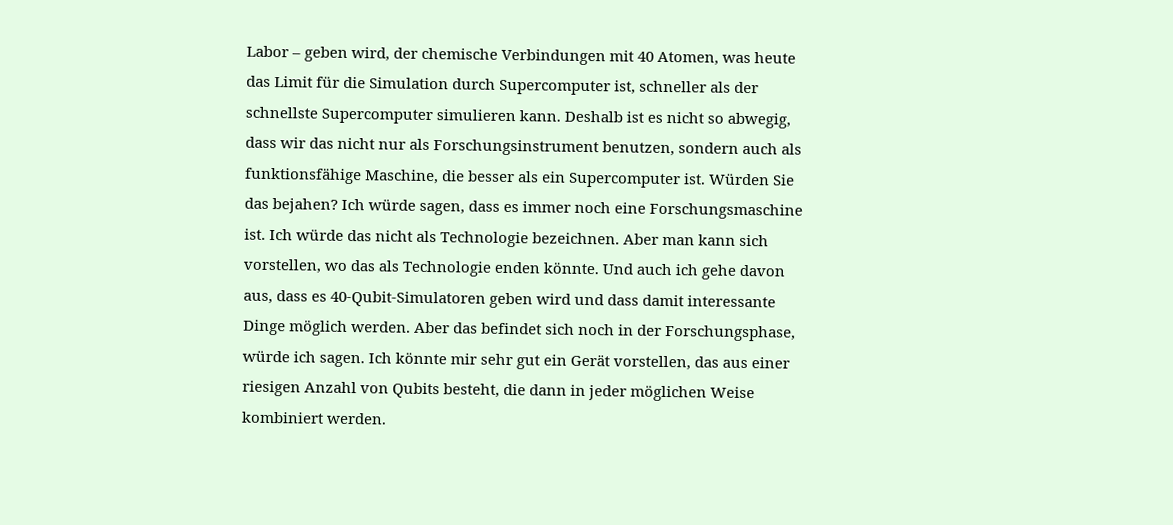Labor – geben wird, der chemische Verbindungen mit 40 Atomen, was heute das Limit für die Simulation durch Supercomputer ist, schneller als der schnellste Supercomputer simulieren kann. Deshalb ist es nicht so abwegig, dass wir das nicht nur als Forschungsinstrument benutzen, sondern auch als funktionsfähige Maschine, die besser als ein Supercomputer ist. Würden Sie das bejahen? Ich würde sagen, dass es immer noch eine Forschungsmaschine ist. Ich würde das nicht als Technologie bezeichnen. Aber man kann sich vorstellen, wo das als Technologie enden könnte. Und auch ich gehe davon aus, dass es 40-Qubit-Simulatoren geben wird und dass damit interessante Dinge möglich werden. Aber das befindet sich noch in der Forschungsphase, würde ich sagen. Ich könnte mir sehr gut ein Gerät vorstellen, das aus einer riesigen Anzahl von Qubits besteht, die dann in jeder möglichen Weise kombiniert werden.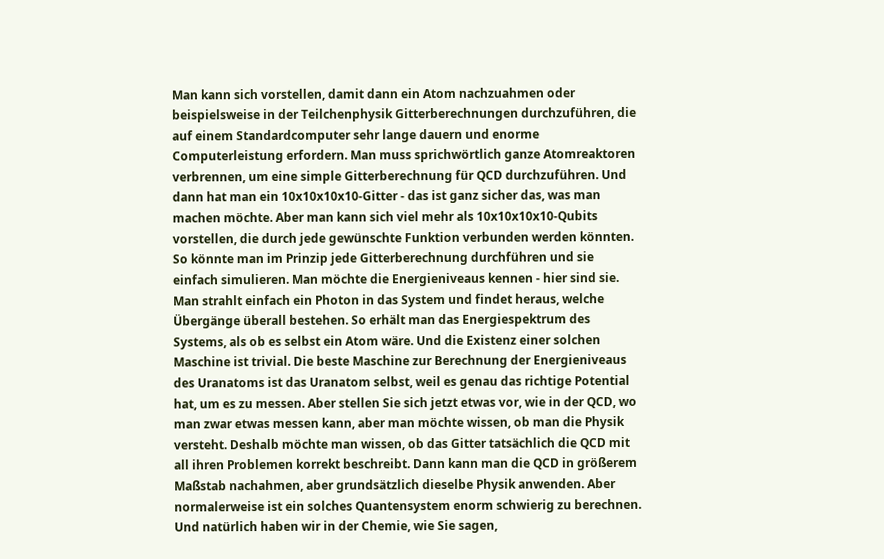Man kann sich vorstellen, damit dann ein Atom nachzuahmen oder beispielsweise in der Teilchenphysik Gitterberechnungen durchzuführen, die auf einem Standardcomputer sehr lange dauern und enorme Computerleistung erfordern. Man muss sprichwörtlich ganze Atomreaktoren verbrennen, um eine simple Gitterberechnung für QCD durchzuführen. Und dann hat man ein 10x10x10x10-Gitter - das ist ganz sicher das, was man machen möchte. Aber man kann sich viel mehr als 10x10x10x10-Qubits vorstellen, die durch jede gewünschte Funktion verbunden werden könnten. So könnte man im Prinzip jede Gitterberechnung durchführen und sie einfach simulieren. Man möchte die Energieniveaus kennen - hier sind sie. Man strahlt einfach ein Photon in das System und findet heraus, welche Übergänge überall bestehen. So erhält man das Energiespektrum des Systems, als ob es selbst ein Atom wäre. Und die Existenz einer solchen Maschine ist trivial. Die beste Maschine zur Berechnung der Energieniveaus des Uranatoms ist das Uranatom selbst, weil es genau das richtige Potential hat, um es zu messen. Aber stellen Sie sich jetzt etwas vor, wie in der QCD, wo man zwar etwas messen kann, aber man möchte wissen, ob man die Physik versteht. Deshalb möchte man wissen, ob das Gitter tatsächlich die QCD mit all ihren Problemen korrekt beschreibt. Dann kann man die QCD in größerem Maßstab nachahmen, aber grundsätzlich dieselbe Physik anwenden. Aber normalerweise ist ein solches Quantensystem enorm schwierig zu berechnen. Und natürlich haben wir in der Chemie, wie Sie sagen,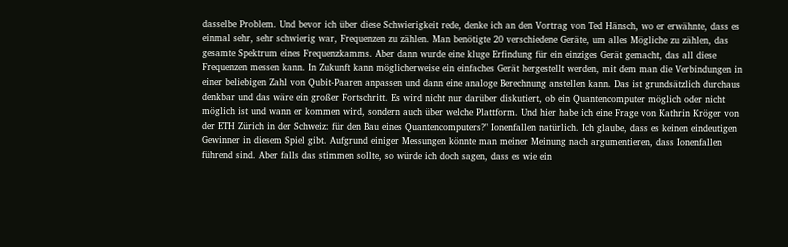dasselbe Problem. Und bevor ich über diese Schwierigkeit rede, denke ich an den Vortrag von Ted Hänsch, wo er erwähnte, dass es einmal sehr, sehr schwierig war, Frequenzen zu zählen. Man benötigte 20 verschiedene Geräte, um alles Mögliche zu zählen, das gesamte Spektrum eines Frequenzkamms. Aber dann wurde eine kluge Erfindung für ein einziges Gerät gemacht, das all diese Frequenzen messen kann. In Zukunft kann möglicherweise ein einfaches Gerät hergestellt werden, mit dem man die Verbindungen in einer beliebigen Zahl von Qubit-Paaren anpassen und dann eine analoge Berechnung anstellen kann. Das ist grundsätzlich durchaus denkbar und das wäre ein großer Fortschritt. Es wird nicht nur darüber diskutiert, ob ein Quantencomputer möglich oder nicht möglich ist und wann er kommen wird, sondern auch über welche Plattform. Und hier habe ich eine Frage von Kathrin Kröger von der ETH Zürich in der Schweiz: für den Bau eines Quantencomputers?" Ionenfallen natürlich. Ich glaube, dass es keinen eindeutigen Gewinner in diesem Spiel gibt. Aufgrund einiger Messungen könnte man meiner Meinung nach argumentieren, dass Ionenfallen führend sind. Aber falls das stimmen sollte, so würde ich doch sagen, dass es wie ein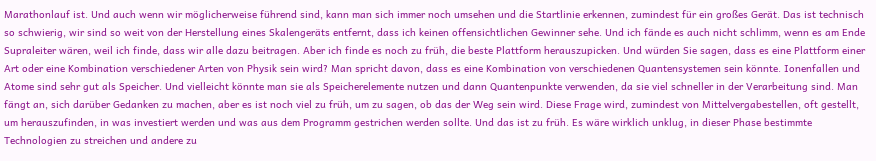Marathonlauf ist. Und auch wenn wir möglicherweise führend sind, kann man sich immer noch umsehen und die Startlinie erkennen, zumindest für ein großes Gerät. Das ist technisch so schwierig, wir sind so weit von der Herstellung eines Skalengeräts entfernt, dass ich keinen offensichtlichen Gewinner sehe. Und ich fände es auch nicht schlimm, wenn es am Ende Supraleiter wären, weil ich finde, dass wir alle dazu beitragen. Aber ich finde es noch zu früh, die beste Plattform herauszupicken. Und würden Sie sagen, dass es eine Plattform einer Art oder eine Kombination verschiedener Arten von Physik sein wird? Man spricht davon, dass es eine Kombination von verschiedenen Quantensystemen sein könnte. Ionenfallen und Atome sind sehr gut als Speicher. Und vielleicht könnte man sie als Speicherelemente nutzen und dann Quantenpunkte verwenden, da sie viel schneller in der Verarbeitung sind. Man fängt an, sich darüber Gedanken zu machen, aber es ist noch viel zu früh, um zu sagen, ob das der Weg sein wird. Diese Frage wird, zumindest von Mittelvergabestellen, oft gestellt, um herauszufinden, in was investiert werden und was aus dem Programm gestrichen werden sollte. Und das ist zu früh. Es wäre wirklich unklug, in dieser Phase bestimmte Technologien zu streichen und andere zu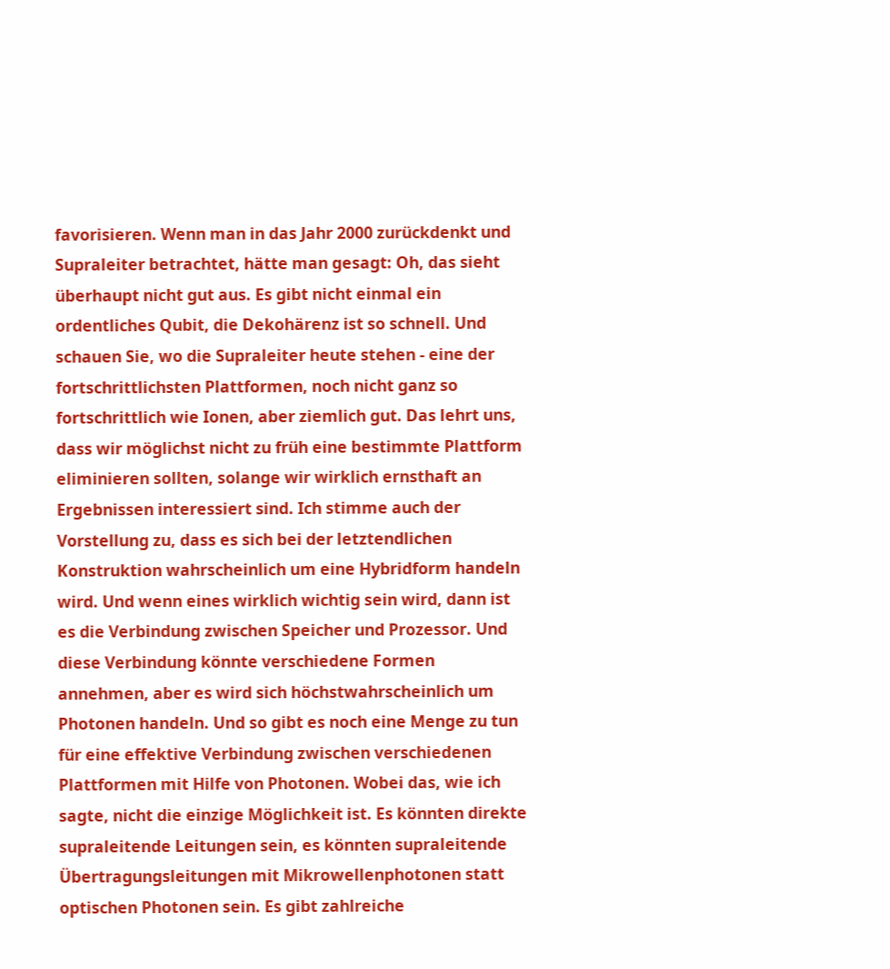favorisieren. Wenn man in das Jahr 2000 zurückdenkt und Supraleiter betrachtet, hätte man gesagt: Oh, das sieht überhaupt nicht gut aus. Es gibt nicht einmal ein ordentliches Qubit, die Dekohärenz ist so schnell. Und schauen Sie, wo die Supraleiter heute stehen - eine der fortschrittlichsten Plattformen, noch nicht ganz so fortschrittlich wie Ionen, aber ziemlich gut. Das lehrt uns, dass wir möglichst nicht zu früh eine bestimmte Plattform eliminieren sollten, solange wir wirklich ernsthaft an Ergebnissen interessiert sind. Ich stimme auch der Vorstellung zu, dass es sich bei der letztendlichen Konstruktion wahrscheinlich um eine Hybridform handeln wird. Und wenn eines wirklich wichtig sein wird, dann ist es die Verbindung zwischen Speicher und Prozessor. Und diese Verbindung könnte verschiedene Formen annehmen, aber es wird sich höchstwahrscheinlich um Photonen handeln. Und so gibt es noch eine Menge zu tun für eine effektive Verbindung zwischen verschiedenen Plattformen mit Hilfe von Photonen. Wobei das, wie ich sagte, nicht die einzige Möglichkeit ist. Es könnten direkte supraleitende Leitungen sein, es könnten supraleitende Übertragungsleitungen mit Mikrowellenphotonen statt optischen Photonen sein. Es gibt zahlreiche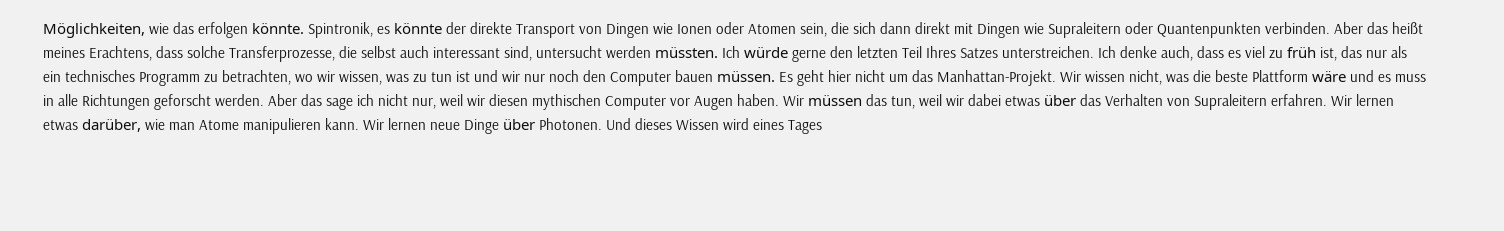Möglichkeiten, wie das erfolgen könnte. Spintronik, es könnte der direkte Transport von Dingen wie Ionen oder Atomen sein, die sich dann direkt mit Dingen wie Supraleitern oder Quantenpunkten verbinden. Aber das heißt meines Erachtens, dass solche Transferprozesse, die selbst auch interessant sind, untersucht werden müssten. Ich würde gerne den letzten Teil Ihres Satzes unterstreichen. Ich denke auch, dass es viel zu früh ist, das nur als ein technisches Programm zu betrachten, wo wir wissen, was zu tun ist und wir nur noch den Computer bauen müssen. Es geht hier nicht um das Manhattan-Projekt. Wir wissen nicht, was die beste Plattform wäre und es muss in alle Richtungen geforscht werden. Aber das sage ich nicht nur, weil wir diesen mythischen Computer vor Augen haben. Wir müssen das tun, weil wir dabei etwas über das Verhalten von Supraleitern erfahren. Wir lernen etwas darüber, wie man Atome manipulieren kann. Wir lernen neue Dinge über Photonen. Und dieses Wissen wird eines Tages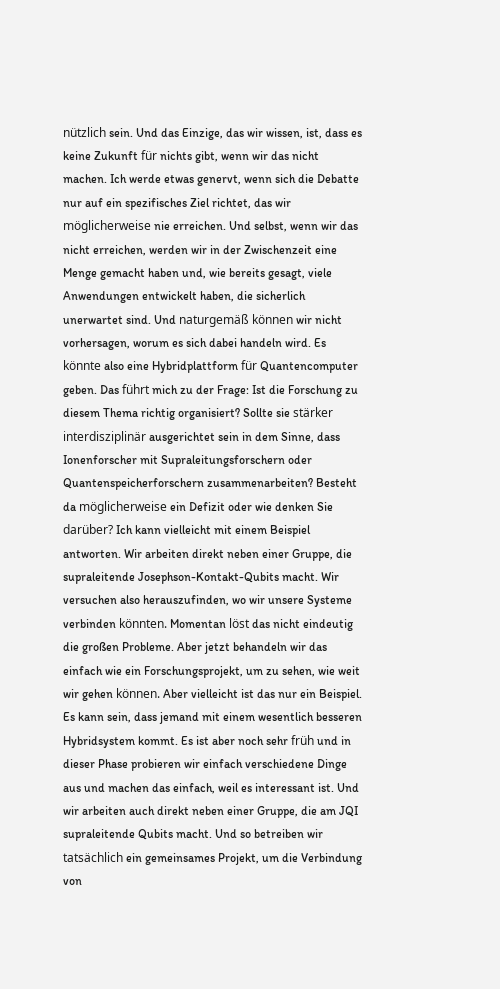nützlich sein. Und das Einzige, das wir wissen, ist, dass es keine Zukunft für nichts gibt, wenn wir das nicht machen. Ich werde etwas genervt, wenn sich die Debatte nur auf ein spezifisches Ziel richtet, das wir möglicherweise nie erreichen. Und selbst, wenn wir das nicht erreichen, werden wir in der Zwischenzeit eine Menge gemacht haben und, wie bereits gesagt, viele Anwendungen entwickelt haben, die sicherlich unerwartet sind. Und naturgemäß können wir nicht vorhersagen, worum es sich dabei handeln wird. Es könnte also eine Hybridplattform für Quantencomputer geben. Das führt mich zu der Frage: Ist die Forschung zu diesem Thema richtig organisiert? Sollte sie stärker interdisziplinär ausgerichtet sein in dem Sinne, dass Ionenforscher mit Supraleitungsforschern oder Quantenspeicherforschern zusammenarbeiten? Besteht da möglicherweise ein Defizit oder wie denken Sie darüber? Ich kann vielleicht mit einem Beispiel antworten. Wir arbeiten direkt neben einer Gruppe, die supraleitende Josephson-Kontakt-Qubits macht. Wir versuchen also herauszufinden, wo wir unsere Systeme verbinden könnten. Momentan löst das nicht eindeutig die großen Probleme. Aber jetzt behandeln wir das einfach wie ein Forschungsprojekt, um zu sehen, wie weit wir gehen können. Aber vielleicht ist das nur ein Beispiel. Es kann sein, dass jemand mit einem wesentlich besseren Hybridsystem kommt. Es ist aber noch sehr früh und in dieser Phase probieren wir einfach verschiedene Dinge aus und machen das einfach, weil es interessant ist. Und wir arbeiten auch direkt neben einer Gruppe, die am JQI supraleitende Qubits macht. Und so betreiben wir tatsächlich ein gemeinsames Projekt, um die Verbindung von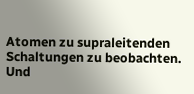Atomen zu supraleitenden Schaltungen zu beobachten. Und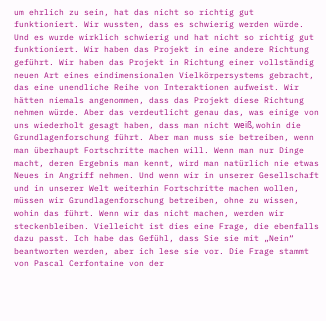um ehrlich zu sein, hat das nicht so richtig gut funktioniert. Wir wussten, dass es schwierig werden würde. Und es wurde wirklich schwierig und hat nicht so richtig gut funktioniert. Wir haben das Projekt in eine andere Richtung geführt. Wir haben das Projekt in Richtung einer vollständig neuen Art eines eindimensionalen Vielkörpersystems gebracht, das eine unendliche Reihe von Interaktionen aufweist. Wir hätten niemals angenommen, dass das Projekt diese Richtung nehmen würde. Aber das verdeutlicht genau das, was einige von uns wiederholt gesagt haben, dass man nicht weiß, wohin die Grundlagenforschung führt. Aber man muss sie betreiben, wenn man überhaupt Fortschritte machen will. Wenn man nur Dinge macht, deren Ergebnis man kennt, wird man natürlich nie etwas Neues in Angriff nehmen. Und wenn wir in unserer Gesellschaft und in unserer Welt weiterhin Fortschritte machen wollen, müssen wir Grundlagenforschung betreiben, ohne zu wissen, wohin das führt. Wenn wir das nicht machen, werden wir steckenbleiben. Vielleicht ist dies eine Frage, die ebenfalls dazu passt. Ich habe das Gefühl, dass Sie sie mit „Nein“ beantworten werden, aber ich lese sie vor. Die Frage stammt von Pascal Cerfontaine von der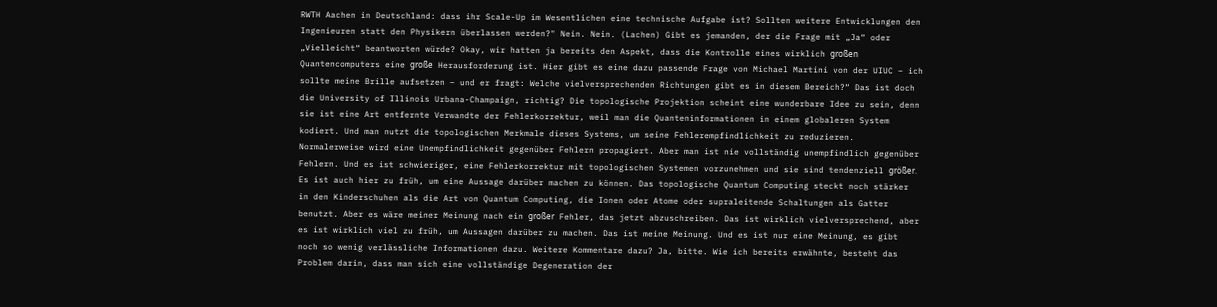RWTH Aachen in Deutschland: dass ihr Scale-Up im Wesentlichen eine technische Aufgabe ist? Sollten weitere Entwicklungen den Ingenieuren statt den Physikern überlassen werden?" Nein. Nein. (Lachen) Gibt es jemanden, der die Frage mit „Ja“ oder „Vielleicht“ beantworten würde? Okay, wir hatten ja bereits den Aspekt, dass die Kontrolle eines wirklich großen Quantencomputers eine große Herausforderung ist. Hier gibt es eine dazu passende Frage von Michael Martini von der UIUC – ich sollte meine Brille aufsetzen – und er fragt: Welche vielversprechenden Richtungen gibt es in diesem Bereich?“ Das ist doch die University of Illinois Urbana-Champaign, richtig? Die topologische Projektion scheint eine wunderbare Idee zu sein, denn sie ist eine Art entfernte Verwandte der Fehlerkorrektur, weil man die Quanteninformationen in einem globaleren System kodiert. Und man nutzt die topologischen Merkmale dieses Systems, um seine Fehlerempfindlichkeit zu reduzieren. Normalerweise wird eine Unempfindlichkeit gegenüber Fehlern propagiert. Aber man ist nie vollständig unempfindlich gegenüber Fehlern. Und es ist schwieriger, eine Fehlerkorrektur mit topologischen Systemen vorzunehmen und sie sind tendenziell größer. Es ist auch hier zu früh, um eine Aussage darüber machen zu können. Das topologische Quantum Computing steckt noch stärker in den Kinderschuhen als die Art von Quantum Computing, die Ionen oder Atome oder supraleitende Schaltungen als Gatter benutzt. Aber es wäre meiner Meinung nach ein großer Fehler, das jetzt abzuschreiben. Das ist wirklich vielversprechend, aber es ist wirklich viel zu früh, um Aussagen darüber zu machen. Das ist meine Meinung. Und es ist nur eine Meinung, es gibt noch so wenig verlässliche Informationen dazu. Weitere Kommentare dazu? Ja, bitte. Wie ich bereits erwähnte, besteht das Problem darin, dass man sich eine vollständige Degeneration der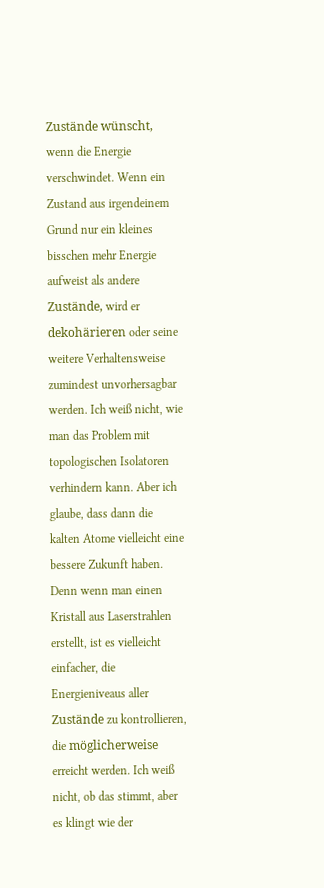Zustände wünscht, wenn die Energie verschwindet. Wenn ein Zustand aus irgendeinem Grund nur ein kleines bisschen mehr Energie aufweist als andere Zustände, wird er dekohärieren oder seine weitere Verhaltensweise zumindest unvorhersagbar werden. Ich weiß nicht, wie man das Problem mit topologischen Isolatoren verhindern kann. Aber ich glaube, dass dann die kalten Atome vielleicht eine bessere Zukunft haben. Denn wenn man einen Kristall aus Laserstrahlen erstellt, ist es vielleicht einfacher, die Energieniveaus aller Zustände zu kontrollieren, die möglicherweise erreicht werden. Ich weiß nicht, ob das stimmt, aber es klingt wie der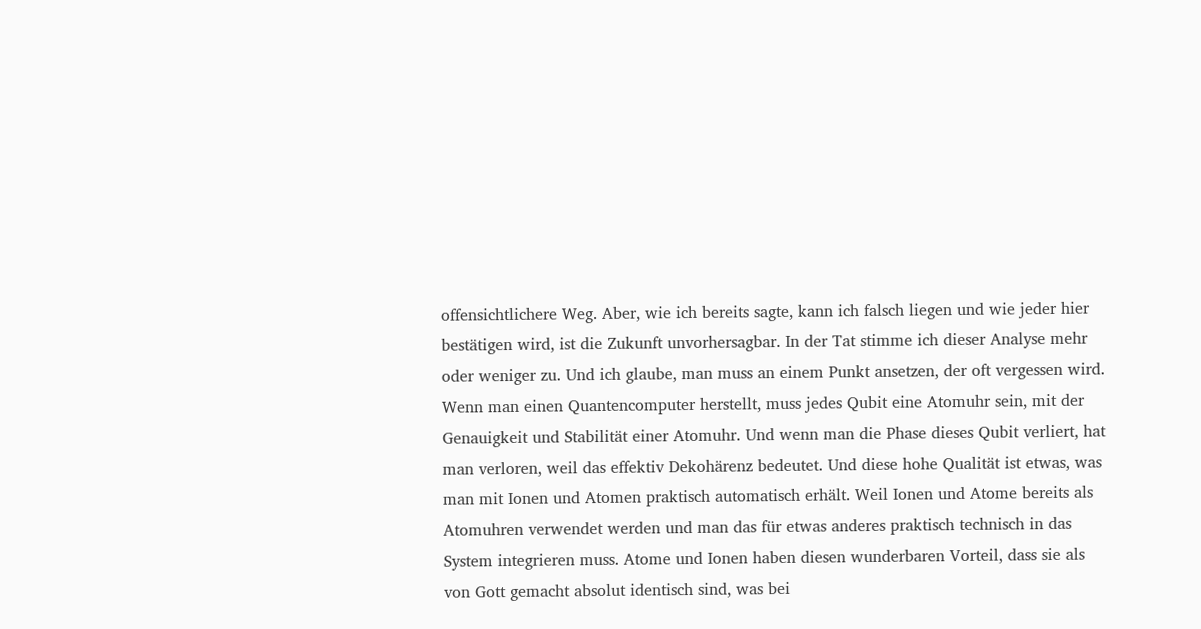offensichtlichere Weg. Aber, wie ich bereits sagte, kann ich falsch liegen und wie jeder hier bestätigen wird, ist die Zukunft unvorhersagbar. In der Tat stimme ich dieser Analyse mehr oder weniger zu. Und ich glaube, man muss an einem Punkt ansetzen, der oft vergessen wird. Wenn man einen Quantencomputer herstellt, muss jedes Qubit eine Atomuhr sein, mit der Genauigkeit und Stabilität einer Atomuhr. Und wenn man die Phase dieses Qubit verliert, hat man verloren, weil das effektiv Dekohärenz bedeutet. Und diese hohe Qualität ist etwas, was man mit Ionen und Atomen praktisch automatisch erhält. Weil Ionen und Atome bereits als Atomuhren verwendet werden und man das für etwas anderes praktisch technisch in das System integrieren muss. Atome und Ionen haben diesen wunderbaren Vorteil, dass sie als von Gott gemacht absolut identisch sind, was bei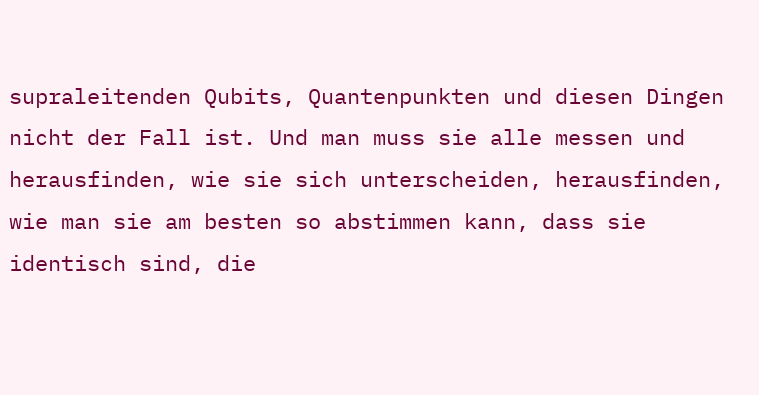supraleitenden Qubits, Quantenpunkten und diesen Dingen nicht der Fall ist. Und man muss sie alle messen und herausfinden, wie sie sich unterscheiden, herausfinden, wie man sie am besten so abstimmen kann, dass sie identisch sind, die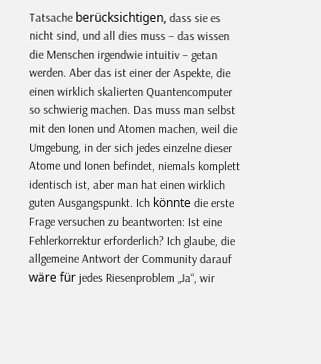Tatsache berücksichtigen, dass sie es nicht sind, und all dies muss – das wissen die Menschen irgendwie intuitiv – getan werden. Aber das ist einer der Aspekte, die einen wirklich skalierten Quantencomputer so schwierig machen. Das muss man selbst mit den Ionen und Atomen machen, weil die Umgebung, in der sich jedes einzelne dieser Atome und Ionen befindet, niemals komplett identisch ist, aber man hat einen wirklich guten Ausgangspunkt. Ich könnte die erste Frage versuchen zu beantworten: Ist eine Fehlerkorrektur erforderlich? Ich glaube, die allgemeine Antwort der Community darauf wäre für jedes Riesenproblem „Ja“, wir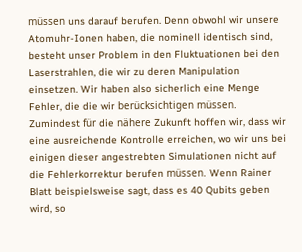müssen uns darauf berufen. Denn obwohl wir unsere Atomuhr-Ionen haben, die nominell identisch sind, besteht unser Problem in den Fluktuationen bei den Laserstrahlen, die wir zu deren Manipulation einsetzen. Wir haben also sicherlich eine Menge Fehler, die die wir berücksichtigen müssen. Zumindest für die nähere Zukunft hoffen wir, dass wir eine ausreichende Kontrolle erreichen, wo wir uns bei einigen dieser angestrebten Simulationen nicht auf die Fehlerkorrektur berufen müssen. Wenn Rainer Blatt beispielsweise sagt, dass es 40 Qubits geben wird, so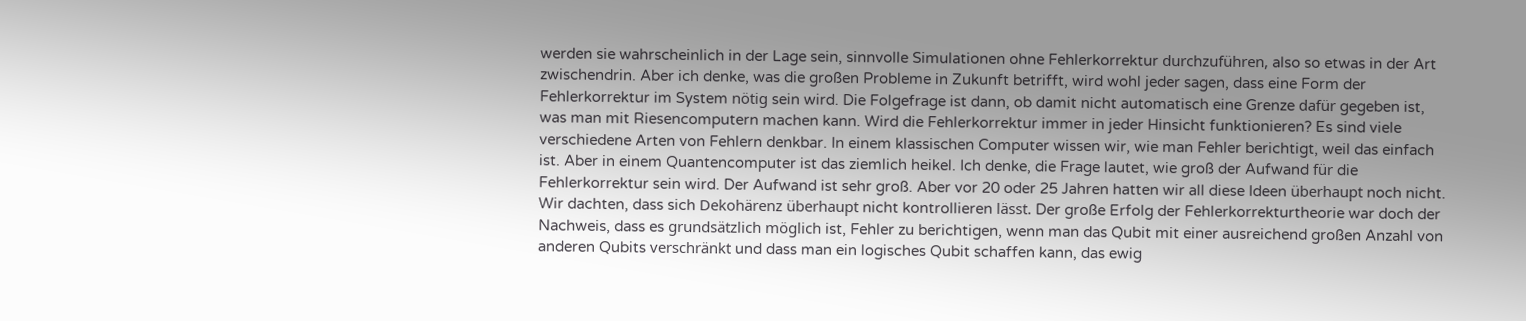werden sie wahrscheinlich in der Lage sein, sinnvolle Simulationen ohne Fehlerkorrektur durchzuführen, also so etwas in der Art zwischendrin. Aber ich denke, was die großen Probleme in Zukunft betrifft, wird wohl jeder sagen, dass eine Form der Fehlerkorrektur im System nötig sein wird. Die Folgefrage ist dann, ob damit nicht automatisch eine Grenze dafür gegeben ist, was man mit Riesencomputern machen kann. Wird die Fehlerkorrektur immer in jeder Hinsicht funktionieren? Es sind viele verschiedene Arten von Fehlern denkbar. In einem klassischen Computer wissen wir, wie man Fehler berichtigt, weil das einfach ist. Aber in einem Quantencomputer ist das ziemlich heikel. Ich denke, die Frage lautet, wie groß der Aufwand für die Fehlerkorrektur sein wird. Der Aufwand ist sehr groß. Aber vor 20 oder 25 Jahren hatten wir all diese Ideen überhaupt noch nicht. Wir dachten, dass sich Dekohärenz überhaupt nicht kontrollieren lässt. Der große Erfolg der Fehlerkorrekturtheorie war doch der Nachweis, dass es grundsätzlich möglich ist, Fehler zu berichtigen, wenn man das Qubit mit einer ausreichend großen Anzahl von anderen Qubits verschränkt und dass man ein logisches Qubit schaffen kann, das ewig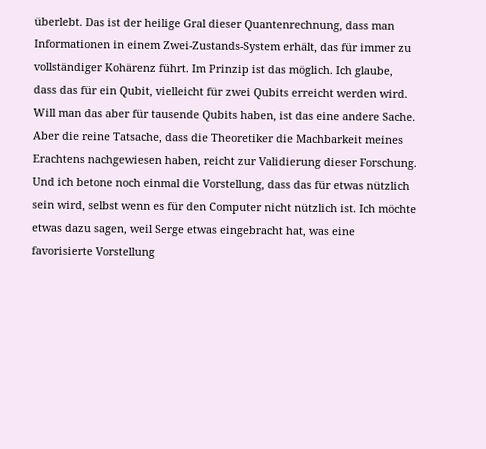überlebt. Das ist der heilige Gral dieser Quantenrechnung, dass man Informationen in einem Zwei-Zustands-System erhält, das für immer zu vollständiger Kohärenz führt. Im Prinzip ist das möglich. Ich glaube, dass das für ein Qubit, vielleicht für zwei Qubits erreicht werden wird. Will man das aber für tausende Qubits haben, ist das eine andere Sache. Aber die reine Tatsache, dass die Theoretiker die Machbarkeit meines Erachtens nachgewiesen haben, reicht zur Validierung dieser Forschung. Und ich betone noch einmal die Vorstellung, dass das für etwas nützlich sein wird, selbst wenn es für den Computer nicht nützlich ist. Ich möchte etwas dazu sagen, weil Serge etwas eingebracht hat, was eine favorisierte Vorstellung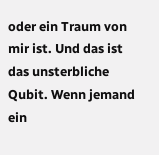oder ein Traum von mir ist. Und das ist das unsterbliche Qubit. Wenn jemand ein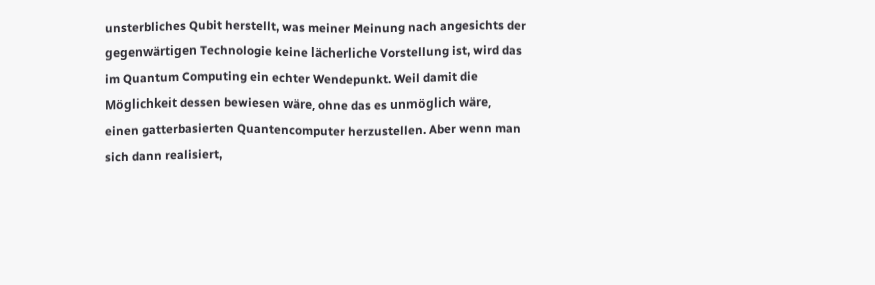unsterbliches Qubit herstellt, was meiner Meinung nach angesichts der gegenwärtigen Technologie keine lächerliche Vorstellung ist, wird das im Quantum Computing ein echter Wendepunkt. Weil damit die Möglichkeit dessen bewiesen wäre, ohne das es unmöglich wäre, einen gatterbasierten Quantencomputer herzustellen. Aber wenn man sich dann realisiert,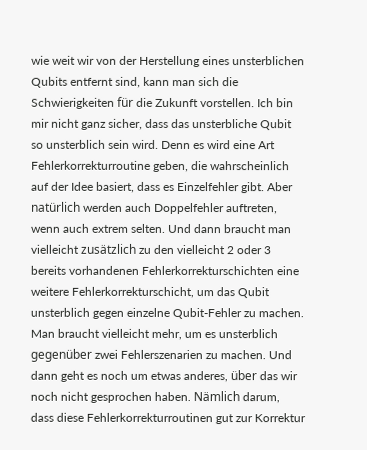wie weit wir von der Herstellung eines unsterblichen Qubits entfernt sind, kann man sich die Schwierigkeiten für die Zukunft vorstellen. Ich bin mir nicht ganz sicher, dass das unsterbliche Qubit so unsterblich sein wird. Denn es wird eine Art Fehlerkorrekturroutine geben, die wahrscheinlich auf der Idee basiert, dass es Einzelfehler gibt. Aber natürlich werden auch Doppelfehler auftreten, wenn auch extrem selten. Und dann braucht man vielleicht zusätzlich zu den vielleicht 2 oder 3 bereits vorhandenen Fehlerkorrekturschichten eine weitere Fehlerkorrekturschicht, um das Qubit unsterblich gegen einzelne Qubit-Fehler zu machen. Man braucht vielleicht mehr, um es unsterblich gegenüber zwei Fehlerszenarien zu machen. Und dann geht es noch um etwas anderes, über das wir noch nicht gesprochen haben. Nämlich darum, dass diese Fehlerkorrekturroutinen gut zur Korrektur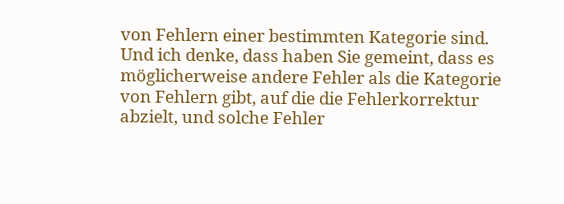von Fehlern einer bestimmten Kategorie sind. Und ich denke, dass haben Sie gemeint, dass es möglicherweise andere Fehler als die Kategorie von Fehlern gibt, auf die die Fehlerkorrektur abzielt, und solche Fehler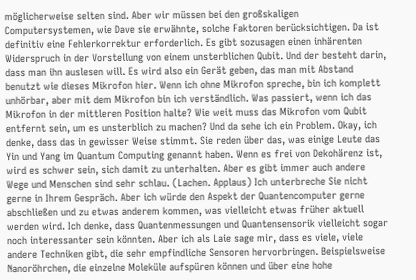möglicherweise selten sind. Aber wir müssen bei den großskaligen Computersystemen, wie Dave sie erwähnte, solche Faktoren berücksichtigen. Da ist definitiv eine Fehlerkorrektur erforderlich. Es gibt sozusagen einen inhärenten Widerspruch in der Vorstellung von einem unsterblichen Qubit. Und der besteht darin, dass man ihn auslesen will. Es wird also ein Gerät geben, das man mit Abstand benutzt wie dieses Mikrofon hier. Wenn ich ohne Mikrofon spreche, bin ich komplett unhörbar, aber mit dem Mikrofon bin ich verständlich. Was passiert, wenn ich das Mikrofon in der mittleren Position halte? Wie weit muss das Mikrofon vom Qubit entfernt sein, um es unsterblich zu machen? Und da sehe ich ein Problem. Okay, ich denke, dass das in gewisser Weise stimmt. Sie reden über das, was einige Leute das Yin und Yang im Quantum Computing genannt haben. Wenn es frei von Dekohärenz ist, wird es schwer sein, sich damit zu unterhalten. Aber es gibt immer auch andere Wege und Menschen sind sehr schlau. (Lachen. Applaus) Ich unterbreche Sie nicht gerne in Ihrem Gespräch. Aber ich würde den Aspekt der Quantencomputer gerne abschließen und zu etwas anderem kommen, was vielleicht etwas früher aktuell werden wird. Ich denke, dass Quantenmessungen und Quantensensorik vielleicht sogar noch interessanter sein könnten. Aber ich als Laie sage mir, dass es viele, viele andere Techniken gibt, die sehr empfindliche Sensoren hervorbringen. Beispielsweise Nanoröhrchen, die einzelne Moleküle aufspüren können und über eine hohe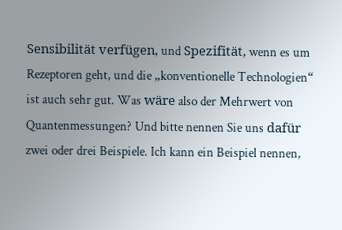Sensibilität verfügen, und Spezifität, wenn es um Rezeptoren geht, und die „konventionelle Technologien“ ist auch sehr gut. Was wäre also der Mehrwert von Quantenmessungen? Und bitte nennen Sie uns dafür zwei oder drei Beispiele. Ich kann ein Beispiel nennen,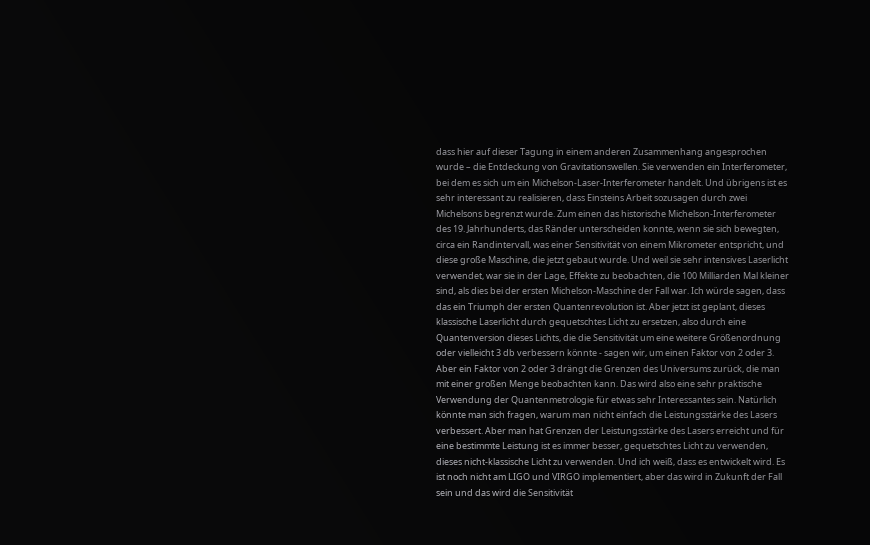dass hier auf dieser Tagung in einem anderen Zusammenhang angesprochen wurde – die Entdeckung von Gravitationswellen. Sie verwenden ein Interferometer, bei dem es sich um ein Michelson-Laser-Interferometer handelt. Und übrigens ist es sehr interessant zu realisieren, dass Einsteins Arbeit sozusagen durch zwei Michelsons begrenzt wurde. Zum einen das historische Michelson-Interferometer des 19. Jahrhunderts, das Ränder unterscheiden konnte, wenn sie sich bewegten, circa ein Randintervall, was einer Sensitivität von einem Mikrometer entspricht, und diese große Maschine, die jetzt gebaut wurde. Und weil sie sehr intensives Laserlicht verwendet, war sie in der Lage, Effekte zu beobachten, die 100 Milliarden Mal kleiner sind, als dies bei der ersten Michelson-Maschine der Fall war. Ich würde sagen, dass das ein Triumph der ersten Quantenrevolution ist. Aber jetzt ist geplant, dieses klassische Laserlicht durch gequetschtes Licht zu ersetzen, also durch eine Quantenversion dieses Lichts, die die Sensitivität um eine weitere Größenordnung oder vielleicht 3 db verbessern könnte - sagen wir, um einen Faktor von 2 oder 3. Aber ein Faktor von 2 oder 3 drängt die Grenzen des Universums zurück, die man mit einer großen Menge beobachten kann. Das wird also eine sehr praktische Verwendung der Quantenmetrologie für etwas sehr Interessantes sein. Natürlich könnte man sich fragen, warum man nicht einfach die Leistungsstärke des Lasers verbessert. Aber man hat Grenzen der Leistungsstärke des Lasers erreicht und für eine bestimmte Leistung ist es immer besser, gequetschtes Licht zu verwenden, dieses nicht-klassische Licht zu verwenden. Und ich weiß, dass es entwickelt wird. Es ist noch nicht am LIGO und VIRGO implementiert, aber das wird in Zukunft der Fall sein und das wird die Sensitivität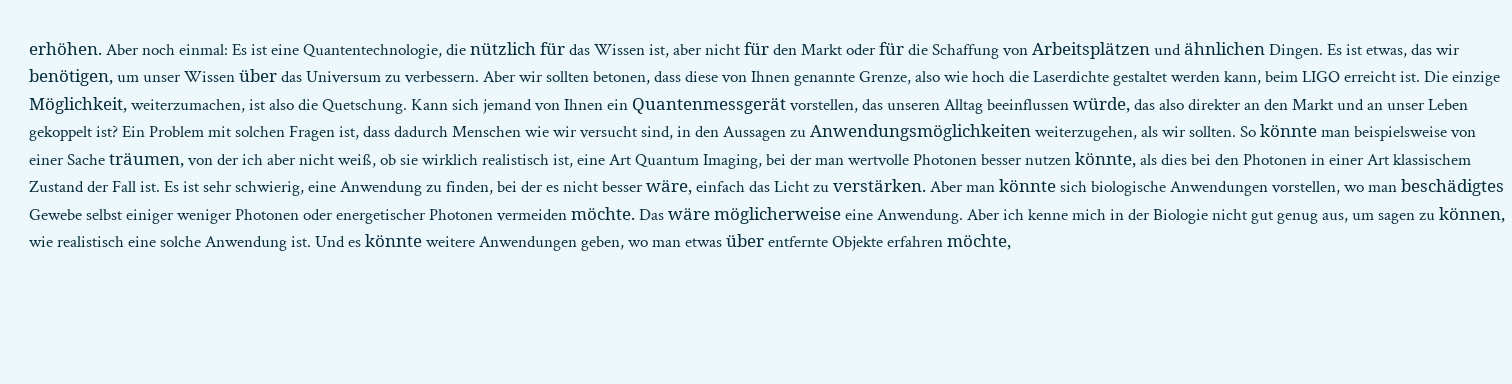erhöhen. Aber noch einmal: Es ist eine Quantentechnologie, die nützlich für das Wissen ist, aber nicht für den Markt oder für die Schaffung von Arbeitsplätzen und ähnlichen Dingen. Es ist etwas, das wir benötigen, um unser Wissen über das Universum zu verbessern. Aber wir sollten betonen, dass diese von Ihnen genannte Grenze, also wie hoch die Laserdichte gestaltet werden kann, beim LIGO erreicht ist. Die einzige Möglichkeit, weiterzumachen, ist also die Quetschung. Kann sich jemand von Ihnen ein Quantenmessgerät vorstellen, das unseren Alltag beeinflussen würde, das also direkter an den Markt und an unser Leben gekoppelt ist? Ein Problem mit solchen Fragen ist, dass dadurch Menschen wie wir versucht sind, in den Aussagen zu Anwendungsmöglichkeiten weiterzugehen, als wir sollten. So könnte man beispielsweise von einer Sache träumen, von der ich aber nicht weiß, ob sie wirklich realistisch ist, eine Art Quantum Imaging, bei der man wertvolle Photonen besser nutzen könnte, als dies bei den Photonen in einer Art klassischem Zustand der Fall ist. Es ist sehr schwierig, eine Anwendung zu finden, bei der es nicht besser wäre, einfach das Licht zu verstärken. Aber man könnte sich biologische Anwendungen vorstellen, wo man beschädigtes Gewebe selbst einiger weniger Photonen oder energetischer Photonen vermeiden möchte. Das wäre möglicherweise eine Anwendung. Aber ich kenne mich in der Biologie nicht gut genug aus, um sagen zu können, wie realistisch eine solche Anwendung ist. Und es könnte weitere Anwendungen geben, wo man etwas über entfernte Objekte erfahren möchte,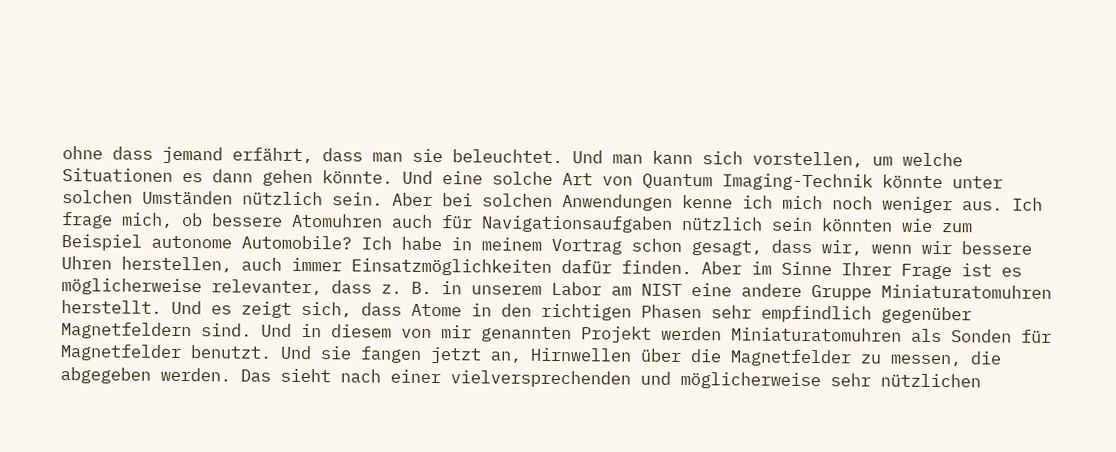ohne dass jemand erfährt, dass man sie beleuchtet. Und man kann sich vorstellen, um welche Situationen es dann gehen könnte. Und eine solche Art von Quantum Imaging-Technik könnte unter solchen Umständen nützlich sein. Aber bei solchen Anwendungen kenne ich mich noch weniger aus. Ich frage mich, ob bessere Atomuhren auch für Navigationsaufgaben nützlich sein könnten wie zum Beispiel autonome Automobile? Ich habe in meinem Vortrag schon gesagt, dass wir, wenn wir bessere Uhren herstellen, auch immer Einsatzmöglichkeiten dafür finden. Aber im Sinne Ihrer Frage ist es möglicherweise relevanter, dass z. B. in unserem Labor am NIST eine andere Gruppe Miniaturatomuhren herstellt. Und es zeigt sich, dass Atome in den richtigen Phasen sehr empfindlich gegenüber Magnetfeldern sind. Und in diesem von mir genannten Projekt werden Miniaturatomuhren als Sonden für Magnetfelder benutzt. Und sie fangen jetzt an, Hirnwellen über die Magnetfelder zu messen, die abgegeben werden. Das sieht nach einer vielversprechenden und möglicherweise sehr nützlichen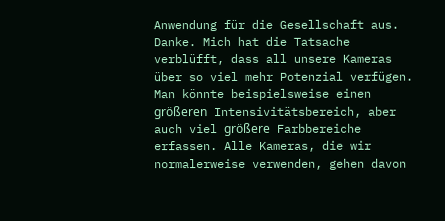Anwendung für die Gesellschaft aus. Danke. Mich hat die Tatsache verblüfft, dass all unsere Kameras über so viel mehr Potenzial verfügen. Man könnte beispielsweise einen größeren Intensivitätsbereich, aber auch viel größere Farbbereiche erfassen. Alle Kameras, die wir normalerweise verwenden, gehen davon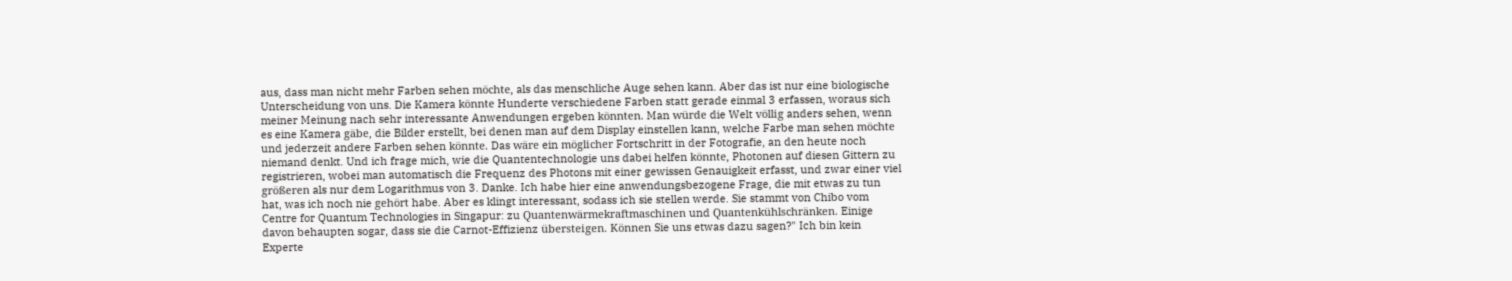aus, dass man nicht mehr Farben sehen möchte, als das menschliche Auge sehen kann. Aber das ist nur eine biologische Unterscheidung von uns. Die Kamera könnte Hunderte verschiedene Farben statt gerade einmal 3 erfassen, woraus sich meiner Meinung nach sehr interessante Anwendungen ergeben könnten. Man würde die Welt völlig anders sehen, wenn es eine Kamera gäbe, die Bilder erstellt, bei denen man auf dem Display einstellen kann, welche Farbe man sehen möchte und jederzeit andere Farben sehen könnte. Das wäre ein möglicher Fortschritt in der Fotografie, an den heute noch niemand denkt. Und ich frage mich, wie die Quantentechnologie uns dabei helfen könnte, Photonen auf diesen Gittern zu registrieren, wobei man automatisch die Frequenz des Photons mit einer gewissen Genauigkeit erfasst, und zwar einer viel größeren als nur dem Logarithmus von 3. Danke. Ich habe hier eine anwendungsbezogene Frage, die mit etwas zu tun hat, was ich noch nie gehört habe. Aber es klingt interessant, sodass ich sie stellen werde. Sie stammt von Chibo vom Centre for Quantum Technologies in Singapur: zu Quantenwärmekraftmaschinen und Quantenkühlschränken. Einige davon behaupten sogar, dass sie die Carnot-Effizienz übersteigen. Können Sie uns etwas dazu sagen?" Ich bin kein Experte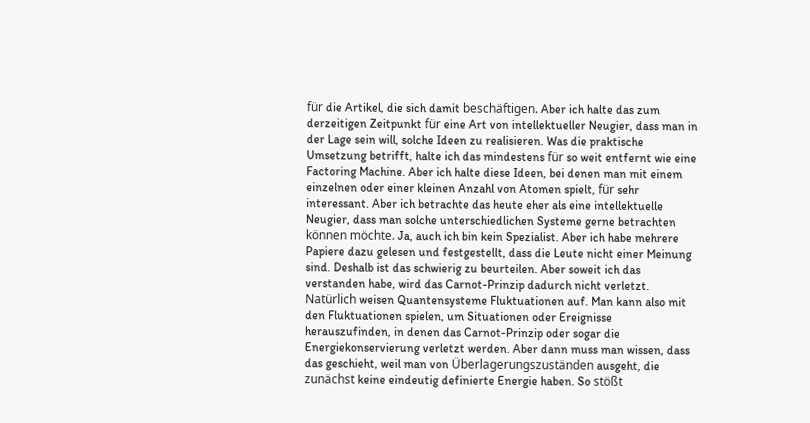für die Artikel, die sich damit beschäftigen. Aber ich halte das zum derzeitigen Zeitpunkt für eine Art von intellektueller Neugier, dass man in der Lage sein will, solche Ideen zu realisieren. Was die praktische Umsetzung betrifft, halte ich das mindestens für so weit entfernt wie eine Factoring Machine. Aber ich halte diese Ideen, bei denen man mit einem einzelnen oder einer kleinen Anzahl von Atomen spielt, für sehr interessant. Aber ich betrachte das heute eher als eine intellektuelle Neugier, dass man solche unterschiedlichen Systeme gerne betrachten können möchte. Ja, auch ich bin kein Spezialist. Aber ich habe mehrere Papiere dazu gelesen und festgestellt, dass die Leute nicht einer Meinung sind. Deshalb ist das schwierig zu beurteilen. Aber soweit ich das verstanden habe, wird das Carnot-Prinzip dadurch nicht verletzt. Natürlich weisen Quantensysteme Fluktuationen auf. Man kann also mit den Fluktuationen spielen, um Situationen oder Ereignisse herauszufinden, in denen das Carnot-Prinzip oder sogar die Energiekonservierung verletzt werden. Aber dann muss man wissen, dass das geschieht, weil man von Überlagerungszuständen ausgeht, die zunächst keine eindeutig definierte Energie haben. So stößt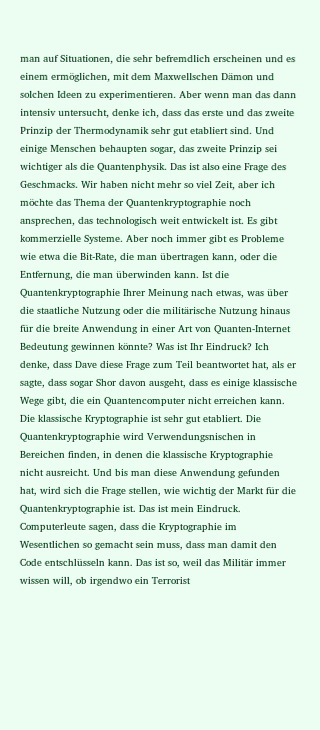man auf Situationen, die sehr befremdlich erscheinen und es einem ermöglichen, mit dem Maxwellschen Dämon und solchen Ideen zu experimentieren. Aber wenn man das dann intensiv untersucht, denke ich, dass das erste und das zweite Prinzip der Thermodynamik sehr gut etabliert sind. Und einige Menschen behaupten sogar, das zweite Prinzip sei wichtiger als die Quantenphysik. Das ist also eine Frage des Geschmacks. Wir haben nicht mehr so viel Zeit, aber ich möchte das Thema der Quantenkryptographie noch ansprechen, das technologisch weit entwickelt ist. Es gibt kommerzielle Systeme. Aber noch immer gibt es Probleme wie etwa die Bit-Rate, die man übertragen kann, oder die Entfernung, die man überwinden kann. Ist die Quantenkryptographie Ihrer Meinung nach etwas, was über die staatliche Nutzung oder die militärische Nutzung hinaus für die breite Anwendung in einer Art von Quanten-Internet Bedeutung gewinnen könnte? Was ist Ihr Eindruck? Ich denke, dass Dave diese Frage zum Teil beantwortet hat, als er sagte, dass sogar Shor davon ausgeht, dass es einige klassische Wege gibt, die ein Quantencomputer nicht erreichen kann. Die klassische Kryptographie ist sehr gut etabliert. Die Quantenkryptographie wird Verwendungsnischen in Bereichen finden, in denen die klassische Kryptographie nicht ausreicht. Und bis man diese Anwendung gefunden hat, wird sich die Frage stellen, wie wichtig der Markt für die Quantenkryptographie ist. Das ist mein Eindruck. Computerleute sagen, dass die Kryptographie im Wesentlichen so gemacht sein muss, dass man damit den Code entschlüsseln kann. Das ist so, weil das Militär immer wissen will, ob irgendwo ein Terrorist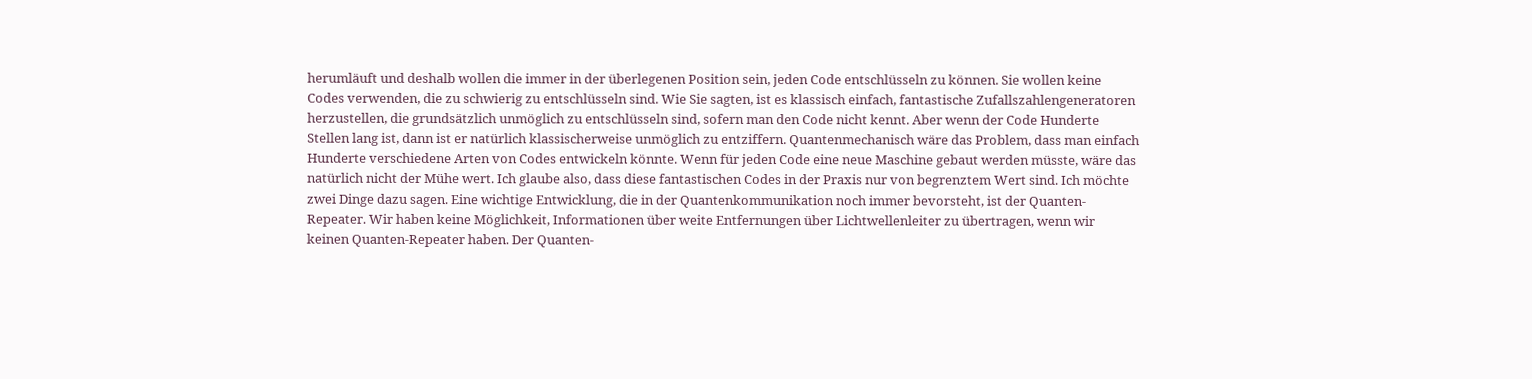herumläuft und deshalb wollen die immer in der überlegenen Position sein, jeden Code entschlüsseln zu können. Sie wollen keine Codes verwenden, die zu schwierig zu entschlüsseln sind. Wie Sie sagten, ist es klassisch einfach, fantastische Zufallszahlengeneratoren herzustellen, die grundsätzlich unmöglich zu entschlüsseln sind, sofern man den Code nicht kennt. Aber wenn der Code Hunderte Stellen lang ist, dann ist er natürlich klassischerweise unmöglich zu entziffern. Quantenmechanisch wäre das Problem, dass man einfach Hunderte verschiedene Arten von Codes entwickeln könnte. Wenn für jeden Code eine neue Maschine gebaut werden müsste, wäre das natürlich nicht der Mühe wert. Ich glaube also, dass diese fantastischen Codes in der Praxis nur von begrenztem Wert sind. Ich möchte zwei Dinge dazu sagen. Eine wichtige Entwicklung, die in der Quantenkommunikation noch immer bevorsteht, ist der Quanten-Repeater. Wir haben keine Möglichkeit, Informationen über weite Entfernungen über Lichtwellenleiter zu übertragen, wenn wir keinen Quanten-Repeater haben. Der Quanten-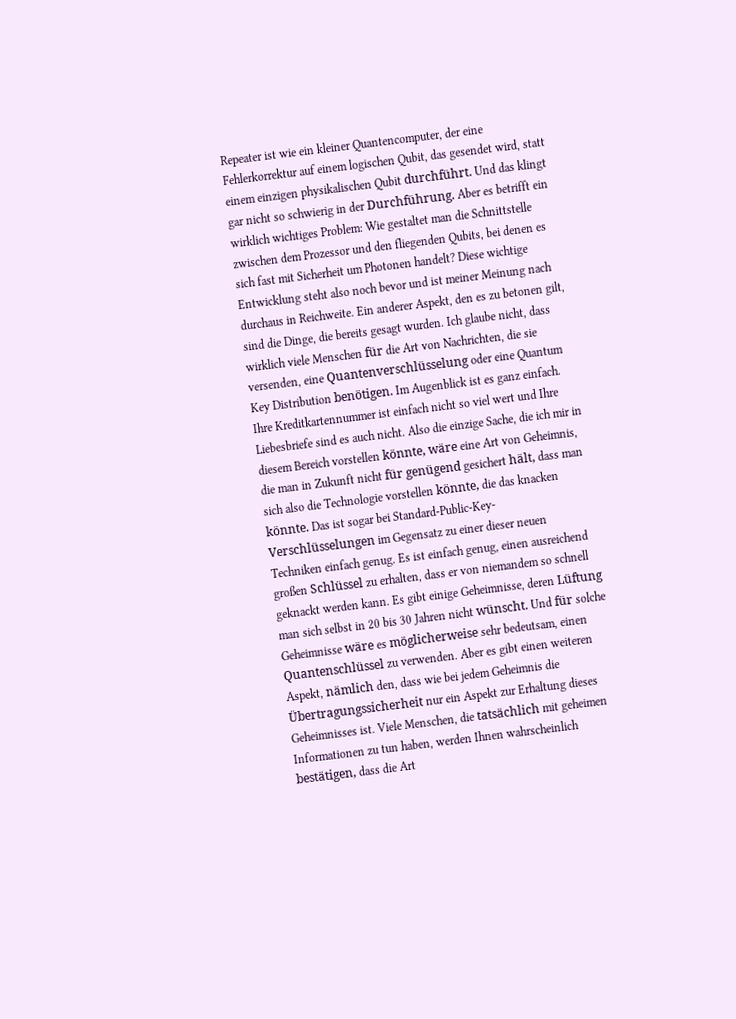Repeater ist wie ein kleiner Quantencomputer, der eine Fehlerkorrektur auf einem logischen Qubit, das gesendet wird, statt einem einzigen physikalischen Qubit durchführt. Und das klingt gar nicht so schwierig in der Durchführung. Aber es betrifft ein wirklich wichtiges Problem: Wie gestaltet man die Schnittstelle zwischen dem Prozessor und den fliegenden Qubits, bei denen es sich fast mit Sicherheit um Photonen handelt? Diese wichtige Entwicklung steht also noch bevor und ist meiner Meinung nach durchaus in Reichweite. Ein anderer Aspekt, den es zu betonen gilt, sind die Dinge, die bereits gesagt wurden. Ich glaube nicht, dass wirklich viele Menschen für die Art von Nachrichten, die sie versenden, eine Quantenverschlüsselung oder eine Quantum Key Distribution benötigen. Im Augenblick ist es ganz einfach. Ihre Kreditkartennummer ist einfach nicht so viel wert und Ihre Liebesbriefe sind es auch nicht. Also die einzige Sache, die ich mir in diesem Bereich vorstellen könnte, wäre eine Art von Geheimnis, die man in Zukunft nicht für genügend gesichert hält, dass man sich also die Technologie vorstellen könnte, die das knacken könnte. Das ist sogar bei Standard-Public-Key-Verschlüsselungen im Gegensatz zu einer dieser neuen Techniken einfach genug. Es ist einfach genug, einen ausreichend großen Schlüssel zu erhalten, dass er von niemandem so schnell geknackt werden kann. Es gibt einige Geheimnisse, deren Lüftung man sich selbst in 20 bis 30 Jahren nicht wünscht. Und für solche Geheimnisse wäre es möglicherweise sehr bedeutsam, einen Quantenschlüssel zu verwenden. Aber es gibt einen weiteren Aspekt, nämlich den, dass wie bei jedem Geheimnis die Übertragungssicherheit nur ein Aspekt zur Erhaltung dieses Geheimnisses ist. Viele Menschen, die tatsächlich mit geheimen Informationen zu tun haben, werden Ihnen wahrscheinlich bestätigen, dass die Art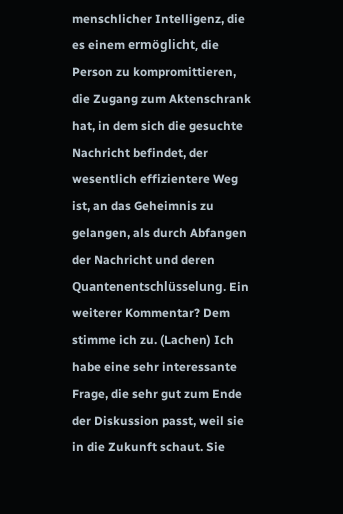menschlicher Intelligenz, die es einem ermöglicht, die Person zu kompromittieren, die Zugang zum Aktenschrank hat, in dem sich die gesuchte Nachricht befindet, der wesentlich effizientere Weg ist, an das Geheimnis zu gelangen, als durch Abfangen der Nachricht und deren Quantenentschlüsselung. Ein weiterer Kommentar? Dem stimme ich zu. (Lachen) Ich habe eine sehr interessante Frage, die sehr gut zum Ende der Diskussion passt, weil sie in die Zukunft schaut. Sie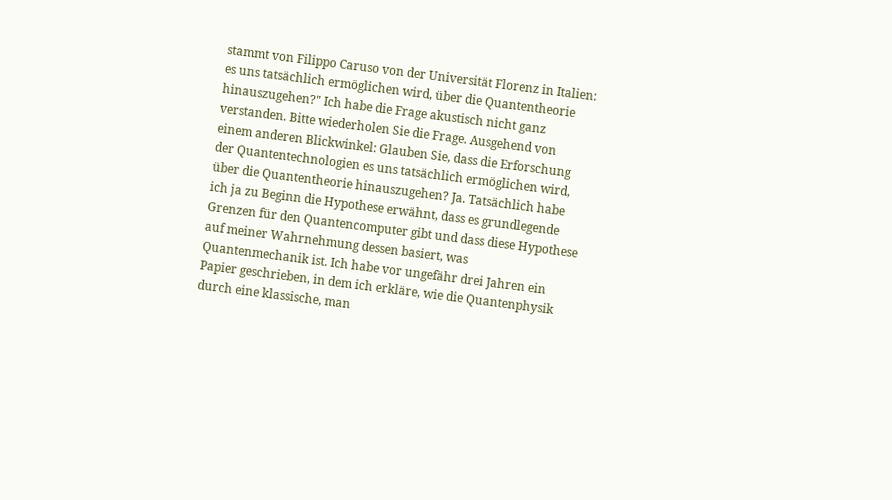stammt von Filippo Caruso von der Universität Florenz in Italien: es uns tatsächlich ermöglichen wird, über die Quantentheorie hinauszugehen?" Ich habe die Frage akustisch nicht ganz verstanden. Bitte wiederholen Sie die Frage. Ausgehend von einem anderen Blickwinkel: Glauben Sie, dass die Erforschung der Quantentechnologien es uns tatsächlich ermöglichen wird, über die Quantentheorie hinauszugehen? Ja. Tatsächlich habe ich ja zu Beginn die Hypothese erwähnt, dass es grundlegende Grenzen für den Quantencomputer gibt und dass diese Hypothese auf meiner Wahrnehmung dessen basiert, was Quantenmechanik ist. Ich habe vor ungefähr drei Jahren ein Papier geschrieben, in dem ich erkläre, wie die Quantenphysik durch eine klassische, man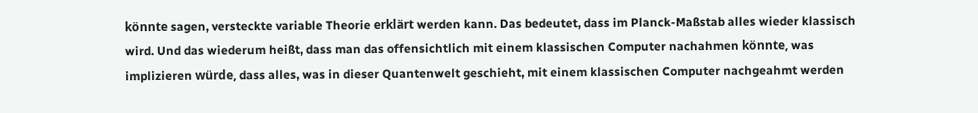könnte sagen, versteckte variable Theorie erklärt werden kann. Das bedeutet, dass im Planck-Maßstab alles wieder klassisch wird. Und das wiederum heißt, dass man das offensichtlich mit einem klassischen Computer nachahmen könnte, was implizieren würde, dass alles, was in dieser Quantenwelt geschieht, mit einem klassischen Computer nachgeahmt werden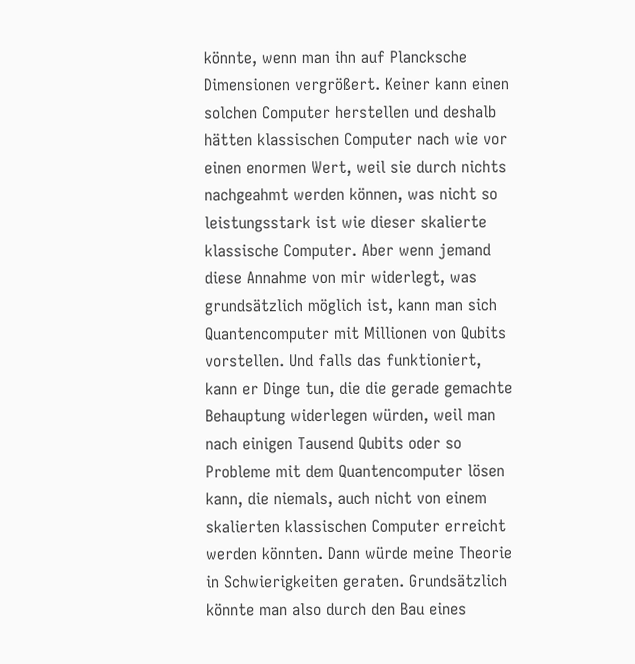könnte, wenn man ihn auf Plancksche Dimensionen vergrößert. Keiner kann einen solchen Computer herstellen und deshalb hätten klassischen Computer nach wie vor einen enormen Wert, weil sie durch nichts nachgeahmt werden können, was nicht so leistungsstark ist wie dieser skalierte klassische Computer. Aber wenn jemand diese Annahme von mir widerlegt, was grundsätzlich möglich ist, kann man sich Quantencomputer mit Millionen von Qubits vorstellen. Und falls das funktioniert, kann er Dinge tun, die die gerade gemachte Behauptung widerlegen würden, weil man nach einigen Tausend Qubits oder so Probleme mit dem Quantencomputer lösen kann, die niemals, auch nicht von einem skalierten klassischen Computer erreicht werden könnten. Dann würde meine Theorie in Schwierigkeiten geraten. Grundsätzlich könnte man also durch den Bau eines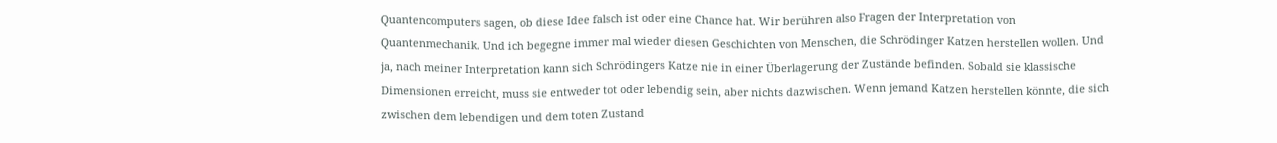Quantencomputers sagen, ob diese Idee falsch ist oder eine Chance hat. Wir berühren also Fragen der Interpretation von Quantenmechanik. Und ich begegne immer mal wieder diesen Geschichten von Menschen, die Schrödinger Katzen herstellen wollen. Und ja, nach meiner Interpretation kann sich Schrödingers Katze nie in einer Überlagerung der Zustände befinden. Sobald sie klassische Dimensionen erreicht, muss sie entweder tot oder lebendig sein, aber nichts dazwischen. Wenn jemand Katzen herstellen könnte, die sich zwischen dem lebendigen und dem toten Zustand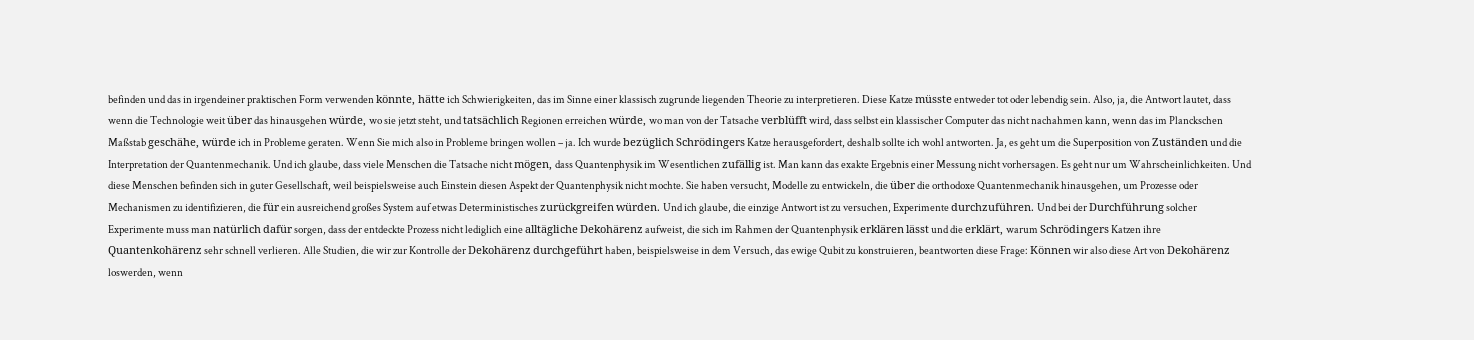befinden und das in irgendeiner praktischen Form verwenden könnte, hätte ich Schwierigkeiten, das im Sinne einer klassisch zugrunde liegenden Theorie zu interpretieren. Diese Katze müsste entweder tot oder lebendig sein. Also, ja, die Antwort lautet, dass wenn die Technologie weit über das hinausgehen würde, wo sie jetzt steht, und tatsächlich Regionen erreichen würde, wo man von der Tatsache verblüfft wird, dass selbst ein klassischer Computer das nicht nachahmen kann, wenn das im Planckschen Maßstab geschähe, würde ich in Probleme geraten. Wenn Sie mich also in Probleme bringen wollen – ja. Ich wurde bezüglich Schrödingers Katze herausgefordert, deshalb sollte ich wohl antworten. Ja, es geht um die Superposition von Zuständen und die Interpretation der Quantenmechanik. Und ich glaube, dass viele Menschen die Tatsache nicht mögen, dass Quantenphysik im Wesentlichen zufällig ist. Man kann das exakte Ergebnis einer Messung nicht vorhersagen. Es geht nur um Wahrscheinlichkeiten. Und diese Menschen befinden sich in guter Gesellschaft, weil beispielsweise auch Einstein diesen Aspekt der Quantenphysik nicht mochte. Sie haben versucht, Modelle zu entwickeln, die über die orthodoxe Quantenmechanik hinausgehen, um Prozesse oder Mechanismen zu identifizieren, die für ein ausreichend großes System auf etwas Deterministisches zurückgreifen würden. Und ich glaube, die einzige Antwort ist zu versuchen, Experimente durchzuführen. Und bei der Durchführung solcher Experimente muss man natürlich dafür sorgen, dass der entdeckte Prozess nicht lediglich eine alltägliche Dekohärenz aufweist, die sich im Rahmen der Quantenphysik erklären lässt und die erklärt, warum Schrödingers Katzen ihre Quantenkohärenz sehr schnell verlieren. Alle Studien, die wir zur Kontrolle der Dekohärenz durchgeführt haben, beispielsweise in dem Versuch, das ewige Qubit zu konstruieren, beantworten diese Frage: Können wir also diese Art von Dekohärenz loswerden, wenn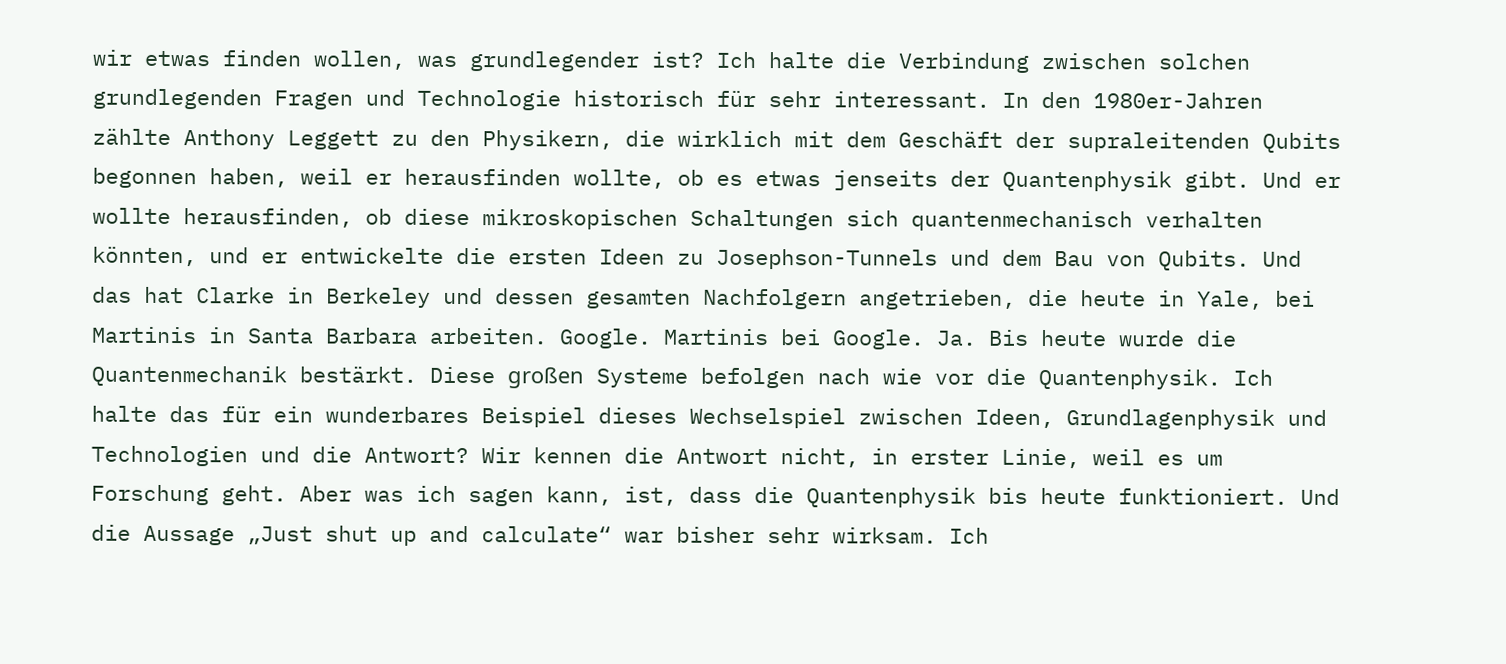wir etwas finden wollen, was grundlegender ist? Ich halte die Verbindung zwischen solchen grundlegenden Fragen und Technologie historisch für sehr interessant. In den 1980er-Jahren zählte Anthony Leggett zu den Physikern, die wirklich mit dem Geschäft der supraleitenden Qubits begonnen haben, weil er herausfinden wollte, ob es etwas jenseits der Quantenphysik gibt. Und er wollte herausfinden, ob diese mikroskopischen Schaltungen sich quantenmechanisch verhalten könnten, und er entwickelte die ersten Ideen zu Josephson-Tunnels und dem Bau von Qubits. Und das hat Clarke in Berkeley und dessen gesamten Nachfolgern angetrieben, die heute in Yale, bei Martinis in Santa Barbara arbeiten. Google. Martinis bei Google. Ja. Bis heute wurde die Quantenmechanik bestärkt. Diese großen Systeme befolgen nach wie vor die Quantenphysik. Ich halte das für ein wunderbares Beispiel dieses Wechselspiel zwischen Ideen, Grundlagenphysik und Technologien und die Antwort? Wir kennen die Antwort nicht, in erster Linie, weil es um Forschung geht. Aber was ich sagen kann, ist, dass die Quantenphysik bis heute funktioniert. Und die Aussage „Just shut up and calculate“ war bisher sehr wirksam. Ich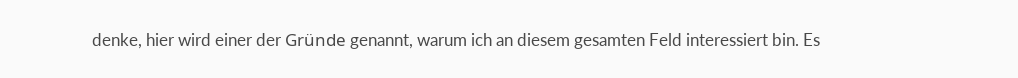denke, hier wird einer der Gründe genannt, warum ich an diesem gesamten Feld interessiert bin. Es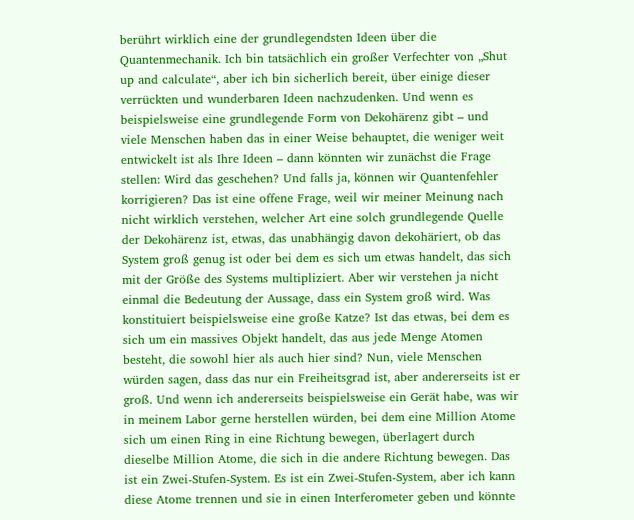berührt wirklich eine der grundlegendsten Ideen über die Quantenmechanik. Ich bin tatsächlich ein großer Verfechter von „Shut up and calculate“, aber ich bin sicherlich bereit, über einige dieser verrückten und wunderbaren Ideen nachzudenken. Und wenn es beispielsweise eine grundlegende Form von Dekohärenz gibt – und viele Menschen haben das in einer Weise behauptet, die weniger weit entwickelt ist als Ihre Ideen – dann könnten wir zunächst die Frage stellen: Wird das geschehen? Und falls ja, können wir Quantenfehler korrigieren? Das ist eine offene Frage, weil wir meiner Meinung nach nicht wirklich verstehen, welcher Art eine solch grundlegende Quelle der Dekohärenz ist, etwas, das unabhängig davon dekohäriert, ob das System groß genug ist oder bei dem es sich um etwas handelt, das sich mit der Größe des Systems multipliziert. Aber wir verstehen ja nicht einmal die Bedeutung der Aussage, dass ein System groß wird. Was konstituiert beispielsweise eine große Katze? Ist das etwas, bei dem es sich um ein massives Objekt handelt, das aus jede Menge Atomen besteht, die sowohl hier als auch hier sind? Nun, viele Menschen würden sagen, dass das nur ein Freiheitsgrad ist, aber andererseits ist er groß. Und wenn ich andererseits beispielsweise ein Gerät habe, was wir in meinem Labor gerne herstellen würden, bei dem eine Million Atome sich um einen Ring in eine Richtung bewegen, überlagert durch dieselbe Million Atome, die sich in die andere Richtung bewegen. Das ist ein Zwei-Stufen-System. Es ist ein Zwei-Stufen-System, aber ich kann diese Atome trennen und sie in einen Interferometer geben und könnte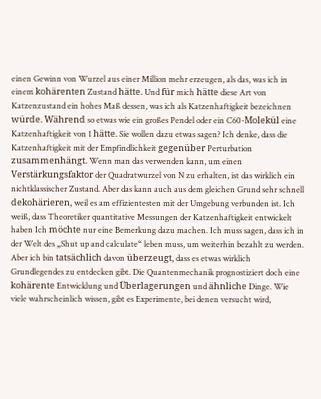einen Gewinn von Wurzel aus einer Million mehr erzeugen, als das, was ich in einem kohärenten Zustand hätte. Und für mich hätte diese Art von Katzenzustand ein hohes Maß dessen, was ich als Katzenhaftigkeit bezeichnen würde. Während so etwas wie ein großes Pendel oder ein C60-Molekül eine Katzenhaftigkeit von 1 hätte. Sie wollen dazu etwas sagen? Ich denke, dass die Katzenhaftigkeit mit der Empfindlichkeit gegenüber Perturbation zusammenhängt. Wenn man das verwenden kann, um einen Verstärkungsfaktor der Quadratwurzel von N zu erhalten, ist das wirklich ein nichtklassischer Zustand. Aber das kann auch aus dem gleichen Grund sehr schnell dekohärieren, weil es am effizientesten mit der Umgebung verbunden ist. Ich weiß, dass Theoretiker quantitative Messungen der Katzenhaftigkeit entwickelt haben Ich möchte nur eine Bemerkung dazu machen. Ich muss sagen, dass ich in der Welt des „Shut up and calculate“ leben muss, um weiterhin bezahlt zu werden. Aber ich bin tatsächlich davon überzeugt, dass es etwas wirklich Grundlegendes zu entdecken gibt. Die Quantenmechanik prognostiziert doch eine kohärente Entwicklung und Überlagerungen und ähnliche Dinge. Wie viele wahrscheinlich wissen, gibt es Experimente, bei denen versucht wird,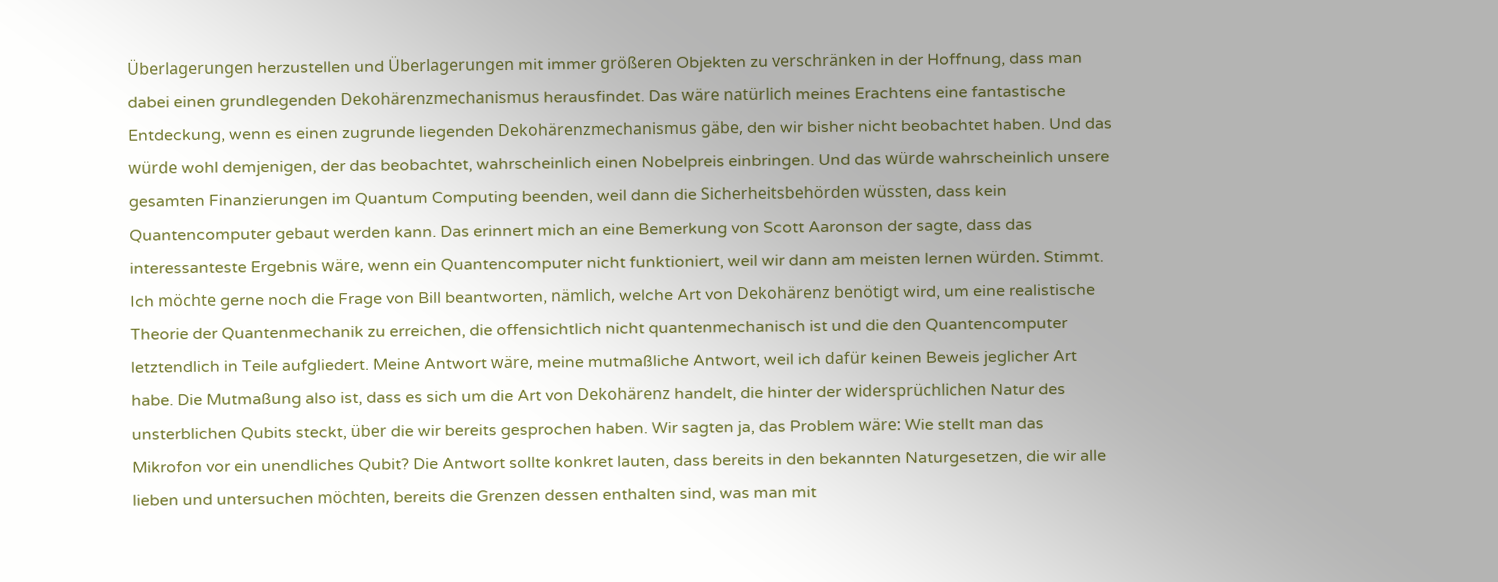Überlagerungen herzustellen und Überlagerungen mit immer größeren Objekten zu verschränken in der Hoffnung, dass man dabei einen grundlegenden Dekohärenzmechanismus herausfindet. Das wäre natürlich meines Erachtens eine fantastische Entdeckung, wenn es einen zugrunde liegenden Dekohärenzmechanismus gäbe, den wir bisher nicht beobachtet haben. Und das würde wohl demjenigen, der das beobachtet, wahrscheinlich einen Nobelpreis einbringen. Und das würde wahrscheinlich unsere gesamten Finanzierungen im Quantum Computing beenden, weil dann die Sicherheitsbehörden wüssten, dass kein Quantencomputer gebaut werden kann. Das erinnert mich an eine Bemerkung von Scott Aaronson der sagte, dass das interessanteste Ergebnis wäre, wenn ein Quantencomputer nicht funktioniert, weil wir dann am meisten lernen würden. Stimmt. Ich möchte gerne noch die Frage von Bill beantworten, nämlich, welche Art von Dekohärenz benötigt wird, um eine realistische Theorie der Quantenmechanik zu erreichen, die offensichtlich nicht quantenmechanisch ist und die den Quantencomputer letztendlich in Teile aufgliedert. Meine Antwort wäre, meine mutmaßliche Antwort, weil ich dafür keinen Beweis jeglicher Art habe. Die Mutmaßung also ist, dass es sich um die Art von Dekohärenz handelt, die hinter der widersprüchlichen Natur des unsterblichen Qubits steckt, über die wir bereits gesprochen haben. Wir sagten ja, das Problem wäre: Wie stellt man das Mikrofon vor ein unendliches Qubit? Die Antwort sollte konkret lauten, dass bereits in den bekannten Naturgesetzen, die wir alle lieben und untersuchen möchten, bereits die Grenzen dessen enthalten sind, was man mit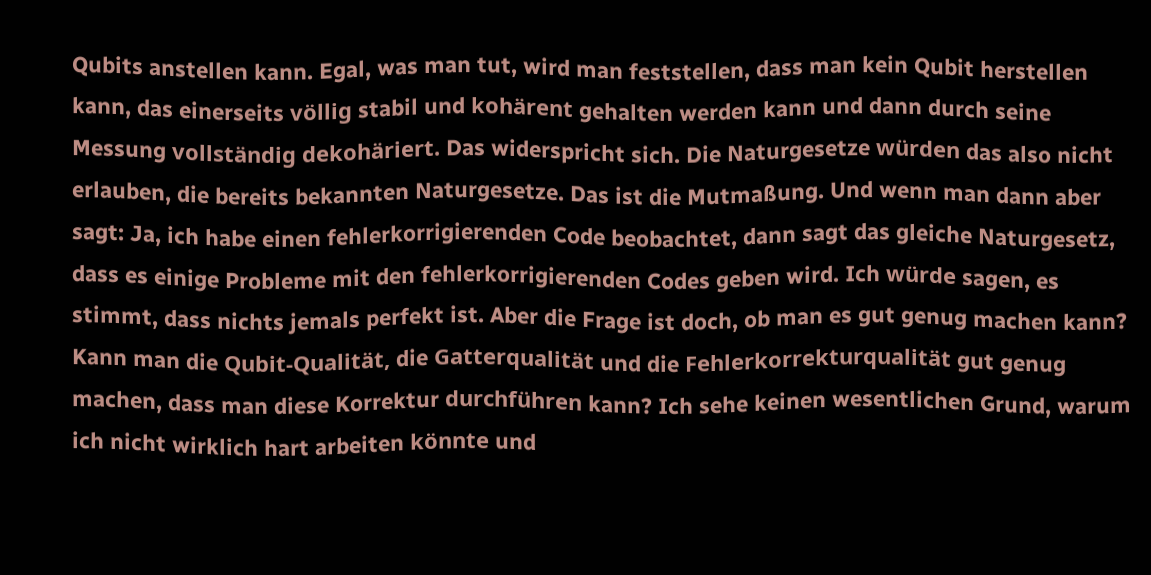Qubits anstellen kann. Egal, was man tut, wird man feststellen, dass man kein Qubit herstellen kann, das einerseits völlig stabil und kohärent gehalten werden kann und dann durch seine Messung vollständig dekohäriert. Das widerspricht sich. Die Naturgesetze würden das also nicht erlauben, die bereits bekannten Naturgesetze. Das ist die Mutmaßung. Und wenn man dann aber sagt: Ja, ich habe einen fehlerkorrigierenden Code beobachtet, dann sagt das gleiche Naturgesetz, dass es einige Probleme mit den fehlerkorrigierenden Codes geben wird. Ich würde sagen, es stimmt, dass nichts jemals perfekt ist. Aber die Frage ist doch, ob man es gut genug machen kann? Kann man die Qubit-Qualität, die Gatterqualität und die Fehlerkorrekturqualität gut genug machen, dass man diese Korrektur durchführen kann? Ich sehe keinen wesentlichen Grund, warum ich nicht wirklich hart arbeiten könnte und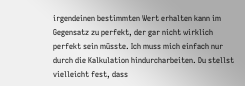irgendeinen bestimmten Wert erhalten kann im Gegensatz zu perfekt, der gar nicht wirklich perfekt sein müsste. Ich muss mich einfach nur durch die Kalkulation hindurcharbeiten. Du stellst vielleicht fest, dass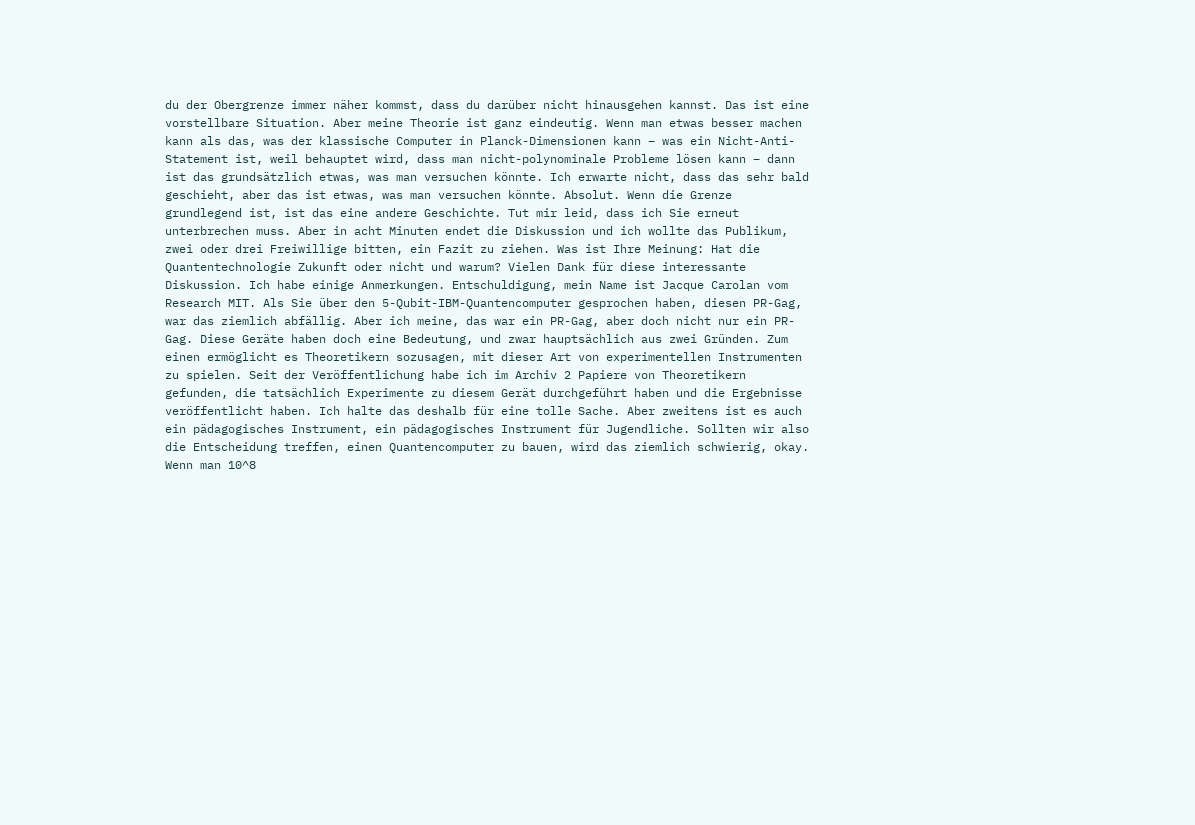du der Obergrenze immer näher kommst, dass du darüber nicht hinausgehen kannst. Das ist eine vorstellbare Situation. Aber meine Theorie ist ganz eindeutig. Wenn man etwas besser machen kann als das, was der klassische Computer in Planck-Dimensionen kann – was ein Nicht-Anti-Statement ist, weil behauptet wird, dass man nicht-polynominale Probleme lösen kann – dann ist das grundsätzlich etwas, was man versuchen könnte. Ich erwarte nicht, dass das sehr bald geschieht, aber das ist etwas, was man versuchen könnte. Absolut. Wenn die Grenze grundlegend ist, ist das eine andere Geschichte. Tut mir leid, dass ich Sie erneut unterbrechen muss. Aber in acht Minuten endet die Diskussion und ich wollte das Publikum, zwei oder drei Freiwillige bitten, ein Fazit zu ziehen. Was ist Ihre Meinung: Hat die Quantentechnologie Zukunft oder nicht und warum? Vielen Dank für diese interessante Diskussion. Ich habe einige Anmerkungen. Entschuldigung, mein Name ist Jacque Carolan vom Research MIT. Als Sie über den 5-Qubit-IBM-Quantencomputer gesprochen haben, diesen PR-Gag, war das ziemlich abfällig. Aber ich meine, das war ein PR-Gag, aber doch nicht nur ein PR-Gag. Diese Geräte haben doch eine Bedeutung, und zwar hauptsächlich aus zwei Gründen. Zum einen ermöglicht es Theoretikern sozusagen, mit dieser Art von experimentellen Instrumenten zu spielen. Seit der Veröffentlichung habe ich im Archiv 2 Papiere von Theoretikern gefunden, die tatsächlich Experimente zu diesem Gerät durchgeführt haben und die Ergebnisse veröffentlicht haben. Ich halte das deshalb für eine tolle Sache. Aber zweitens ist es auch ein pädagogisches Instrument, ein pädagogisches Instrument für Jugendliche. Sollten wir also die Entscheidung treffen, einen Quantencomputer zu bauen, wird das ziemlich schwierig, okay. Wenn man 10^8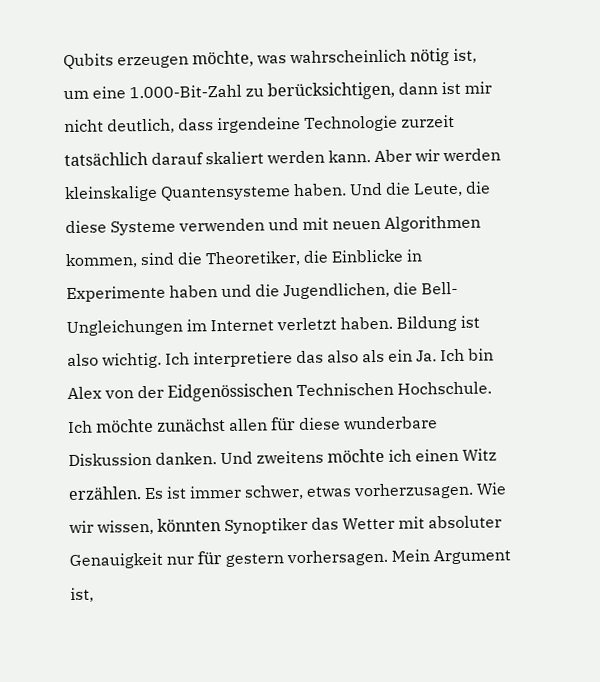Qubits erzeugen möchte, was wahrscheinlich nötig ist, um eine 1.000-Bit-Zahl zu berücksichtigen, dann ist mir nicht deutlich, dass irgendeine Technologie zurzeit tatsächlich darauf skaliert werden kann. Aber wir werden kleinskalige Quantensysteme haben. Und die Leute, die diese Systeme verwenden und mit neuen Algorithmen kommen, sind die Theoretiker, die Einblicke in Experimente haben und die Jugendlichen, die Bell-Ungleichungen im Internet verletzt haben. Bildung ist also wichtig. Ich interpretiere das also als ein Ja. Ich bin Alex von der Eidgenössischen Technischen Hochschule. Ich möchte zunächst allen für diese wunderbare Diskussion danken. Und zweitens möchte ich einen Witz erzählen. Es ist immer schwer, etwas vorherzusagen. Wie wir wissen, könnten Synoptiker das Wetter mit absoluter Genauigkeit nur für gestern vorhersagen. Mein Argument ist,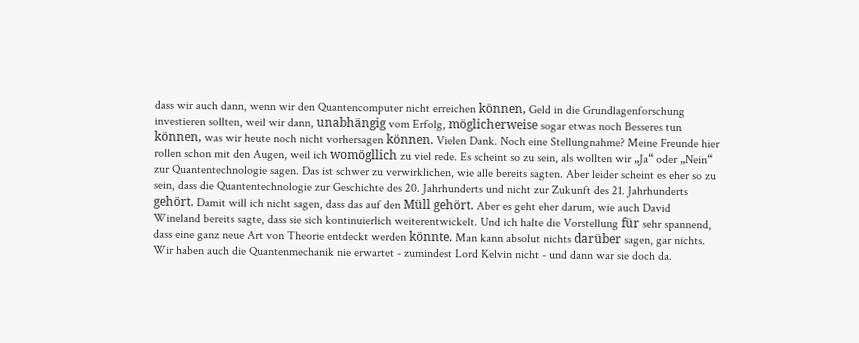dass wir auch dann, wenn wir den Quantencomputer nicht erreichen können, Geld in die Grundlagenforschung investieren sollten, weil wir dann, unabhängig vom Erfolg, möglicherweise sogar etwas noch Besseres tun können, was wir heute noch nicht vorhersagen können. Vielen Dank. Noch eine Stellungnahme? Meine Freunde hier rollen schon mit den Augen, weil ich womögllich zu viel rede. Es scheint so zu sein, als wollten wir „Ja“ oder „Nein“ zur Quantentechnologie sagen. Das ist schwer zu verwirklichen, wie alle bereits sagten. Aber leider scheint es eher so zu sein, dass die Quantentechnologie zur Geschichte des 20. Jahrhunderts und nicht zur Zukunft des 21. Jahrhunderts gehört. Damit will ich nicht sagen, dass das auf den Müll gehört. Aber es geht eher darum, wie auch David Wineland bereits sagte, dass sie sich kontinuierlich weiterentwickelt. Und ich halte die Vorstellung für sehr spannend, dass eine ganz neue Art von Theorie entdeckt werden könnte. Man kann absolut nichts darüber sagen, gar nichts. Wir haben auch die Quantenmechanik nie erwartet - zumindest Lord Kelvin nicht - und dann war sie doch da.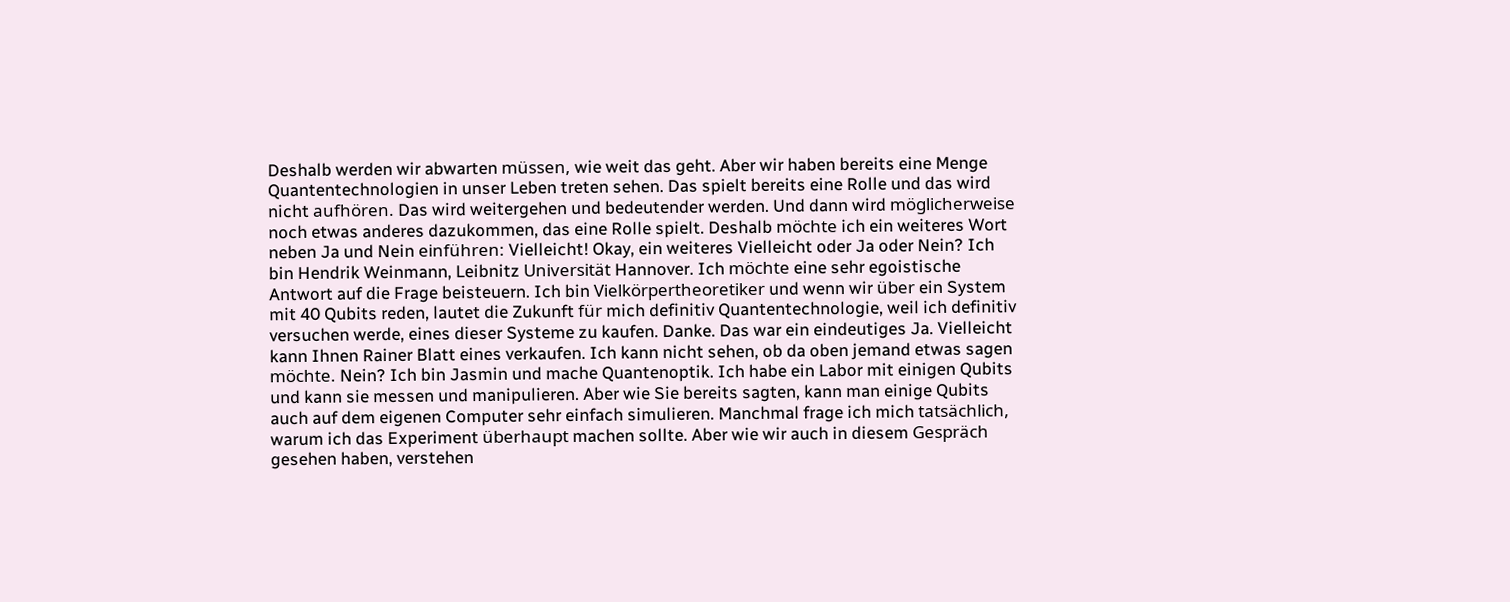Deshalb werden wir abwarten müssen, wie weit das geht. Aber wir haben bereits eine Menge Quantentechnologien in unser Leben treten sehen. Das spielt bereits eine Rolle und das wird nicht aufhören. Das wird weitergehen und bedeutender werden. Und dann wird möglicherweise noch etwas anderes dazukommen, das eine Rolle spielt. Deshalb möchte ich ein weiteres Wort neben Ja und Nein einführen: Vielleicht! Okay, ein weiteres Vielleicht oder Ja oder Nein? Ich bin Hendrik Weinmann, Leibnitz Universität Hannover. Ich möchte eine sehr egoistische Antwort auf die Frage beisteuern. Ich bin Vielkörpertheoretiker und wenn wir über ein System mit 40 Qubits reden, lautet die Zukunft für mich definitiv Quantentechnologie, weil ich definitiv versuchen werde, eines dieser Systeme zu kaufen. Danke. Das war ein eindeutiges Ja. Vielleicht kann Ihnen Rainer Blatt eines verkaufen. Ich kann nicht sehen, ob da oben jemand etwas sagen möchte. Nein? Ich bin Jasmin und mache Quantenoptik. Ich habe ein Labor mit einigen Qubits und kann sie messen und manipulieren. Aber wie Sie bereits sagten, kann man einige Qubits auch auf dem eigenen Computer sehr einfach simulieren. Manchmal frage ich mich tatsächlich, warum ich das Experiment überhaupt machen sollte. Aber wie wir auch in diesem Gespräch gesehen haben, verstehen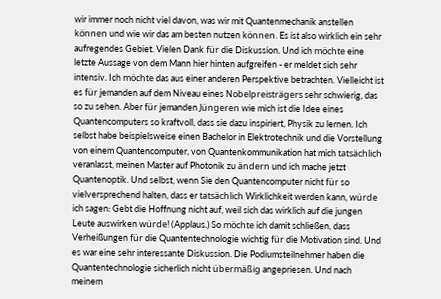wir immer noch nicht viel davon, was wir mit Quantenmechanik anstellen können und wie wir das am besten nutzen können. Es ist also wirklich ein sehr aufregendes Gebiet. Vielen Dank für die Diskussion. Und ich möchte eine letzte Aussage von dem Mann hier hinten aufgreifen - er meldet sich sehr intensiv. Ich möchte das aus einer anderen Perspektive betrachten. Vielleicht ist es für jemanden auf dem Niveau eines Nobelpreisträgers sehr schwierig, das so zu sehen. Aber für jemanden Jüngeren wie mich ist die Idee eines Quantencomputers so kraftvoll, dass sie dazu inspiriert, Physik zu lernen. Ich selbst habe beispielsweise einen Bachelor in Elektrotechnik und die Vorstellung von einem Quantencomputer, von Quantenkommunikation hat mich tatsächlich veranlasst, meinen Master auf Photonik zu ändern und ich mache jetzt Quantenoptik. Und selbst, wenn Sie den Quantencomputer nicht für so vielversprechend halten, dass er tatsächlich Wirklichkeit werden kann, würde ich sagen: Gebt die Hoffnung nicht auf, weil sich das wirklich auf die jungen Leute auswirken würde! (Applaus.) So möchte ich damit schließen, dass Verheißungen für die Quantentechnologie wichtig für die Motivation sind. Und es war eine sehr interessante Diskussion. Die Podiumsteilnehmer haben die Quantentechnologie sicherlich nicht übermäßig angepriesen. Und nach meinem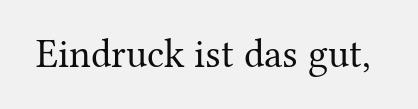Eindruck ist das gut,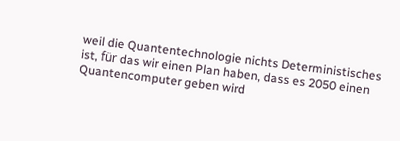weil die Quantentechnologie nichts Deterministisches ist, für das wir einen Plan haben, dass es 2050 einen Quantencomputer geben wird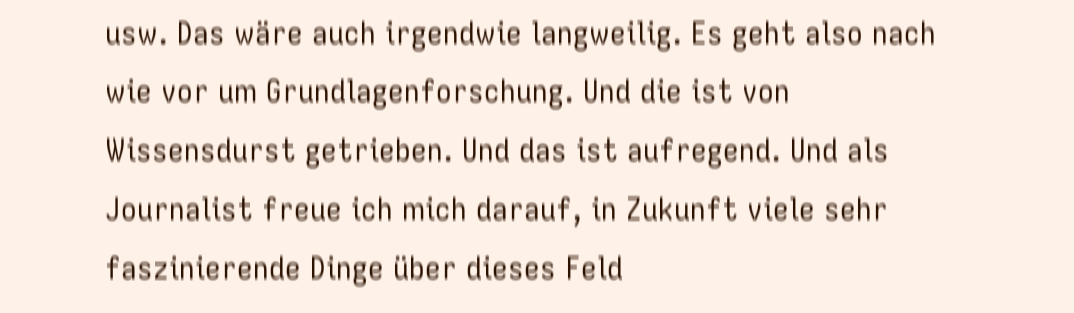usw. Das wäre auch irgendwie langweilig. Es geht also nach wie vor um Grundlagenforschung. Und die ist von Wissensdurst getrieben. Und das ist aufregend. Und als Journalist freue ich mich darauf, in Zukunft viele sehr faszinierende Dinge über dieses Feld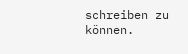schreiben zu können.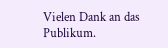Vielen Dank an das Publikum.